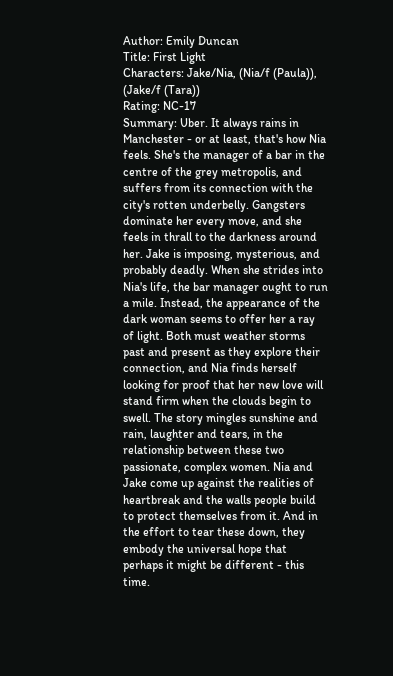Author: Emily Duncan
Title: First Light
Characters: Jake/Nia, (Nia/f (Paula)), (Jake/f (Tara))
Rating: NC-17
Summary: Uber. It always rains in Manchester - or at least, that's how Nia feels. She's the manager of a bar in the centre of the grey metropolis, and suffers from its connection with the city's rotten underbelly. Gangsters dominate her every move, and she feels in thrall to the darkness around her. Jake is imposing, mysterious, and probably deadly. When she strides into Nia's life, the bar manager ought to run a mile. Instead, the appearance of the dark woman seems to offer her a ray of light. Both must weather storms past and present as they explore their connection, and Nia finds herself looking for proof that her new love will stand firm when the clouds begin to swell. The story mingles sunshine and rain, laughter and tears, in the relationship between these two passionate, complex women. Nia and Jake come up against the realities of heartbreak and the walls people build to protect themselves from it. And in the effort to tear these down, they embody the universal hope that perhaps it might be different - this time.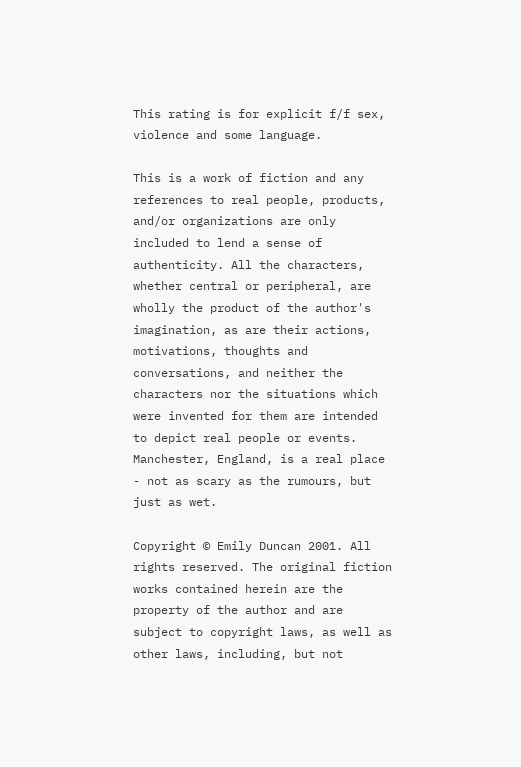This rating is for explicit f/f sex, violence and some language.

This is a work of fiction and any references to real people, products, and/or organizations are only included to lend a sense of authenticity. All the characters, whether central or peripheral, are wholly the product of the author's imagination, as are their actions, motivations, thoughts and conversations, and neither the characters nor the situations which were invented for them are intended to depict real people or events. Manchester, England, is a real place - not as scary as the rumours, but just as wet.

Copyright © Emily Duncan 2001. All rights reserved. The original fiction works contained herein are the property of the author and are subject to copyright laws, as well as other laws, including, but not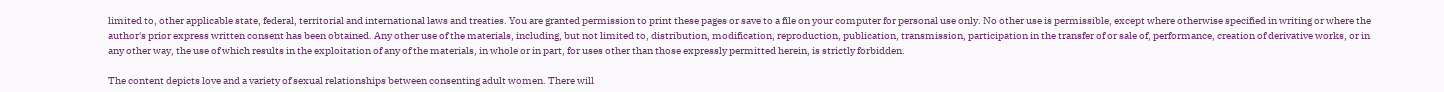limited to, other applicable state, federal, territorial and international laws and treaties. You are granted permission to print these pages or save to a file on your computer for personal use only. No other use is permissible, except where otherwise specified in writing or where the author's prior express written consent has been obtained. Any other use of the materials, including, but not limited to, distribution, modification, reproduction, publication, transmission, participation in the transfer of or sale of, performance, creation of derivative works, or in any other way, the use of which results in the exploitation of any of the materials, in whole or in part, for uses other than those expressly permitted herein, is strictly forbidden.

The content depicts love and a variety of sexual relationships between consenting adult women. There will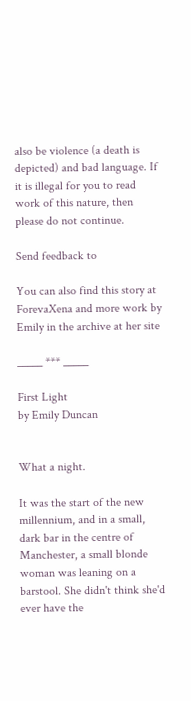also be violence (a death is depicted) and bad language. If it is illegal for you to read work of this nature, then please do not continue.

Send feedback to

You can also find this story at ForevaXena and more work by Emily in the archive at her site

_____ *** _____

First Light
by Emily Duncan


What a night.

It was the start of the new millennium, and in a small, dark bar in the centre of Manchester, a small blonde woman was leaning on a barstool. She didn't think she'd ever have the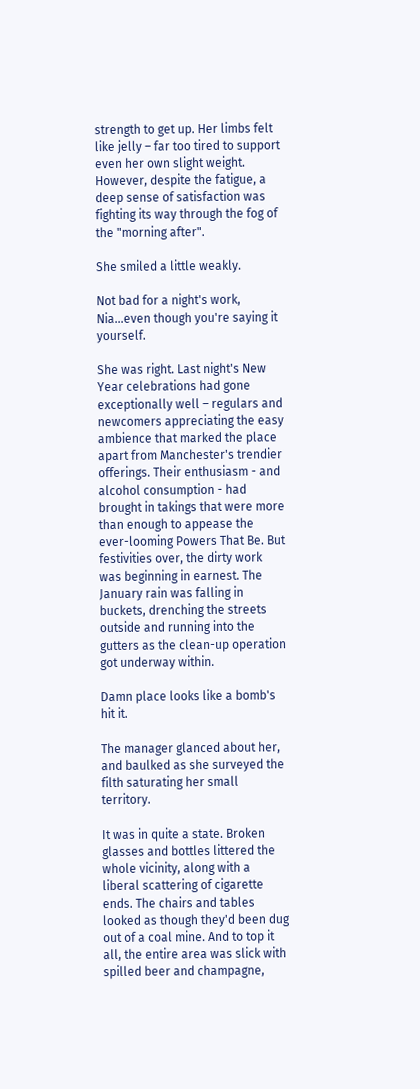strength to get up. Her limbs felt like jelly – far too tired to support even her own slight weight. However, despite the fatigue, a deep sense of satisfaction was fighting its way through the fog of the "morning after".

She smiled a little weakly.

Not bad for a night's work, Nia…even though you're saying it yourself.

She was right. Last night's New Year celebrations had gone exceptionally well – regulars and newcomers appreciating the easy ambience that marked the place apart from Manchester's trendier offerings. Their enthusiasm - and alcohol consumption - had brought in takings that were more than enough to appease the ever-looming Powers That Be. But festivities over, the dirty work was beginning in earnest. The January rain was falling in buckets, drenching the streets outside and running into the gutters as the clean-up operation got underway within.

Damn place looks like a bomb's hit it.

The manager glanced about her, and baulked as she surveyed the filth saturating her small territory.

It was in quite a state. Broken glasses and bottles littered the whole vicinity, along with a liberal scattering of cigarette ends. The chairs and tables looked as though they'd been dug out of a coal mine. And to top it all, the entire area was slick with spilled beer and champagne,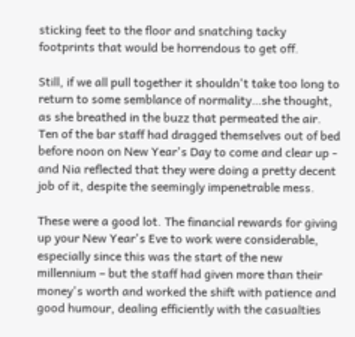sticking feet to the floor and snatching tacky footprints that would be horrendous to get off.

Still, if we all pull together it shouldn't take too long to return to some semblance of normality…she thought, as she breathed in the buzz that permeated the air. Ten of the bar staff had dragged themselves out of bed before noon on New Year's Day to come and clear up - and Nia reflected that they were doing a pretty decent job of it, despite the seemingly impenetrable mess.

These were a good lot. The financial rewards for giving up your New Year's Eve to work were considerable, especially since this was the start of the new millennium – but the staff had given more than their money's worth and worked the shift with patience and good humour, dealing efficiently with the casualties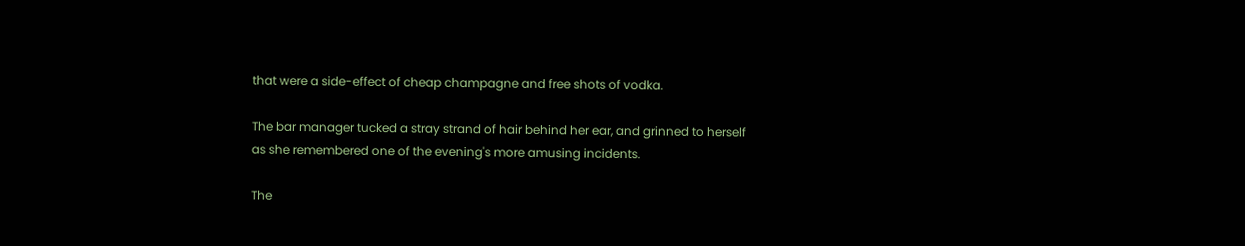that were a side-effect of cheap champagne and free shots of vodka.

The bar manager tucked a stray strand of hair behind her ear, and grinned to herself as she remembered one of the evening's more amusing incidents.

The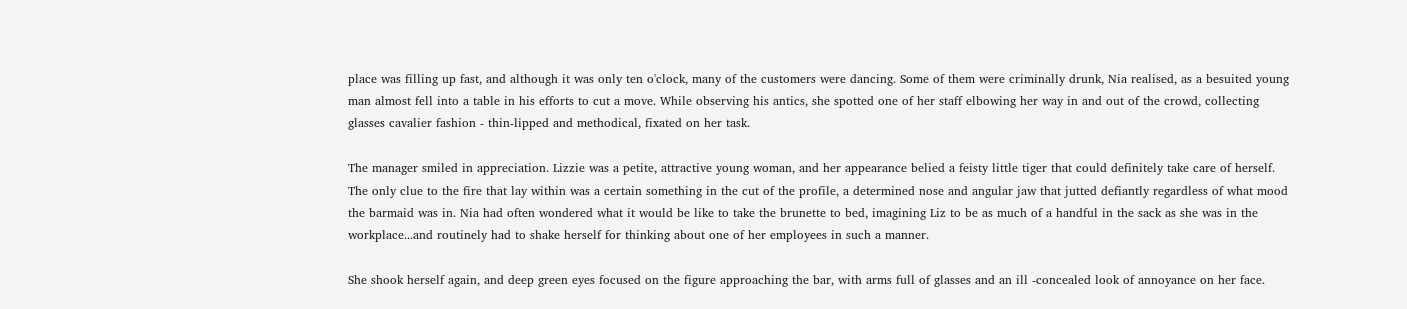place was filling up fast, and although it was only ten o'clock, many of the customers were dancing. Some of them were criminally drunk, Nia realised, as a besuited young man almost fell into a table in his efforts to cut a move. While observing his antics, she spotted one of her staff elbowing her way in and out of the crowd, collecting glasses cavalier fashion - thin-lipped and methodical, fixated on her task.

The manager smiled in appreciation. Lizzie was a petite, attractive young woman, and her appearance belied a feisty little tiger that could definitely take care of herself. The only clue to the fire that lay within was a certain something in the cut of the profile, a determined nose and angular jaw that jutted defiantly regardless of what mood the barmaid was in. Nia had often wondered what it would be like to take the brunette to bed, imagining Liz to be as much of a handful in the sack as she was in the workplace...and routinely had to shake herself for thinking about one of her employees in such a manner.

She shook herself again, and deep green eyes focused on the figure approaching the bar, with arms full of glasses and an ill -concealed look of annoyance on her face.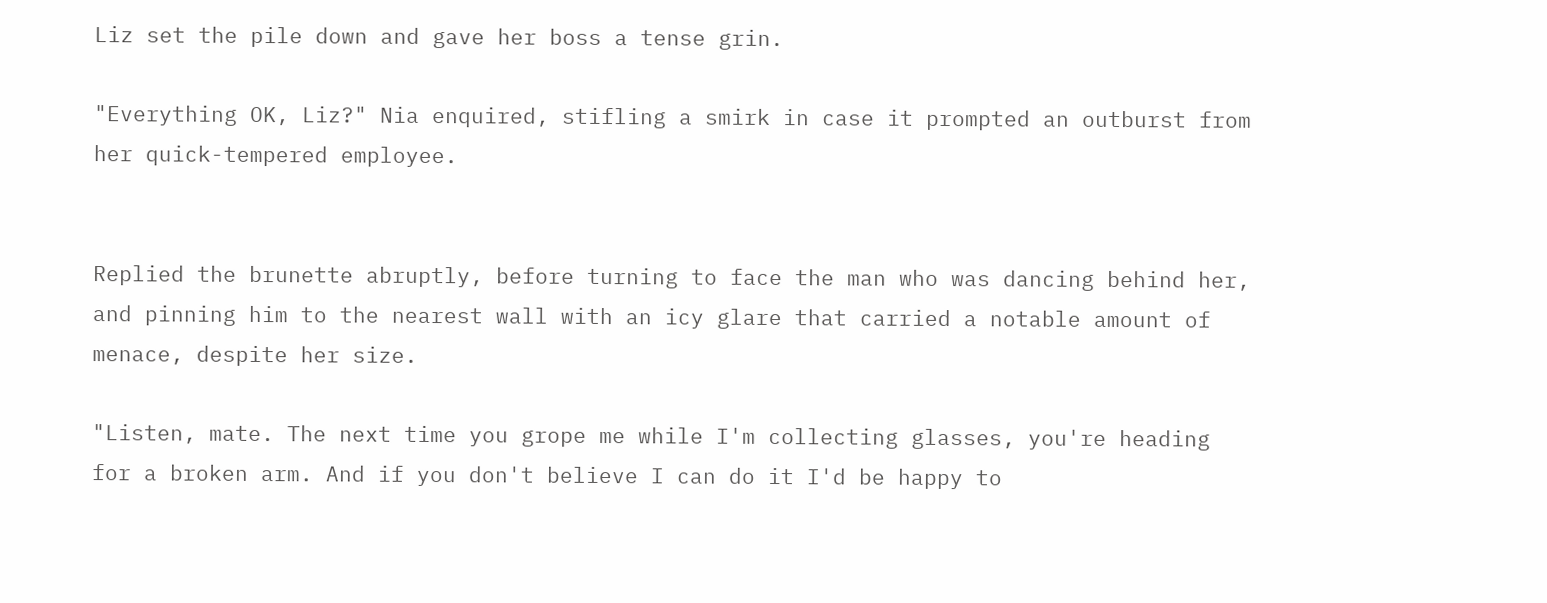Liz set the pile down and gave her boss a tense grin.

"Everything OK, Liz?" Nia enquired, stifling a smirk in case it prompted an outburst from her quick-tempered employee.


Replied the brunette abruptly, before turning to face the man who was dancing behind her, and pinning him to the nearest wall with an icy glare that carried a notable amount of menace, despite her size.

"Listen, mate. The next time you grope me while I'm collecting glasses, you're heading for a broken arm. And if you don't believe I can do it I'd be happy to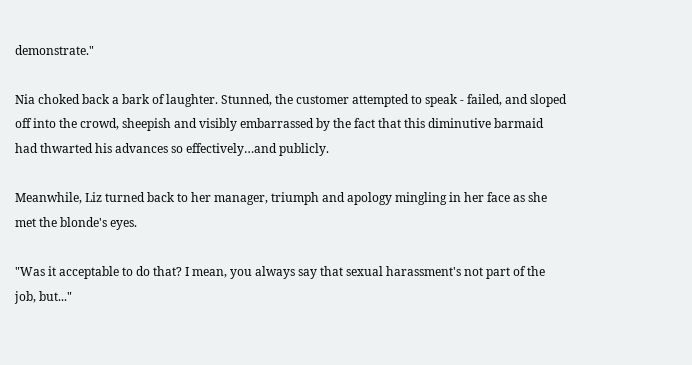demonstrate."

Nia choked back a bark of laughter. Stunned, the customer attempted to speak - failed, and sloped off into the crowd, sheepish and visibly embarrassed by the fact that this diminutive barmaid had thwarted his advances so effectively…and publicly.

Meanwhile, Liz turned back to her manager, triumph and apology mingling in her face as she met the blonde's eyes.

"Was it acceptable to do that? I mean, you always say that sexual harassment's not part of the job, but..."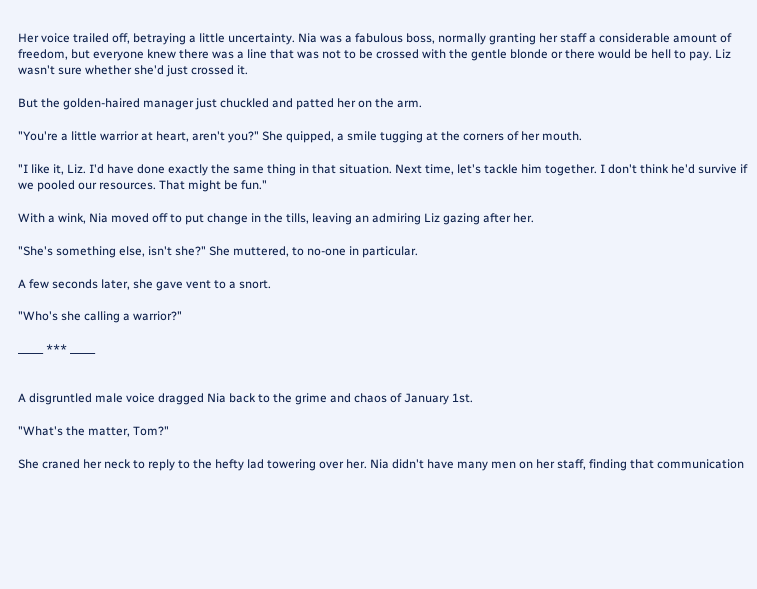Her voice trailed off, betraying a little uncertainty. Nia was a fabulous boss, normally granting her staff a considerable amount of freedom, but everyone knew there was a line that was not to be crossed with the gentle blonde or there would be hell to pay. Liz wasn't sure whether she'd just crossed it.

But the golden-haired manager just chuckled and patted her on the arm.

"You're a little warrior at heart, aren't you?" She quipped, a smile tugging at the corners of her mouth.

"I like it, Liz. I'd have done exactly the same thing in that situation. Next time, let's tackle him together. I don't think he'd survive if we pooled our resources. That might be fun."

With a wink, Nia moved off to put change in the tills, leaving an admiring Liz gazing after her.

"She's something else, isn't she?" She muttered, to no-one in particular.

A few seconds later, she gave vent to a snort.

"Who's she calling a warrior?"

_____ *** _____


A disgruntled male voice dragged Nia back to the grime and chaos of January 1st.

"What's the matter, Tom?"

She craned her neck to reply to the hefty lad towering over her. Nia didn't have many men on her staff, finding that communication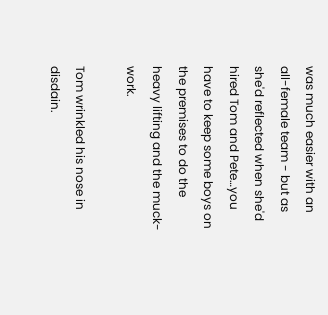was much easier with an all-female team - but as she'd reflected when she'd hired Tom and Pete…you have to keep some boys on the premises to do the heavy lifting and the muck-work.

Tom wrinkled his nose in disdain.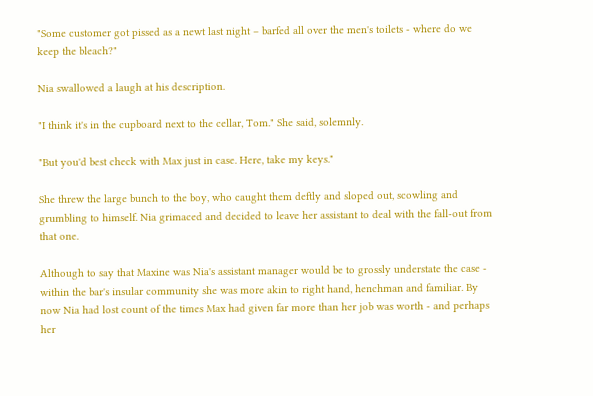"Some customer got pissed as a newt last night – barfed all over the men's toilets - where do we keep the bleach?"

Nia swallowed a laugh at his description.

"I think it's in the cupboard next to the cellar, Tom." She said, solemnly.

"But you'd best check with Max just in case. Here, take my keys."

She threw the large bunch to the boy, who caught them deftly and sloped out, scowling and grumbling to himself. Nia grimaced and decided to leave her assistant to deal with the fall-out from that one.

Although to say that Maxine was Nia's assistant manager would be to grossly understate the case - within the bar's insular community she was more akin to right hand, henchman and familiar. By now Nia had lost count of the times Max had given far more than her job was worth - and perhaps her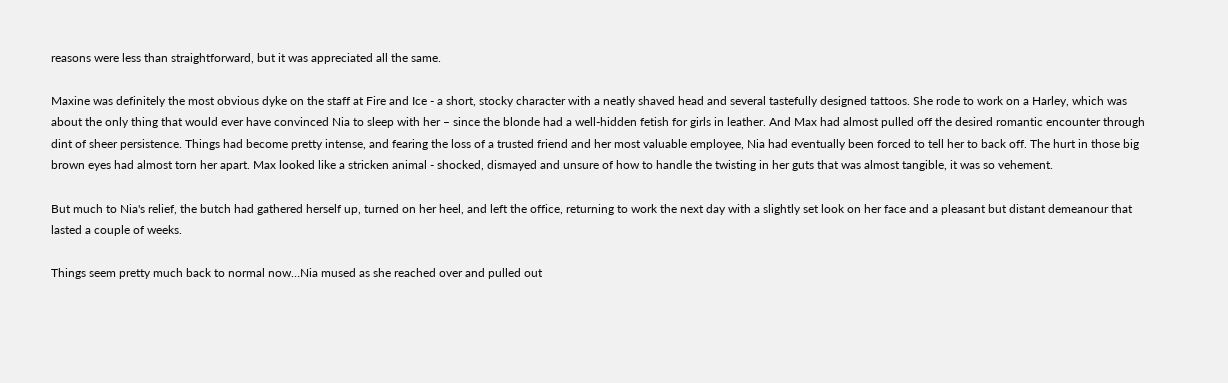reasons were less than straightforward, but it was appreciated all the same.

Maxine was definitely the most obvious dyke on the staff at Fire and Ice - a short, stocky character with a neatly shaved head and several tastefully designed tattoos. She rode to work on a Harley, which was about the only thing that would ever have convinced Nia to sleep with her – since the blonde had a well-hidden fetish for girls in leather. And Max had almost pulled off the desired romantic encounter through dint of sheer persistence. Things had become pretty intense, and fearing the loss of a trusted friend and her most valuable employee, Nia had eventually been forced to tell her to back off. The hurt in those big brown eyes had almost torn her apart. Max looked like a stricken animal - shocked, dismayed and unsure of how to handle the twisting in her guts that was almost tangible, it was so vehement.

But much to Nia's relief, the butch had gathered herself up, turned on her heel, and left the office, returning to work the next day with a slightly set look on her face and a pleasant but distant demeanour that lasted a couple of weeks.

Things seem pretty much back to normal now…Nia mused as she reached over and pulled out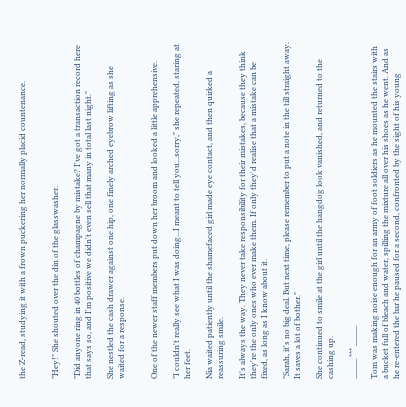the Z-read, studying it with a frown puckering her normally placid countenance.


"Hey!" She shouted over the din of the glasswasher.

"Did anyone ring in 40 bottles of champagne by mistake? I've got a transaction record here that says so, and I'm positive we didn't even sell that many in total last night."

She nestled the cash drawer against one hip, one finely arched eyebrow lifting as she waited for a response.


One of the newer staff members put down her broom and looked a little apprehensive.

"I couldn't really see what I was doing...I meant to tell you...sorry," she repeated, staring at her feet.

Nia waited patiently until the shamefaced girl made eye contact, and then quirked a reassuring smile.

It's always the way. They never take responsibility for their mistakes, because they think they're the only ones who ever make them. If only they'd realise that a mistake can be fixed, as long as I know about it.

"Sarah, it's no big deal. But next time, please remember to put a note in the till straight away. It saves a lot of bother."

She continued to smile at the girl until the hangdog look vanished, and returned to the cashing up.

_____ *** _____

Tom was making noise enough for an army of foot soldiers as he mounted the stairs with a bucket full of bleach and water, spilling the mixture all over his shoes as he went. And as he re-entered the bar he paused for a second, confronted by the sight of his young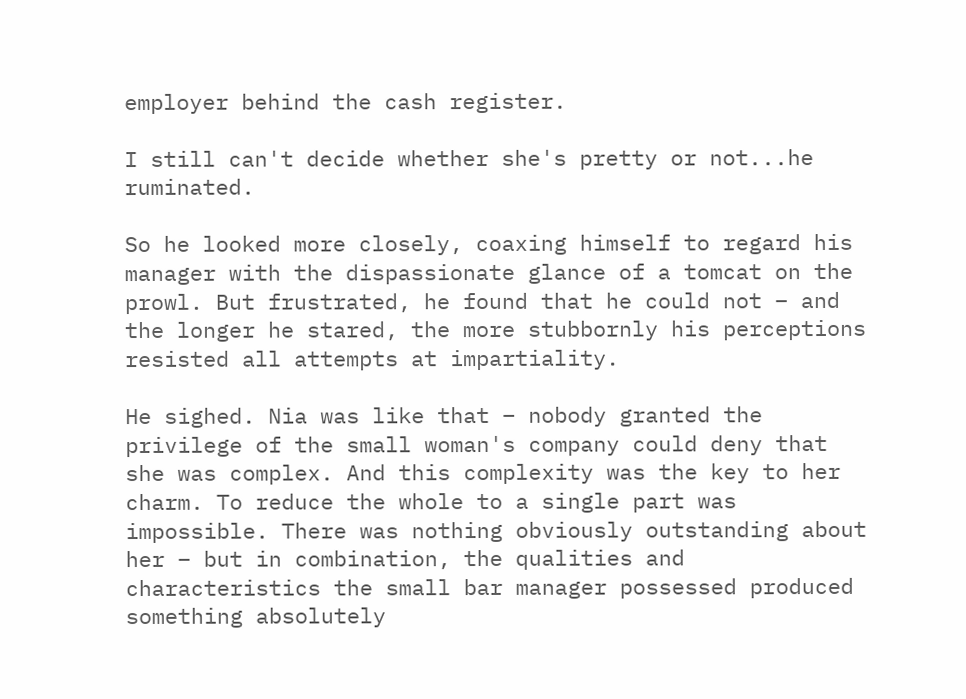employer behind the cash register.

I still can't decide whether she's pretty or not...he ruminated.

So he looked more closely, coaxing himself to regard his manager with the dispassionate glance of a tomcat on the prowl. But frustrated, he found that he could not – and the longer he stared, the more stubbornly his perceptions resisted all attempts at impartiality.

He sighed. Nia was like that – nobody granted the privilege of the small woman's company could deny that she was complex. And this complexity was the key to her charm. To reduce the whole to a single part was impossible. There was nothing obviously outstanding about her – but in combination, the qualities and characteristics the small bar manager possessed produced something absolutely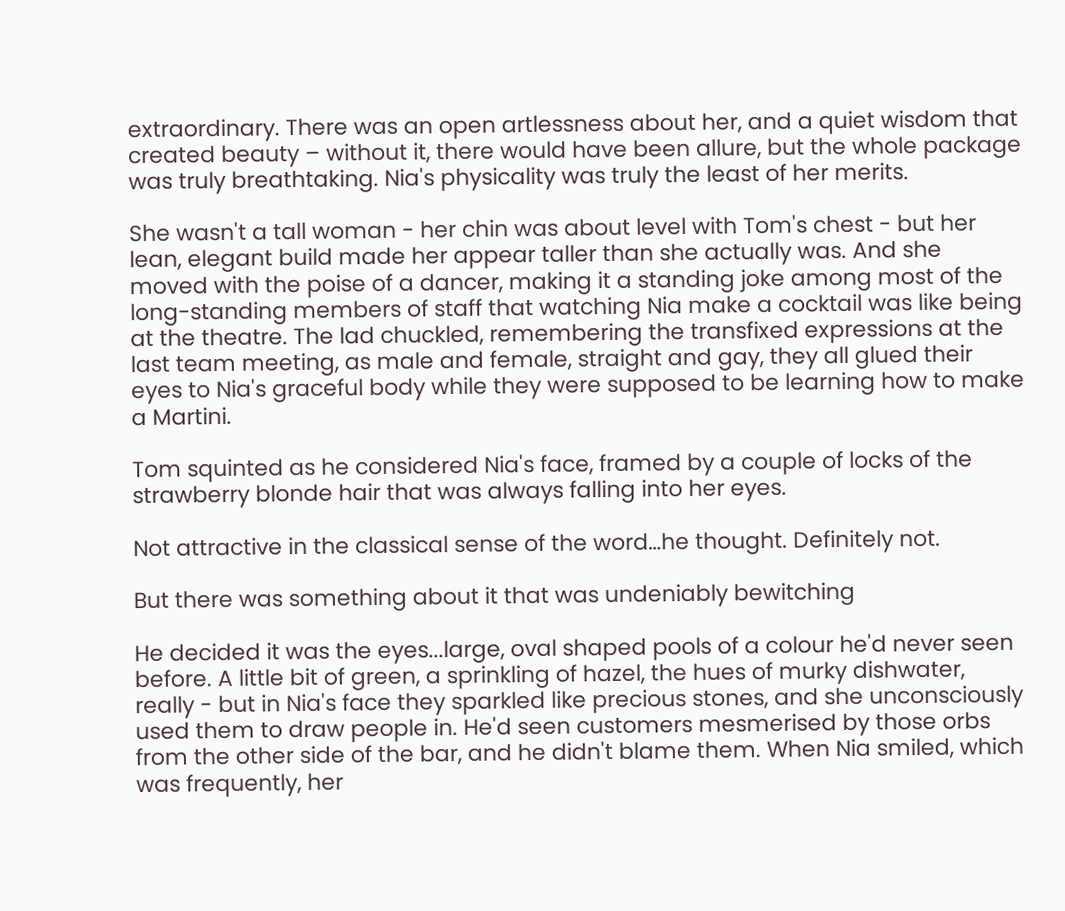extraordinary. There was an open artlessness about her, and a quiet wisdom that created beauty – without it, there would have been allure, but the whole package was truly breathtaking. Nia's physicality was truly the least of her merits.

She wasn't a tall woman - her chin was about level with Tom's chest - but her lean, elegant build made her appear taller than she actually was. And she moved with the poise of a dancer, making it a standing joke among most of the long-standing members of staff that watching Nia make a cocktail was like being at the theatre. The lad chuckled, remembering the transfixed expressions at the last team meeting, as male and female, straight and gay, they all glued their eyes to Nia's graceful body while they were supposed to be learning how to make a Martini.

Tom squinted as he considered Nia's face, framed by a couple of locks of the strawberry blonde hair that was always falling into her eyes.

Not attractive in the classical sense of the word…he thought. Definitely not.

But there was something about it that was undeniably bewitching

He decided it was the eyes...large, oval shaped pools of a colour he'd never seen before. A little bit of green, a sprinkling of hazel, the hues of murky dishwater, really - but in Nia's face they sparkled like precious stones, and she unconsciously used them to draw people in. He'd seen customers mesmerised by those orbs from the other side of the bar, and he didn't blame them. When Nia smiled, which was frequently, her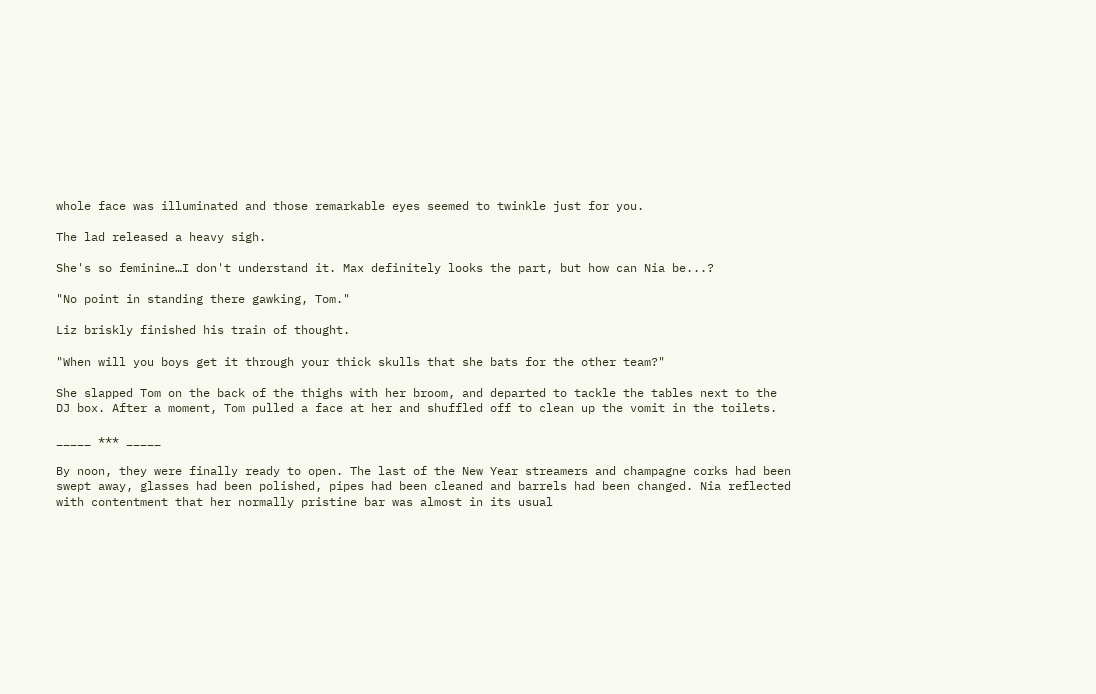whole face was illuminated and those remarkable eyes seemed to twinkle just for you.

The lad released a heavy sigh.

She's so feminine…I don't understand it. Max definitely looks the part, but how can Nia be...?

"No point in standing there gawking, Tom."

Liz briskly finished his train of thought.

"When will you boys get it through your thick skulls that she bats for the other team?"

She slapped Tom on the back of the thighs with her broom, and departed to tackle the tables next to the DJ box. After a moment, Tom pulled a face at her and shuffled off to clean up the vomit in the toilets.

_____ *** _____

By noon, they were finally ready to open. The last of the New Year streamers and champagne corks had been swept away, glasses had been polished, pipes had been cleaned and barrels had been changed. Nia reflected with contentment that her normally pristine bar was almost in its usual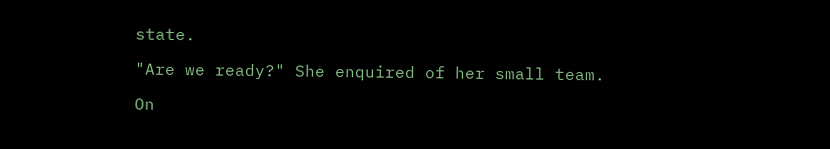state.

"Are we ready?" She enquired of her small team.

On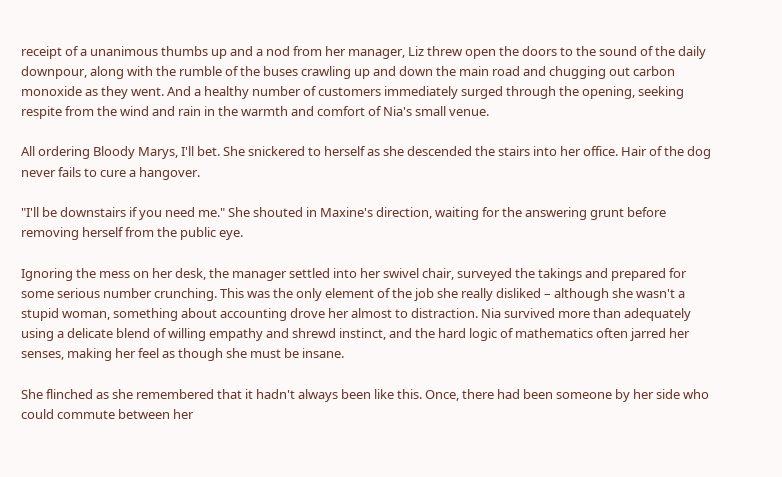receipt of a unanimous thumbs up and a nod from her manager, Liz threw open the doors to the sound of the daily downpour, along with the rumble of the buses crawling up and down the main road and chugging out carbon monoxide as they went. And a healthy number of customers immediately surged through the opening, seeking respite from the wind and rain in the warmth and comfort of Nia's small venue.

All ordering Bloody Marys, I'll bet. She snickered to herself as she descended the stairs into her office. Hair of the dog never fails to cure a hangover.

"I'll be downstairs if you need me." She shouted in Maxine's direction, waiting for the answering grunt before removing herself from the public eye.

Ignoring the mess on her desk, the manager settled into her swivel chair, surveyed the takings and prepared for some serious number crunching. This was the only element of the job she really disliked – although she wasn't a stupid woman, something about accounting drove her almost to distraction. Nia survived more than adequately using a delicate blend of willing empathy and shrewd instinct, and the hard logic of mathematics often jarred her senses, making her feel as though she must be insane.

She flinched as she remembered that it hadn't always been like this. Once, there had been someone by her side who could commute between her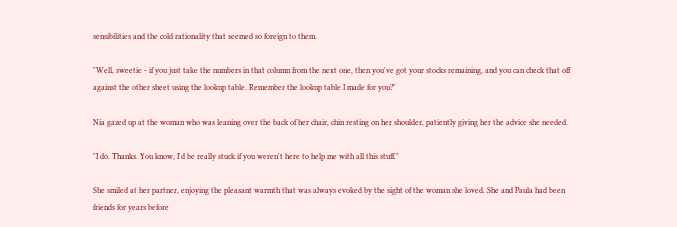sensibilities and the cold rationality that seemed so foreign to them.

"Well, sweetie - if you just take the numbers in that column from the next one, then you've got your stocks remaining, and you can check that off against the other sheet using the lookup table. Remember the lookup table I made for you?"

Nia gazed up at the woman who was leaning over the back of her chair, chin resting on her shoulder, patiently giving her the advice she needed.

"I do. Thanks. You know, I'd be really stuck if you weren't here to help me with all this stuff."

She smiled at her partner, enjoying the pleasant warmth that was always evoked by the sight of the woman she loved. She and Paula had been friends for years before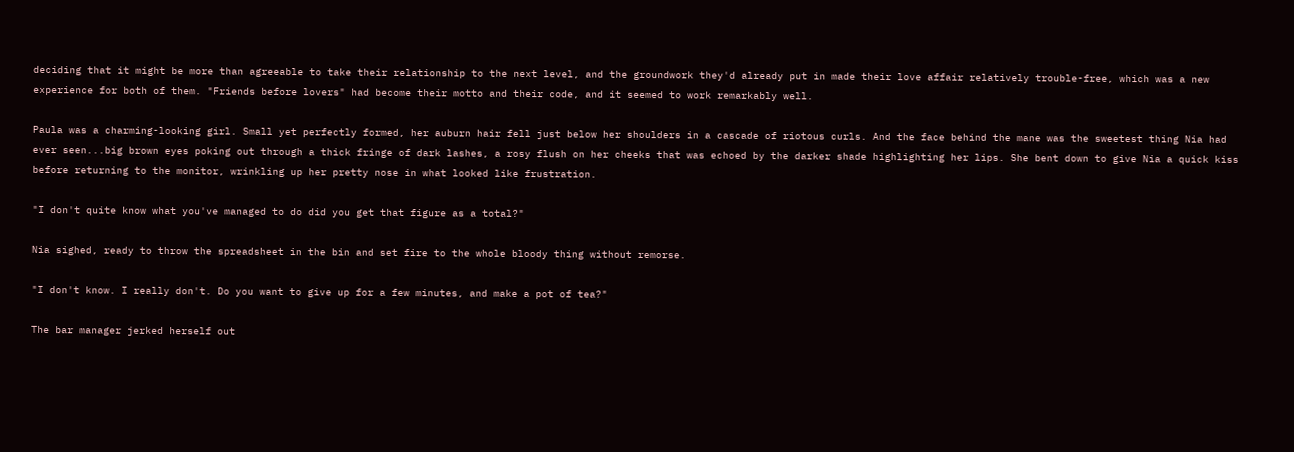deciding that it might be more than agreeable to take their relationship to the next level, and the groundwork they'd already put in made their love affair relatively trouble-free, which was a new experience for both of them. "Friends before lovers" had become their motto and their code, and it seemed to work remarkably well.

Paula was a charming-looking girl. Small yet perfectly formed, her auburn hair fell just below her shoulders in a cascade of riotous curls. And the face behind the mane was the sweetest thing Nia had ever seen...big brown eyes poking out through a thick fringe of dark lashes, a rosy flush on her cheeks that was echoed by the darker shade highlighting her lips. She bent down to give Nia a quick kiss before returning to the monitor, wrinkling up her pretty nose in what looked like frustration.

"I don't quite know what you've managed to do did you get that figure as a total?"

Nia sighed, ready to throw the spreadsheet in the bin and set fire to the whole bloody thing without remorse.

"I don't know. I really don't. Do you want to give up for a few minutes, and make a pot of tea?"

The bar manager jerked herself out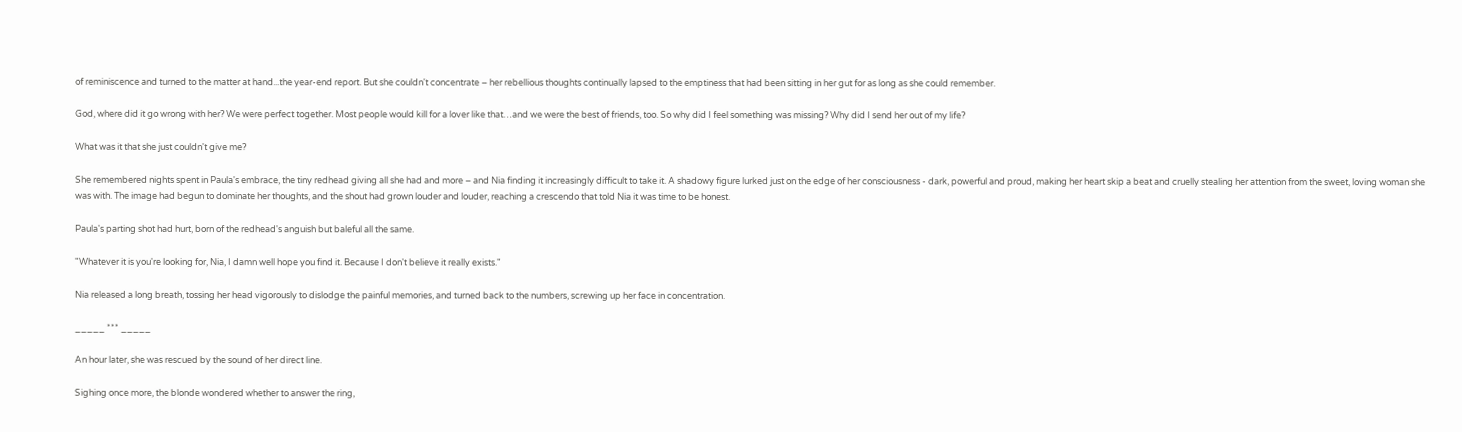of reminiscence and turned to the matter at hand...the year-end report. But she couldn't concentrate – her rebellious thoughts continually lapsed to the emptiness that had been sitting in her gut for as long as she could remember.

God, where did it go wrong with her? We were perfect together. Most people would kill for a lover like that…and we were the best of friends, too. So why did I feel something was missing? Why did I send her out of my life?

What was it that she just couldn't give me?

She remembered nights spent in Paula's embrace, the tiny redhead giving all she had and more – and Nia finding it increasingly difficult to take it. A shadowy figure lurked just on the edge of her consciousness - dark, powerful and proud, making her heart skip a beat and cruelly stealing her attention from the sweet, loving woman she was with. The image had begun to dominate her thoughts, and the shout had grown louder and louder, reaching a crescendo that told Nia it was time to be honest.

Paula's parting shot had hurt, born of the redhead's anguish but baleful all the same.

"Whatever it is you're looking for, Nia, I damn well hope you find it. Because I don't believe it really exists."

Nia released a long breath, tossing her head vigorously to dislodge the painful memories, and turned back to the numbers, screwing up her face in concentration.

_____ *** _____

An hour later, she was rescued by the sound of her direct line.

Sighing once more, the blonde wondered whether to answer the ring,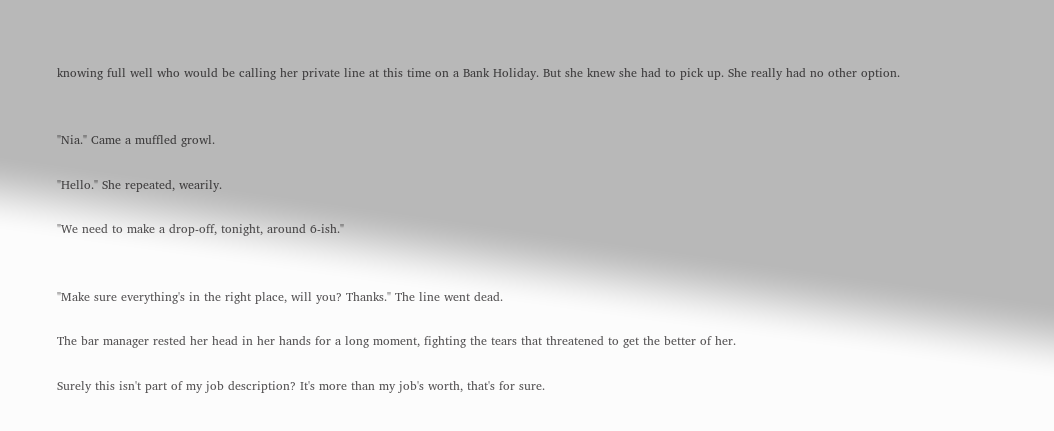knowing full well who would be calling her private line at this time on a Bank Holiday. But she knew she had to pick up. She really had no other option.


"Nia." Came a muffled growl.

"Hello." She repeated, wearily.

"We need to make a drop-off, tonight, around 6-ish."


"Make sure everything's in the right place, will you? Thanks." The line went dead.

The bar manager rested her head in her hands for a long moment, fighting the tears that threatened to get the better of her.

Surely this isn't part of my job description? It's more than my job's worth, that's for sure.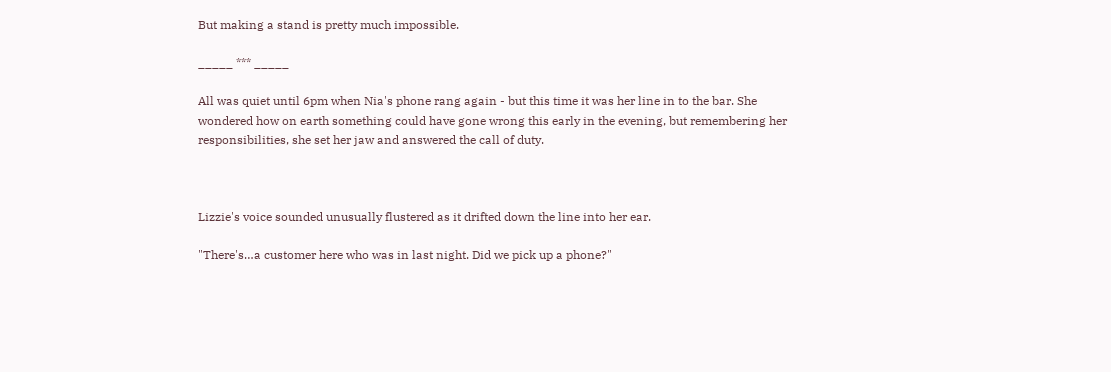But making a stand is pretty much impossible.

_____ *** _____

All was quiet until 6pm when Nia's phone rang again - but this time it was her line in to the bar. She wondered how on earth something could have gone wrong this early in the evening, but remembering her responsibilities, she set her jaw and answered the call of duty.



Lizzie's voice sounded unusually flustered as it drifted down the line into her ear.

"There's…a customer here who was in last night. Did we pick up a phone?"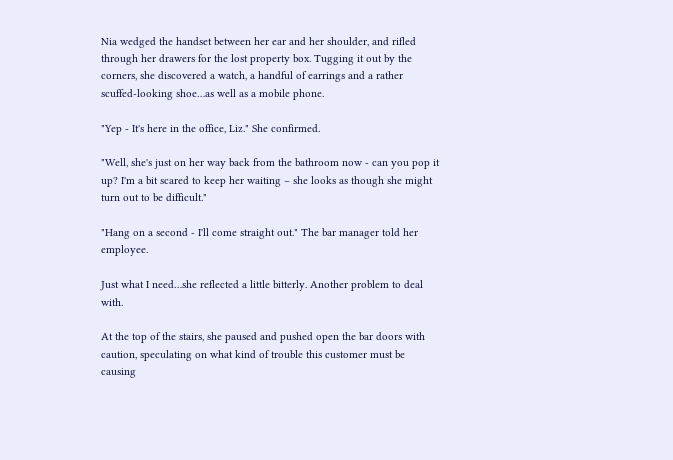Nia wedged the handset between her ear and her shoulder, and rifled through her drawers for the lost property box. Tugging it out by the corners, she discovered a watch, a handful of earrings and a rather scuffed-looking shoe…as well as a mobile phone.

"Yep - It's here in the office, Liz." She confirmed.

"Well, she's just on her way back from the bathroom now - can you pop it up? I'm a bit scared to keep her waiting – she looks as though she might turn out to be difficult."

"Hang on a second - I'll come straight out." The bar manager told her employee.

Just what I need…she reflected a little bitterly. Another problem to deal with.

At the top of the stairs, she paused and pushed open the bar doors with caution, speculating on what kind of trouble this customer must be causing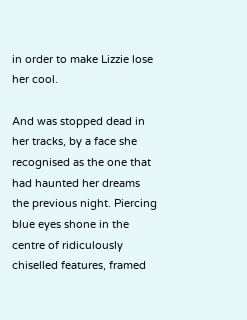in order to make Lizzie lose her cool.

And was stopped dead in her tracks, by a face she recognised as the one that had haunted her dreams the previous night. Piercing blue eyes shone in the centre of ridiculously chiselled features, framed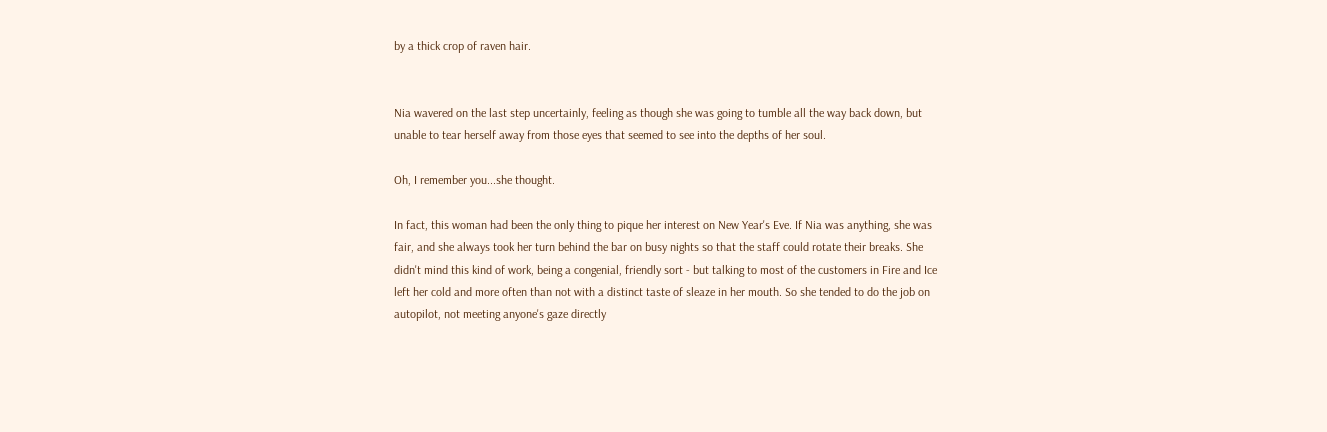by a thick crop of raven hair.


Nia wavered on the last step uncertainly, feeling as though she was going to tumble all the way back down, but unable to tear herself away from those eyes that seemed to see into the depths of her soul.

Oh, I remember you...she thought.

In fact, this woman had been the only thing to pique her interest on New Year's Eve. If Nia was anything, she was fair, and she always took her turn behind the bar on busy nights so that the staff could rotate their breaks. She didn't mind this kind of work, being a congenial, friendly sort - but talking to most of the customers in Fire and Ice left her cold and more often than not with a distinct taste of sleaze in her mouth. So she tended to do the job on autopilot, not meeting anyone's gaze directly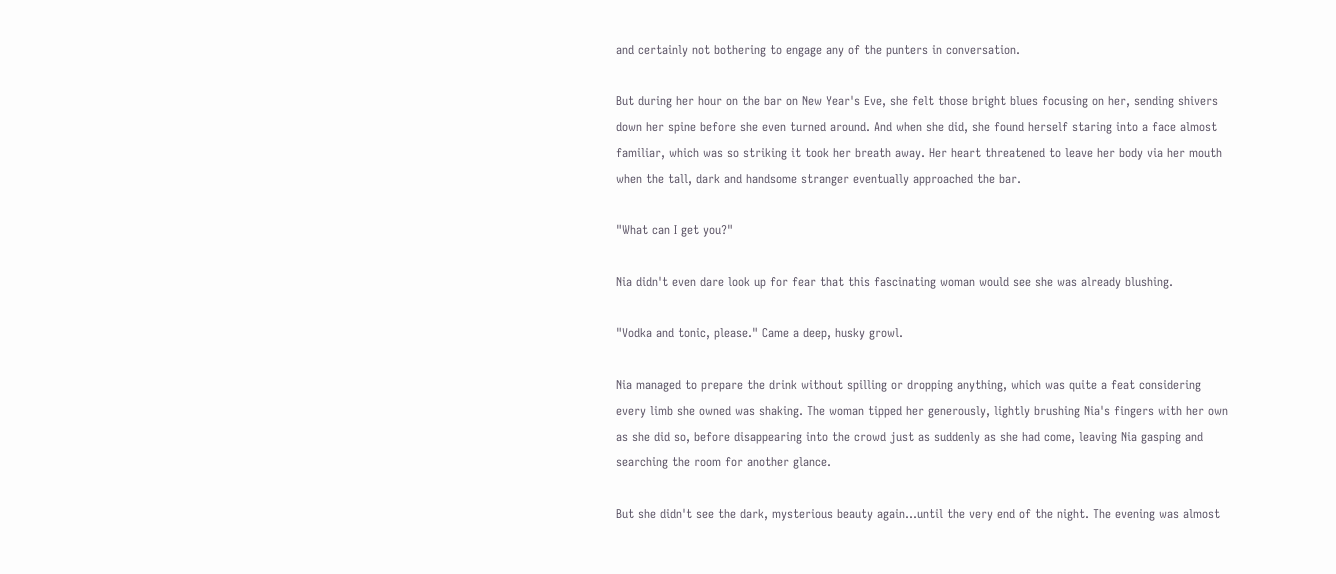and certainly not bothering to engage any of the punters in conversation.

But during her hour on the bar on New Year's Eve, she felt those bright blues focusing on her, sending shivers down her spine before she even turned around. And when she did, she found herself staring into a face almost familiar, which was so striking it took her breath away. Her heart threatened to leave her body via her mouth when the tall, dark and handsome stranger eventually approached the bar.

"What can I get you?"

Nia didn't even dare look up for fear that this fascinating woman would see she was already blushing.

"Vodka and tonic, please." Came a deep, husky growl.

Nia managed to prepare the drink without spilling or dropping anything, which was quite a feat considering every limb she owned was shaking. The woman tipped her generously, lightly brushing Nia's fingers with her own as she did so, before disappearing into the crowd just as suddenly as she had come, leaving Nia gasping and searching the room for another glance.

But she didn't see the dark, mysterious beauty again…until the very end of the night. The evening was almost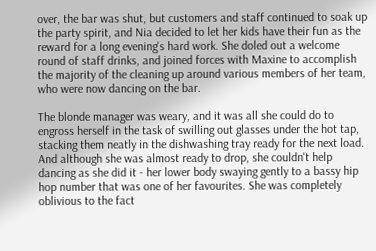over, the bar was shut, but customers and staff continued to soak up the party spirit, and Nia decided to let her kids have their fun as the reward for a long evening's hard work. She doled out a welcome round of staff drinks, and joined forces with Maxine to accomplish the majority of the cleaning up around various members of her team, who were now dancing on the bar.

The blonde manager was weary, and it was all she could do to engross herself in the task of swilling out glasses under the hot tap, stacking them neatly in the dishwashing tray ready for the next load. And although she was almost ready to drop, she couldn't help dancing as she did it - her lower body swaying gently to a bassy hip hop number that was one of her favourites. She was completely oblivious to the fact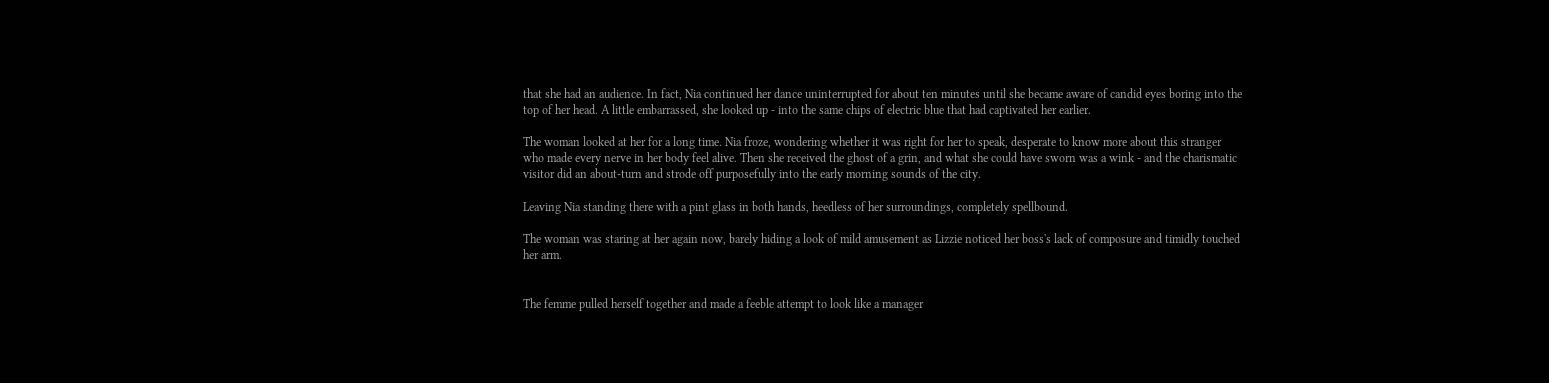that she had an audience. In fact, Nia continued her dance uninterrupted for about ten minutes until she became aware of candid eyes boring into the top of her head. A little embarrassed, she looked up - into the same chips of electric blue that had captivated her earlier.

The woman looked at her for a long time. Nia froze, wondering whether it was right for her to speak, desperate to know more about this stranger who made every nerve in her body feel alive. Then she received the ghost of a grin, and what she could have sworn was a wink - and the charismatic visitor did an about-turn and strode off purposefully into the early morning sounds of the city.

Leaving Nia standing there with a pint glass in both hands, heedless of her surroundings, completely spellbound.

The woman was staring at her again now, barely hiding a look of mild amusement as Lizzie noticed her boss's lack of composure and timidly touched her arm.


The femme pulled herself together and made a feeble attempt to look like a manager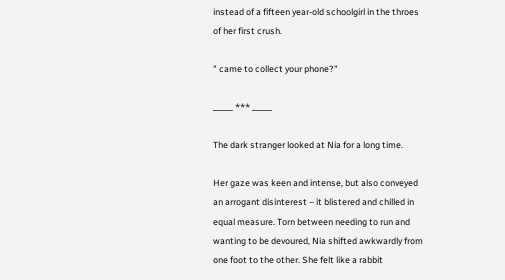instead of a fifteen year-old schoolgirl in the throes of her first crush.

" came to collect your phone?"

_____ *** _____

The dark stranger looked at Nia for a long time.

Her gaze was keen and intense, but also conveyed an arrogant disinterest – it blistered and chilled in equal measure. Torn between needing to run and wanting to be devoured, Nia shifted awkwardly from one foot to the other. She felt like a rabbit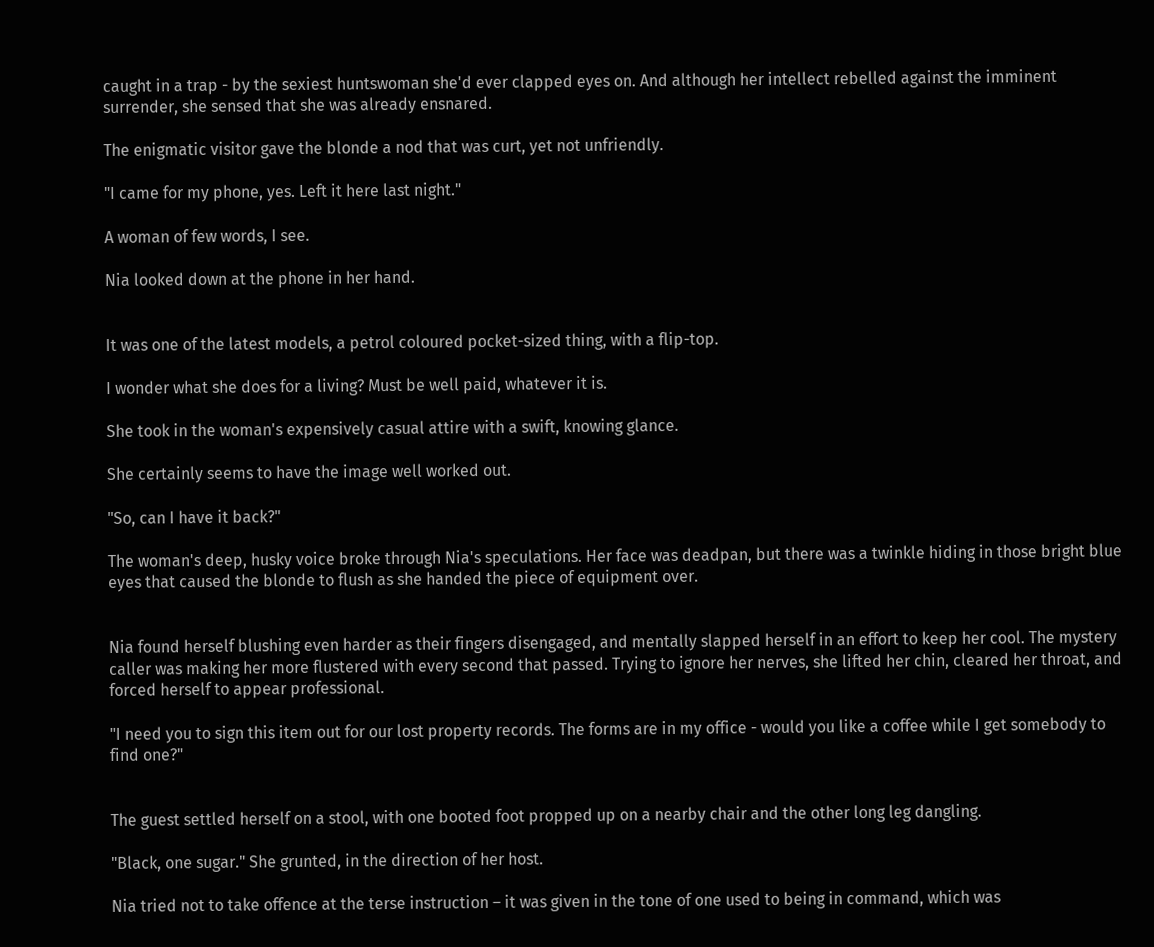caught in a trap - by the sexiest huntswoman she'd ever clapped eyes on. And although her intellect rebelled against the imminent surrender, she sensed that she was already ensnared.

The enigmatic visitor gave the blonde a nod that was curt, yet not unfriendly.

"I came for my phone, yes. Left it here last night."

A woman of few words, I see.

Nia looked down at the phone in her hand.


It was one of the latest models, a petrol coloured pocket-sized thing, with a flip-top.

I wonder what she does for a living? Must be well paid, whatever it is.

She took in the woman's expensively casual attire with a swift, knowing glance.

She certainly seems to have the image well worked out.

"So, can I have it back?"

The woman's deep, husky voice broke through Nia's speculations. Her face was deadpan, but there was a twinkle hiding in those bright blue eyes that caused the blonde to flush as she handed the piece of equipment over.


Nia found herself blushing even harder as their fingers disengaged, and mentally slapped herself in an effort to keep her cool. The mystery caller was making her more flustered with every second that passed. Trying to ignore her nerves, she lifted her chin, cleared her throat, and forced herself to appear professional.

"I need you to sign this item out for our lost property records. The forms are in my office - would you like a coffee while I get somebody to find one?"


The guest settled herself on a stool, with one booted foot propped up on a nearby chair and the other long leg dangling.

"Black, one sugar." She grunted, in the direction of her host.

Nia tried not to take offence at the terse instruction – it was given in the tone of one used to being in command, which was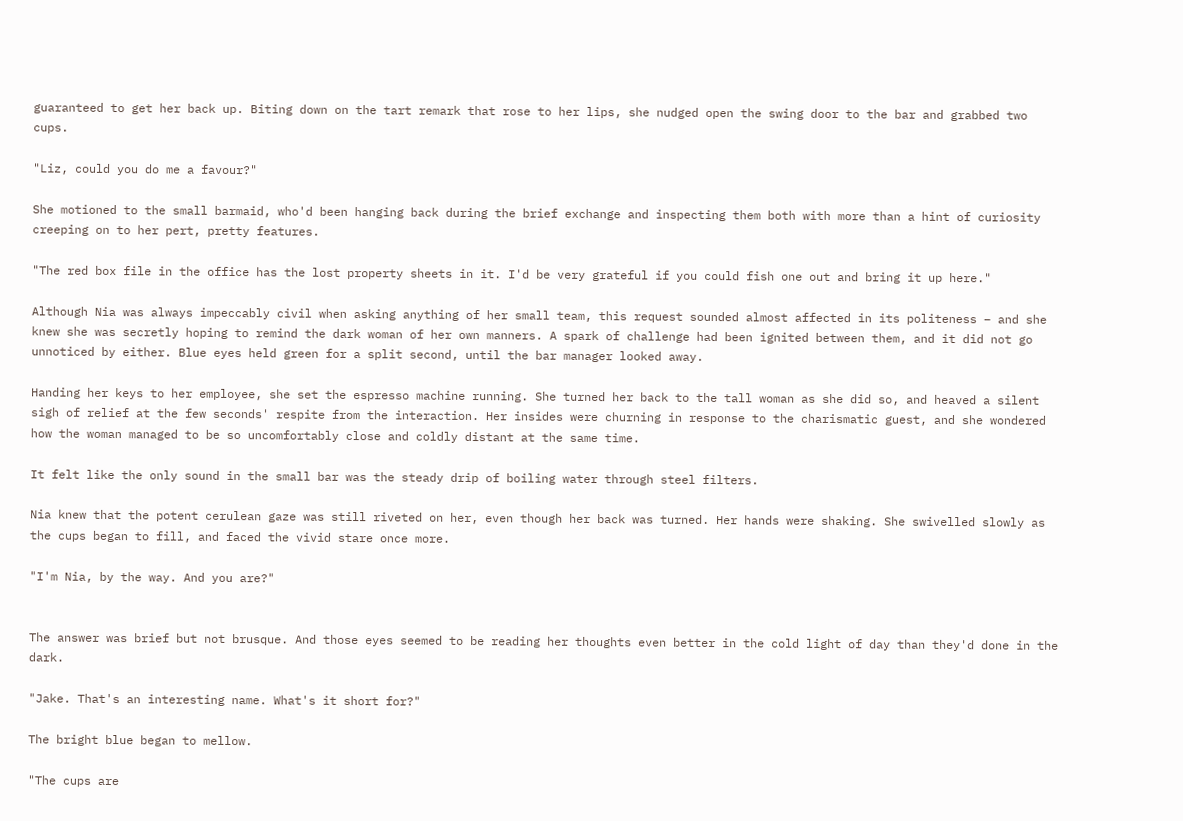guaranteed to get her back up. Biting down on the tart remark that rose to her lips, she nudged open the swing door to the bar and grabbed two cups.

"Liz, could you do me a favour?"

She motioned to the small barmaid, who'd been hanging back during the brief exchange and inspecting them both with more than a hint of curiosity creeping on to her pert, pretty features.

"The red box file in the office has the lost property sheets in it. I'd be very grateful if you could fish one out and bring it up here."

Although Nia was always impeccably civil when asking anything of her small team, this request sounded almost affected in its politeness – and she knew she was secretly hoping to remind the dark woman of her own manners. A spark of challenge had been ignited between them, and it did not go unnoticed by either. Blue eyes held green for a split second, until the bar manager looked away.

Handing her keys to her employee, she set the espresso machine running. She turned her back to the tall woman as she did so, and heaved a silent sigh of relief at the few seconds' respite from the interaction. Her insides were churning in response to the charismatic guest, and she wondered how the woman managed to be so uncomfortably close and coldly distant at the same time.

It felt like the only sound in the small bar was the steady drip of boiling water through steel filters.

Nia knew that the potent cerulean gaze was still riveted on her, even though her back was turned. Her hands were shaking. She swivelled slowly as the cups began to fill, and faced the vivid stare once more.

"I'm Nia, by the way. And you are?"


The answer was brief but not brusque. And those eyes seemed to be reading her thoughts even better in the cold light of day than they'd done in the dark.

"Jake. That's an interesting name. What's it short for?"

The bright blue began to mellow.

"The cups are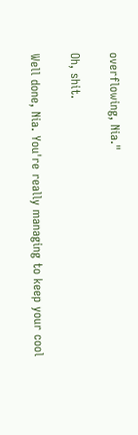overflowing, Nia."

Oh, shit.

Well done, Nia. You're really managing to keep your cool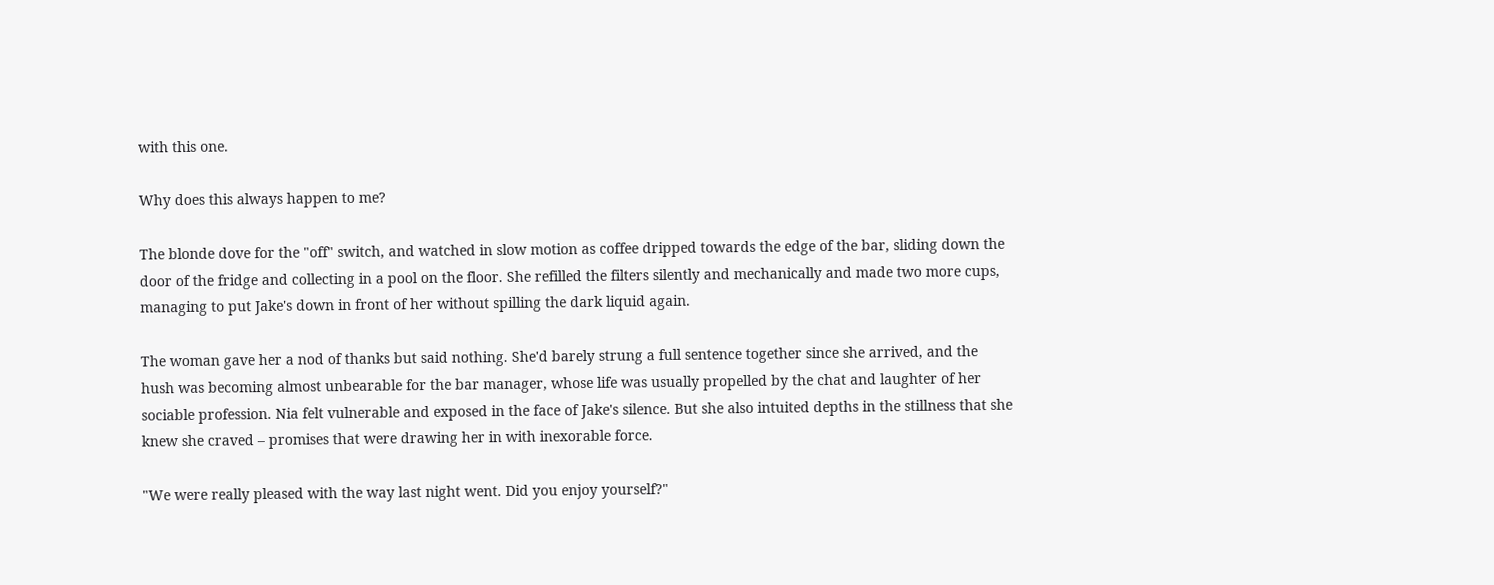with this one.

Why does this always happen to me?

The blonde dove for the "off" switch, and watched in slow motion as coffee dripped towards the edge of the bar, sliding down the door of the fridge and collecting in a pool on the floor. She refilled the filters silently and mechanically and made two more cups, managing to put Jake's down in front of her without spilling the dark liquid again.

The woman gave her a nod of thanks but said nothing. She'd barely strung a full sentence together since she arrived, and the hush was becoming almost unbearable for the bar manager, whose life was usually propelled by the chat and laughter of her sociable profession. Nia felt vulnerable and exposed in the face of Jake's silence. But she also intuited depths in the stillness that she knew she craved – promises that were drawing her in with inexorable force.

"We were really pleased with the way last night went. Did you enjoy yourself?"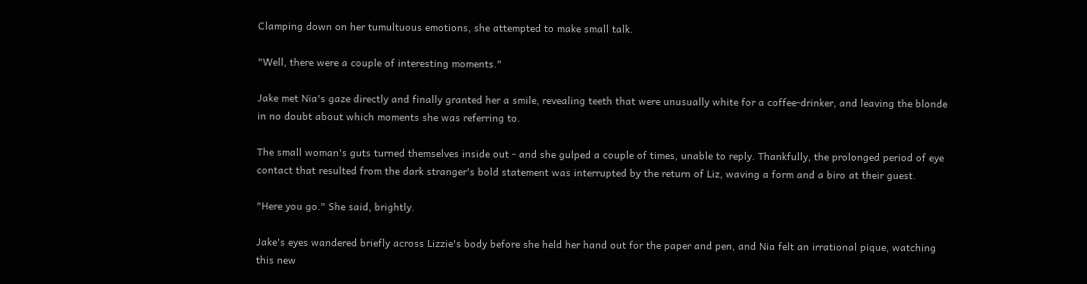Clamping down on her tumultuous emotions, she attempted to make small talk.

"Well, there were a couple of interesting moments."

Jake met Nia's gaze directly and finally granted her a smile, revealing teeth that were unusually white for a coffee-drinker, and leaving the blonde in no doubt about which moments she was referring to.

The small woman's guts turned themselves inside out - and she gulped a couple of times, unable to reply. Thankfully, the prolonged period of eye contact that resulted from the dark stranger's bold statement was interrupted by the return of Liz, waving a form and a biro at their guest.

"Here you go." She said, brightly.

Jake's eyes wandered briefly across Lizzie's body before she held her hand out for the paper and pen, and Nia felt an irrational pique, watching this new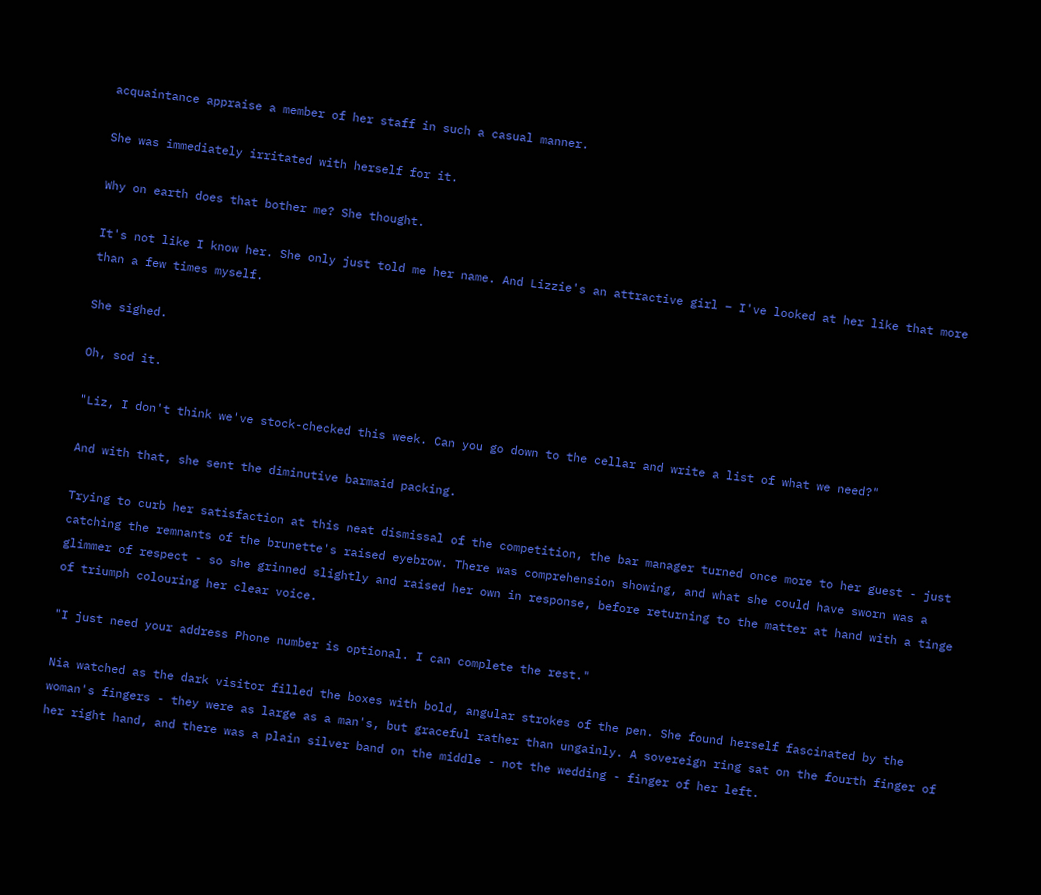acquaintance appraise a member of her staff in such a casual manner.

She was immediately irritated with herself for it.

Why on earth does that bother me? She thought.

It's not like I know her. She only just told me her name. And Lizzie's an attractive girl – I've looked at her like that more than a few times myself.

She sighed.

Oh, sod it.

"Liz, I don't think we've stock-checked this week. Can you go down to the cellar and write a list of what we need?"

And with that, she sent the diminutive barmaid packing.

Trying to curb her satisfaction at this neat dismissal of the competition, the bar manager turned once more to her guest - just catching the remnants of the brunette's raised eyebrow. There was comprehension showing, and what she could have sworn was a glimmer of respect - so she grinned slightly and raised her own in response, before returning to the matter at hand with a tinge of triumph colouring her clear voice.

"I just need your address Phone number is optional. I can complete the rest."

Nia watched as the dark visitor filled the boxes with bold, angular strokes of the pen. She found herself fascinated by the woman's fingers - they were as large as a man's, but graceful rather than ungainly. A sovereign ring sat on the fourth finger of her right hand, and there was a plain silver band on the middle - not the wedding - finger of her left.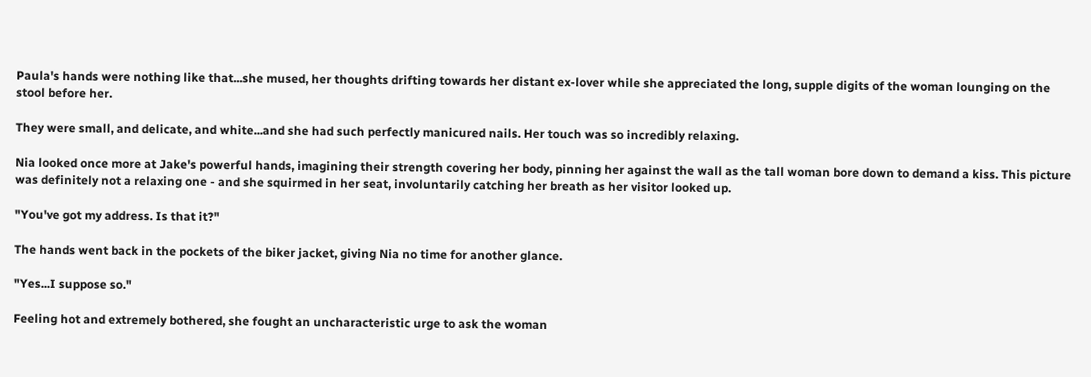Paula's hands were nothing like that...she mused, her thoughts drifting towards her distant ex-lover while she appreciated the long, supple digits of the woman lounging on the stool before her.

They were small, and delicate, and white...and she had such perfectly manicured nails. Her touch was so incredibly relaxing.

Nia looked once more at Jake's powerful hands, imagining their strength covering her body, pinning her against the wall as the tall woman bore down to demand a kiss. This picture was definitely not a relaxing one - and she squirmed in her seat, involuntarily catching her breath as her visitor looked up.

"You've got my address. Is that it?"

The hands went back in the pockets of the biker jacket, giving Nia no time for another glance.

"Yes...I suppose so."

Feeling hot and extremely bothered, she fought an uncharacteristic urge to ask the woman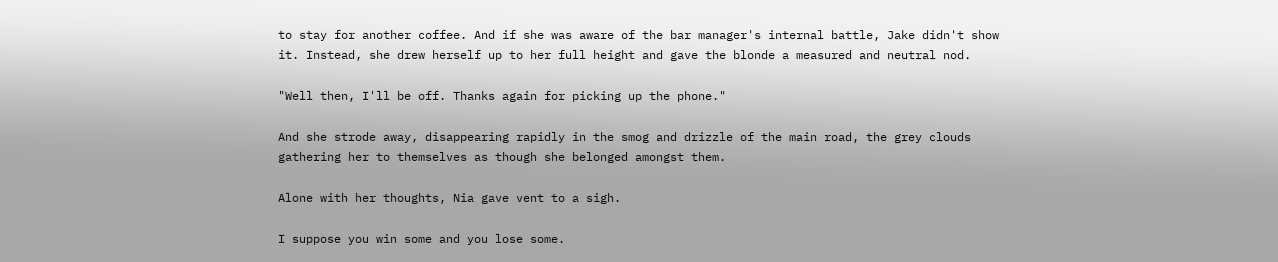to stay for another coffee. And if she was aware of the bar manager's internal battle, Jake didn't show it. Instead, she drew herself up to her full height and gave the blonde a measured and neutral nod.

"Well then, I'll be off. Thanks again for picking up the phone."

And she strode away, disappearing rapidly in the smog and drizzle of the main road, the grey clouds gathering her to themselves as though she belonged amongst them.

Alone with her thoughts, Nia gave vent to a sigh.

I suppose you win some and you lose some.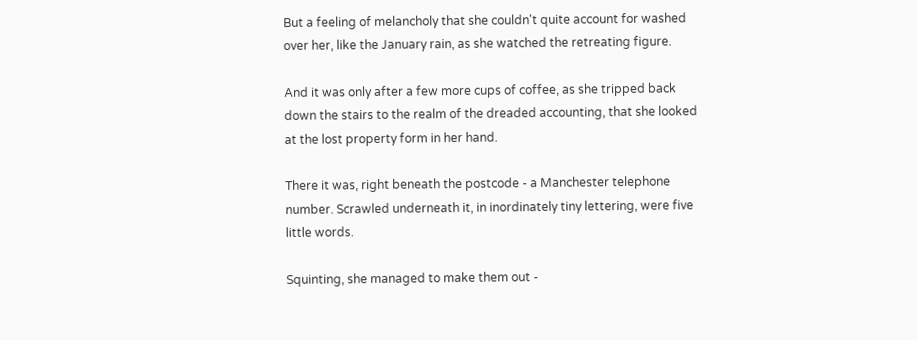But a feeling of melancholy that she couldn't quite account for washed over her, like the January rain, as she watched the retreating figure.

And it was only after a few more cups of coffee, as she tripped back down the stairs to the realm of the dreaded accounting, that she looked at the lost property form in her hand.

There it was, right beneath the postcode - a Manchester telephone number. Scrawled underneath it, in inordinately tiny lettering, were five little words.

Squinting, she managed to make them out -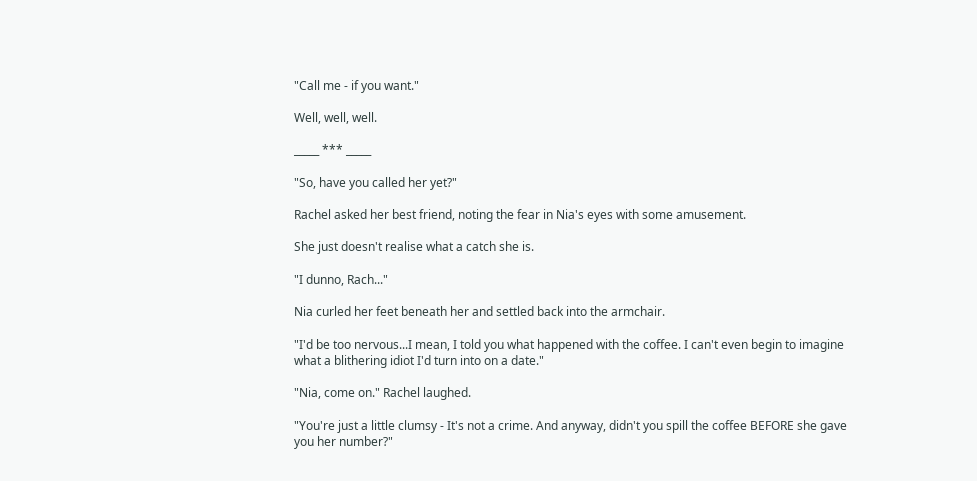"Call me - if you want."

Well, well, well.

_____ *** _____

"So, have you called her yet?"

Rachel asked her best friend, noting the fear in Nia's eyes with some amusement.

She just doesn't realise what a catch she is.

"I dunno, Rach..."

Nia curled her feet beneath her and settled back into the armchair.

"I'd be too nervous...I mean, I told you what happened with the coffee. I can't even begin to imagine what a blithering idiot I'd turn into on a date."

"Nia, come on." Rachel laughed.

"You're just a little clumsy - It's not a crime. And anyway, didn't you spill the coffee BEFORE she gave you her number?"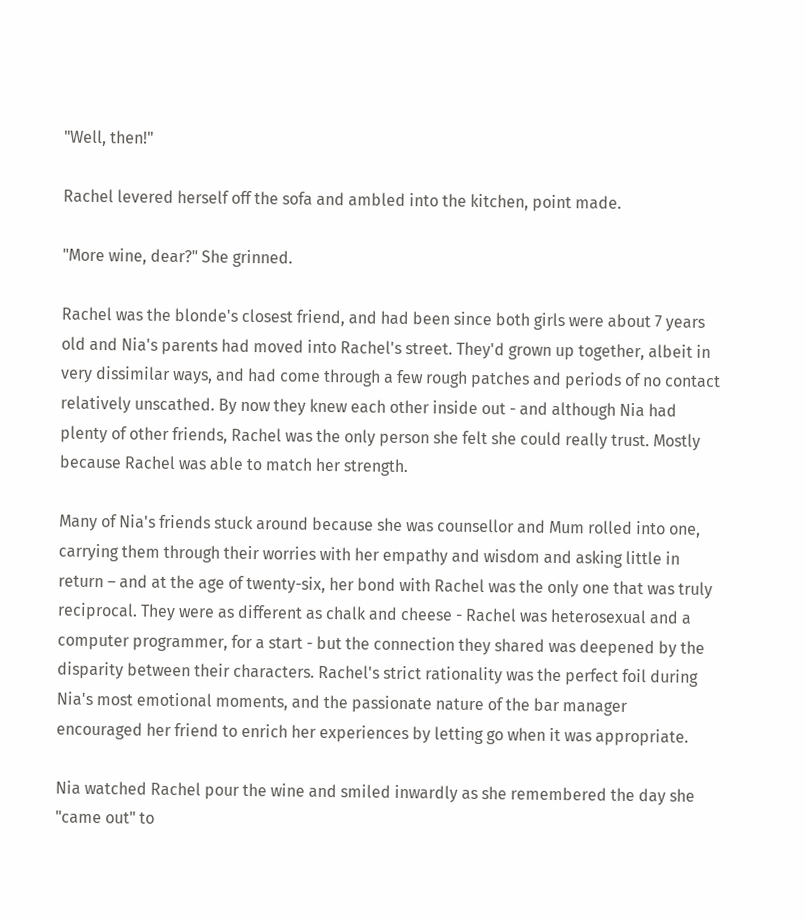"Well, then!"

Rachel levered herself off the sofa and ambled into the kitchen, point made.

"More wine, dear?" She grinned.

Rachel was the blonde's closest friend, and had been since both girls were about 7 years old and Nia's parents had moved into Rachel's street. They'd grown up together, albeit in very dissimilar ways, and had come through a few rough patches and periods of no contact relatively unscathed. By now they knew each other inside out - and although Nia had plenty of other friends, Rachel was the only person she felt she could really trust. Mostly because Rachel was able to match her strength.

Many of Nia's friends stuck around because she was counsellor and Mum rolled into one, carrying them through their worries with her empathy and wisdom and asking little in return – and at the age of twenty-six, her bond with Rachel was the only one that was truly reciprocal. They were as different as chalk and cheese - Rachel was heterosexual and a computer programmer, for a start - but the connection they shared was deepened by the disparity between their characters. Rachel's strict rationality was the perfect foil during Nia's most emotional moments, and the passionate nature of the bar manager encouraged her friend to enrich her experiences by letting go when it was appropriate.

Nia watched Rachel pour the wine and smiled inwardly as she remembered the day she "came out" to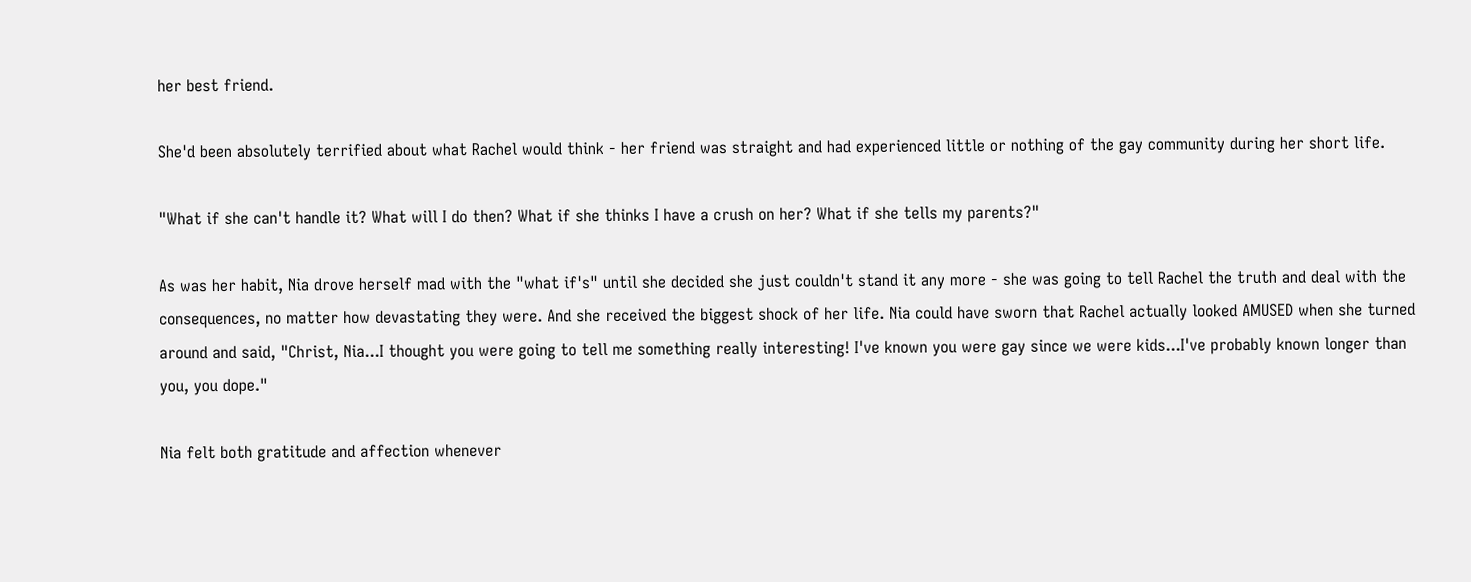her best friend.

She'd been absolutely terrified about what Rachel would think - her friend was straight and had experienced little or nothing of the gay community during her short life.

"What if she can't handle it? What will I do then? What if she thinks I have a crush on her? What if she tells my parents?"

As was her habit, Nia drove herself mad with the "what if's" until she decided she just couldn't stand it any more - she was going to tell Rachel the truth and deal with the consequences, no matter how devastating they were. And she received the biggest shock of her life. Nia could have sworn that Rachel actually looked AMUSED when she turned around and said, "Christ, Nia...I thought you were going to tell me something really interesting! I've known you were gay since we were kids...I've probably known longer than you, you dope."

Nia felt both gratitude and affection whenever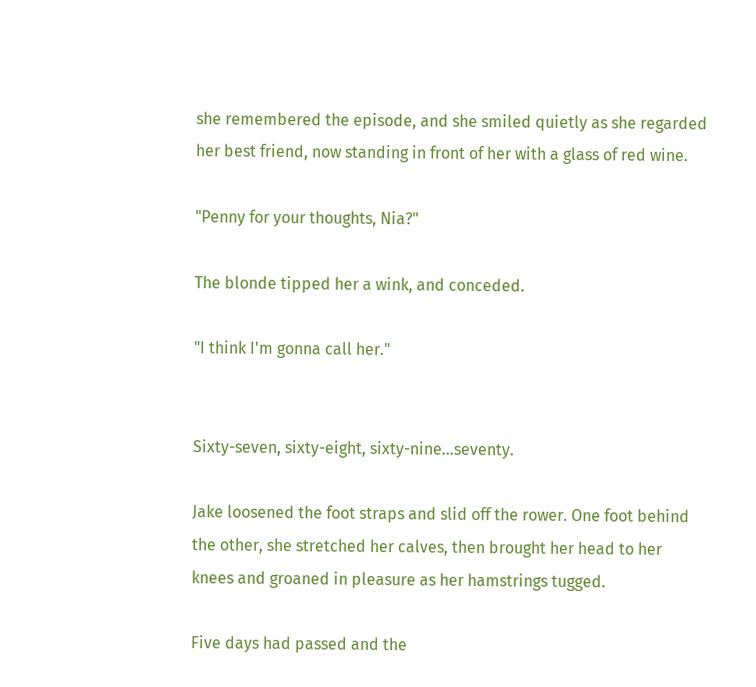she remembered the episode, and she smiled quietly as she regarded her best friend, now standing in front of her with a glass of red wine.

"Penny for your thoughts, Nia?"

The blonde tipped her a wink, and conceded.

"I think I'm gonna call her."


Sixty-seven, sixty-eight, sixty-nine…seventy.

Jake loosened the foot straps and slid off the rower. One foot behind the other, she stretched her calves, then brought her head to her knees and groaned in pleasure as her hamstrings tugged.

Five days had passed and the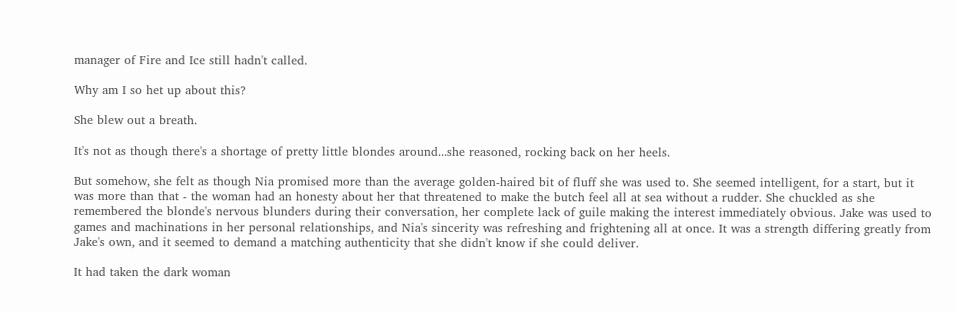manager of Fire and Ice still hadn't called.

Why am I so het up about this?

She blew out a breath.

It's not as though there's a shortage of pretty little blondes around...she reasoned, rocking back on her heels.

But somehow, she felt as though Nia promised more than the average golden-haired bit of fluff she was used to. She seemed intelligent, for a start, but it was more than that - the woman had an honesty about her that threatened to make the butch feel all at sea without a rudder. She chuckled as she remembered the blonde's nervous blunders during their conversation, her complete lack of guile making the interest immediately obvious. Jake was used to games and machinations in her personal relationships, and Nia's sincerity was refreshing and frightening all at once. It was a strength differing greatly from Jake's own, and it seemed to demand a matching authenticity that she didn't know if she could deliver.

It had taken the dark woman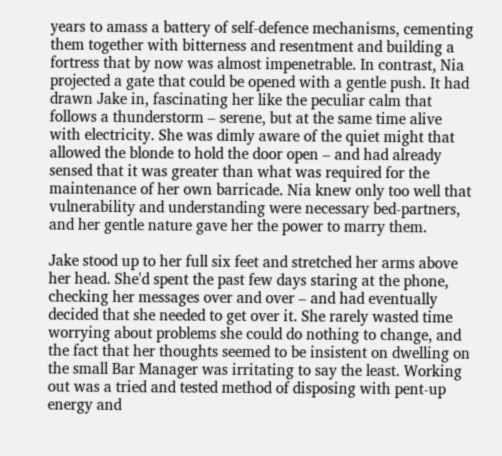years to amass a battery of self-defence mechanisms, cementing them together with bitterness and resentment and building a fortress that by now was almost impenetrable. In contrast, Nia projected a gate that could be opened with a gentle push. It had drawn Jake in, fascinating her like the peculiar calm that follows a thunderstorm – serene, but at the same time alive with electricity. She was dimly aware of the quiet might that allowed the blonde to hold the door open – and had already sensed that it was greater than what was required for the maintenance of her own barricade. Nia knew only too well that vulnerability and understanding were necessary bed-partners, and her gentle nature gave her the power to marry them.

Jake stood up to her full six feet and stretched her arms above her head. She'd spent the past few days staring at the phone, checking her messages over and over – and had eventually decided that she needed to get over it. She rarely wasted time worrying about problems she could do nothing to change, and the fact that her thoughts seemed to be insistent on dwelling on the small Bar Manager was irritating to say the least. Working out was a tried and tested method of disposing with pent-up energy and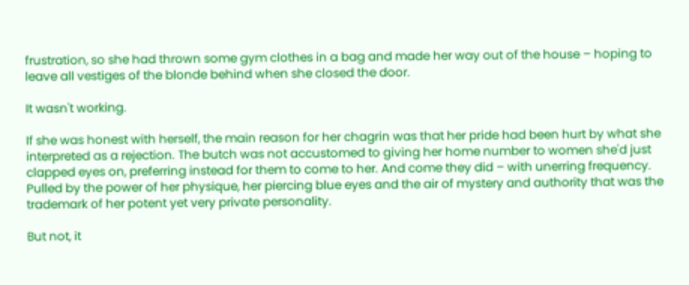frustration, so she had thrown some gym clothes in a bag and made her way out of the house – hoping to leave all vestiges of the blonde behind when she closed the door.

It wasn't working.

If she was honest with herself, the main reason for her chagrin was that her pride had been hurt by what she interpreted as a rejection. The butch was not accustomed to giving her home number to women she'd just clapped eyes on, preferring instead for them to come to her. And come they did – with unerring frequency. Pulled by the power of her physique, her piercing blue eyes and the air of mystery and authority that was the trademark of her potent yet very private personality.

But not, it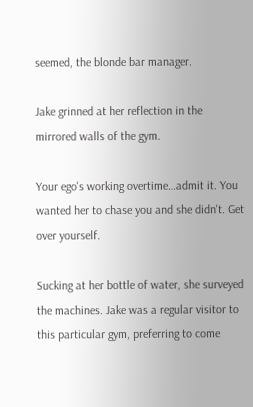seemed, the blonde bar manager.

Jake grinned at her reflection in the mirrored walls of the gym.

Your ego's working overtime…admit it. You wanted her to chase you and she didn't. Get over yourself.

Sucking at her bottle of water, she surveyed the machines. Jake was a regular visitor to this particular gym, preferring to come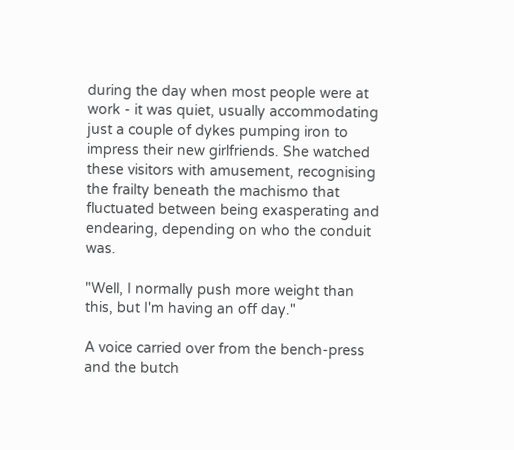during the day when most people were at work - it was quiet, usually accommodating just a couple of dykes pumping iron to impress their new girlfriends. She watched these visitors with amusement, recognising the frailty beneath the machismo that fluctuated between being exasperating and endearing, depending on who the conduit was.

"Well, I normally push more weight than this, but I'm having an off day."

A voice carried over from the bench-press and the butch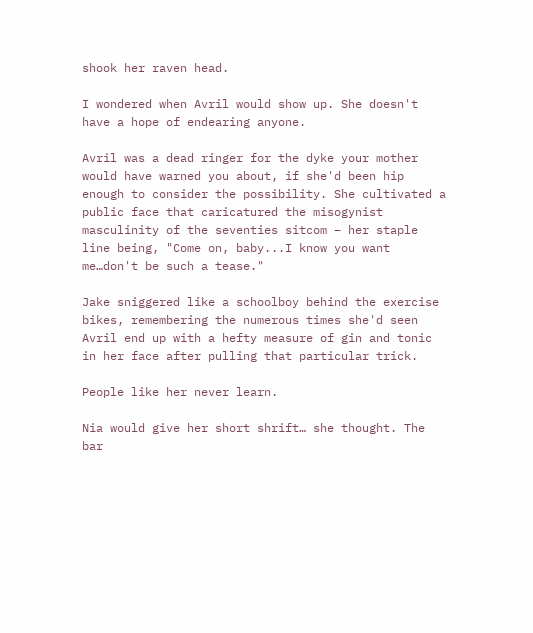shook her raven head.

I wondered when Avril would show up. She doesn't have a hope of endearing anyone.

Avril was a dead ringer for the dyke your mother would have warned you about, if she'd been hip enough to consider the possibility. She cultivated a public face that caricatured the misogynist masculinity of the seventies sitcom – her staple line being, "Come on, baby...I know you want me…don't be such a tease."

Jake sniggered like a schoolboy behind the exercise bikes, remembering the numerous times she'd seen Avril end up with a hefty measure of gin and tonic in her face after pulling that particular trick.

People like her never learn.

Nia would give her short shrift… she thought. The bar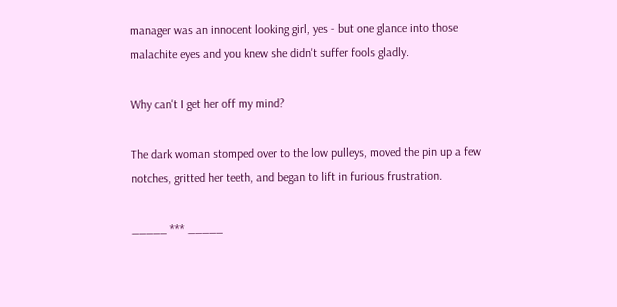manager was an innocent looking girl, yes - but one glance into those malachite eyes and you knew she didn't suffer fools gladly.

Why can't I get her off my mind?

The dark woman stomped over to the low pulleys, moved the pin up a few notches, gritted her teeth, and began to lift in furious frustration.

_____ *** _____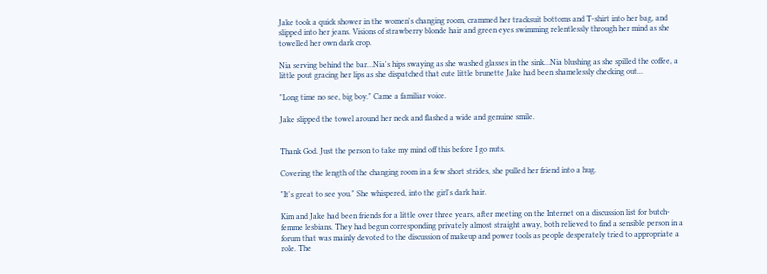Jake took a quick shower in the women's changing room, crammed her tracksuit bottoms and T-shirt into her bag, and slipped into her jeans. Visions of strawberry blonde hair and green eyes swimming relentlessly through her mind as she towelled her own dark crop.

Nia serving behind the bar…Nia's hips swaying as she washed glasses in the sink…Nia blushing as she spilled the coffee, a little pout gracing her lips as she dispatched that cute little brunette Jake had been shamelessly checking out...

"Long time no see, big boy." Came a familiar voice.

Jake slipped the towel around her neck and flashed a wide and genuine smile.


Thank God. Just the person to take my mind off this before I go nuts.

Covering the length of the changing room in a few short strides, she pulled her friend into a hug.

"It's great to see you." She whispered, into the girl's dark hair.

Kim and Jake had been friends for a little over three years, after meeting on the Internet on a discussion list for butch-femme lesbians. They had begun corresponding privately almost straight away, both relieved to find a sensible person in a forum that was mainly devoted to the discussion of makeup and power tools as people desperately tried to appropriate a role. The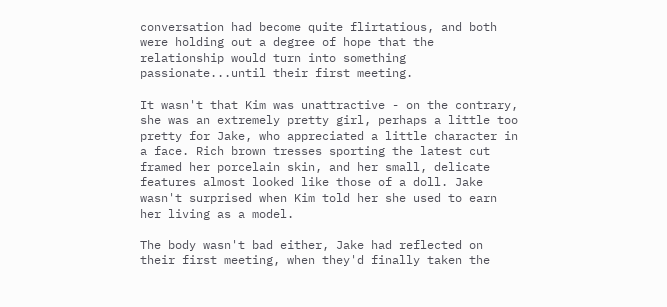conversation had become quite flirtatious, and both were holding out a degree of hope that the relationship would turn into something passionate...until their first meeting.

It wasn't that Kim was unattractive - on the contrary, she was an extremely pretty girl, perhaps a little too pretty for Jake, who appreciated a little character in a face. Rich brown tresses sporting the latest cut framed her porcelain skin, and her small, delicate features almost looked like those of a doll. Jake wasn't surprised when Kim told her she used to earn her living as a model.

The body wasn't bad either, Jake had reflected on their first meeting, when they'd finally taken the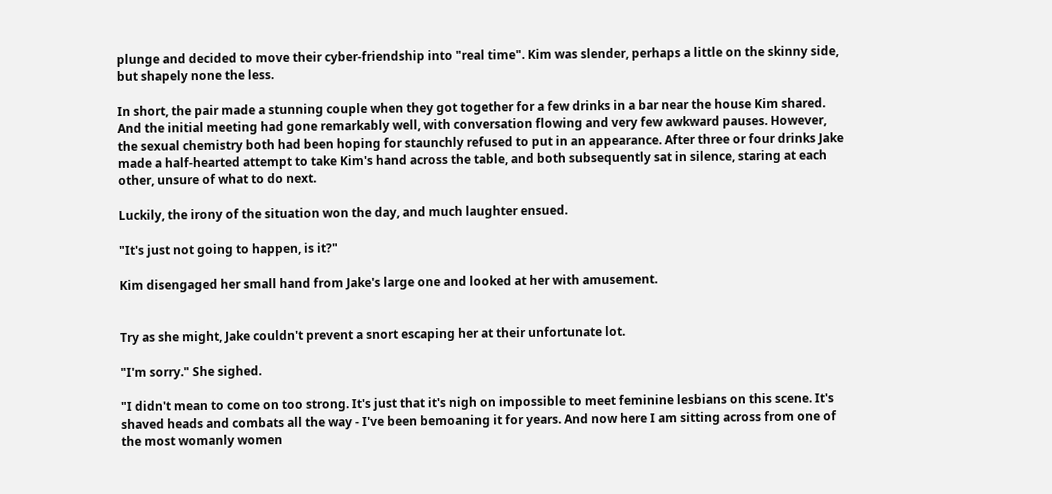plunge and decided to move their cyber-friendship into "real time". Kim was slender, perhaps a little on the skinny side, but shapely none the less.

In short, the pair made a stunning couple when they got together for a few drinks in a bar near the house Kim shared. And the initial meeting had gone remarkably well, with conversation flowing and very few awkward pauses. However, the sexual chemistry both had been hoping for staunchly refused to put in an appearance. After three or four drinks Jake made a half-hearted attempt to take Kim's hand across the table, and both subsequently sat in silence, staring at each other, unsure of what to do next.

Luckily, the irony of the situation won the day, and much laughter ensued.

"It's just not going to happen, is it?"

Kim disengaged her small hand from Jake's large one and looked at her with amusement.


Try as she might, Jake couldn't prevent a snort escaping her at their unfortunate lot.

"I'm sorry." She sighed.

"I didn't mean to come on too strong. It's just that it's nigh on impossible to meet feminine lesbians on this scene. It's shaved heads and combats all the way - I've been bemoaning it for years. And now here I am sitting across from one of the most womanly women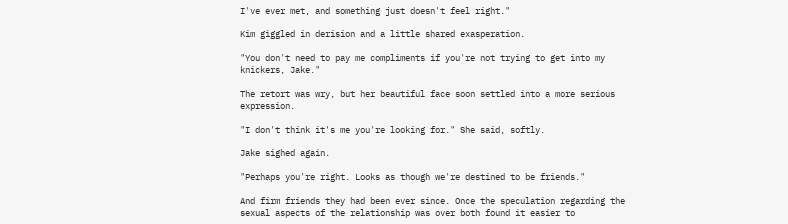I've ever met, and something just doesn't feel right."

Kim giggled in derision and a little shared exasperation.

"You don't need to pay me compliments if you're not trying to get into my knickers, Jake."

The retort was wry, but her beautiful face soon settled into a more serious expression.

"I don't think it's me you're looking for." She said, softly.

Jake sighed again.

"Perhaps you're right. Looks as though we're destined to be friends."

And firm friends they had been ever since. Once the speculation regarding the sexual aspects of the relationship was over both found it easier to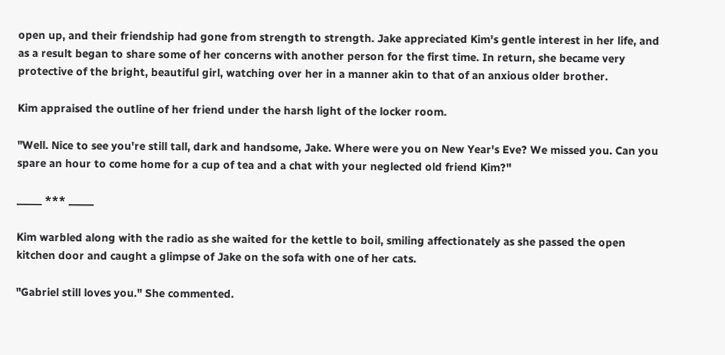open up, and their friendship had gone from strength to strength. Jake appreciated Kim's gentle interest in her life, and as a result began to share some of her concerns with another person for the first time. In return, she became very protective of the bright, beautiful girl, watching over her in a manner akin to that of an anxious older brother.

Kim appraised the outline of her friend under the harsh light of the locker room.

"Well. Nice to see you're still tall, dark and handsome, Jake. Where were you on New Year's Eve? We missed you. Can you spare an hour to come home for a cup of tea and a chat with your neglected old friend Kim?"

_____ *** _____

Kim warbled along with the radio as she waited for the kettle to boil, smiling affectionately as she passed the open kitchen door and caught a glimpse of Jake on the sofa with one of her cats.

"Gabriel still loves you." She commented.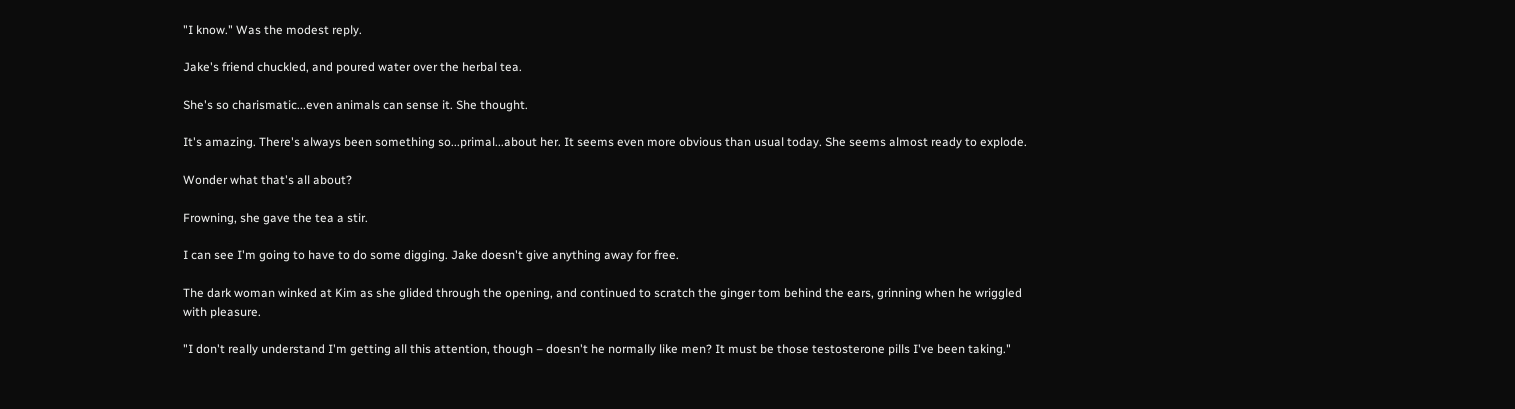"I know." Was the modest reply.

Jake's friend chuckled, and poured water over the herbal tea.

She's so charismatic...even animals can sense it. She thought.

It's amazing. There's always been something so...primal...about her. It seems even more obvious than usual today. She seems almost ready to explode.

Wonder what that's all about?

Frowning, she gave the tea a stir.

I can see I'm going to have to do some digging. Jake doesn't give anything away for free.

The dark woman winked at Kim as she glided through the opening, and continued to scratch the ginger tom behind the ears, grinning when he wriggled with pleasure.

"I don't really understand I'm getting all this attention, though – doesn't he normally like men? It must be those testosterone pills I've been taking."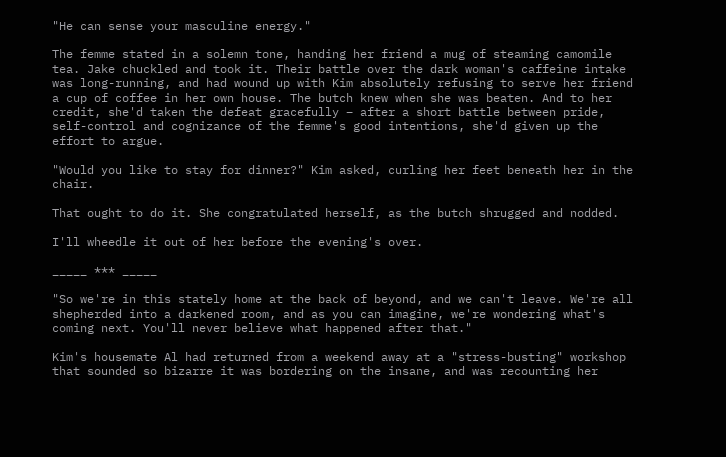"He can sense your masculine energy."

The femme stated in a solemn tone, handing her friend a mug of steaming camomile tea. Jake chuckled and took it. Their battle over the dark woman's caffeine intake was long-running, and had wound up with Kim absolutely refusing to serve her friend a cup of coffee in her own house. The butch knew when she was beaten. And to her credit, she'd taken the defeat gracefully – after a short battle between pride, self-control and cognizance of the femme's good intentions, she'd given up the effort to argue.

"Would you like to stay for dinner?" Kim asked, curling her feet beneath her in the chair.

That ought to do it. She congratulated herself, as the butch shrugged and nodded.

I'll wheedle it out of her before the evening's over.

_____ *** _____

"So we're in this stately home at the back of beyond, and we can't leave. We're all shepherded into a darkened room, and as you can imagine, we're wondering what's coming next. You'll never believe what happened after that."

Kim's housemate Al had returned from a weekend away at a "stress-busting" workshop that sounded so bizarre it was bordering on the insane, and was recounting her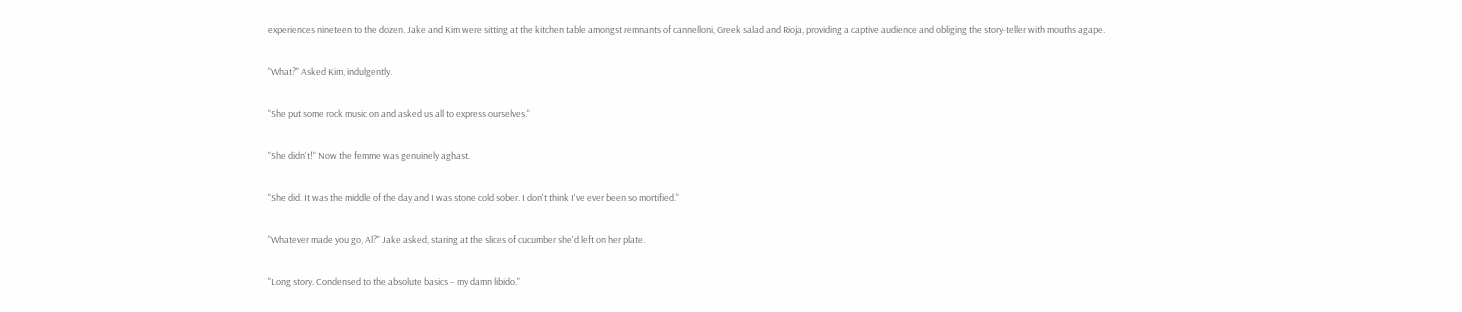experiences nineteen to the dozen. Jake and Kim were sitting at the kitchen table amongst remnants of cannelloni, Greek salad and Rioja, providing a captive audience and obliging the story-teller with mouths agape.

"What?" Asked Kim, indulgently.

"She put some rock music on and asked us all to express ourselves."

"She didn't!" Now the femme was genuinely aghast.

"She did. It was the middle of the day and I was stone cold sober. I don't think I've ever been so mortified."

"Whatever made you go, Al?" Jake asked, staring at the slices of cucumber she'd left on her plate.

"Long story. Condensed to the absolute basics – my damn libido."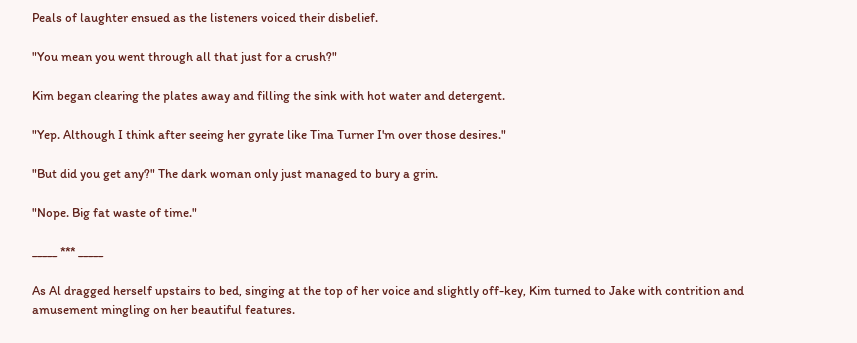Peals of laughter ensued as the listeners voiced their disbelief.

"You mean you went through all that just for a crush?"

Kim began clearing the plates away and filling the sink with hot water and detergent.

"Yep. Although I think after seeing her gyrate like Tina Turner I'm over those desires."

"But did you get any?" The dark woman only just managed to bury a grin.

"Nope. Big fat waste of time."

_____ *** _____

As Al dragged herself upstairs to bed, singing at the top of her voice and slightly off-key, Kim turned to Jake with contrition and amusement mingling on her beautiful features.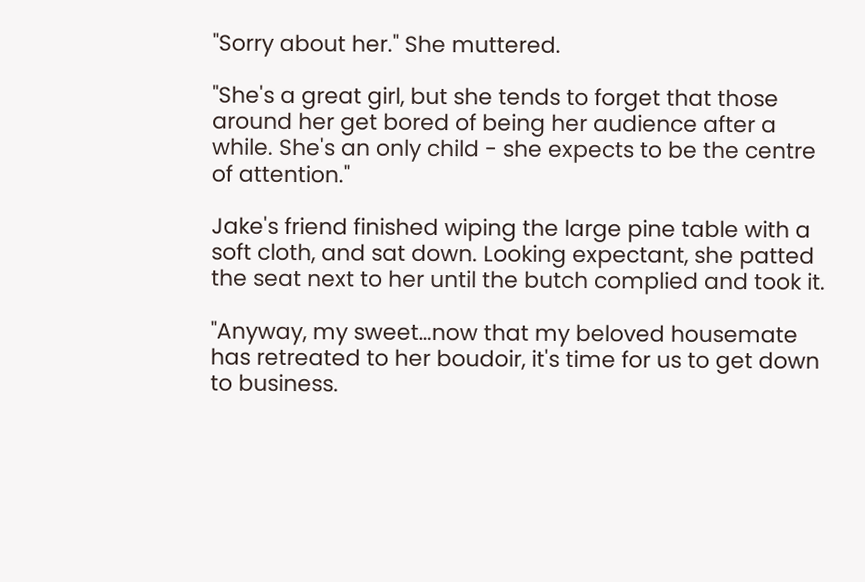"Sorry about her." She muttered.

"She's a great girl, but she tends to forget that those around her get bored of being her audience after a while. She's an only child - she expects to be the centre of attention."

Jake's friend finished wiping the large pine table with a soft cloth, and sat down. Looking expectant, she patted the seat next to her until the butch complied and took it.

"Anyway, my sweet…now that my beloved housemate has retreated to her boudoir, it's time for us to get down to business.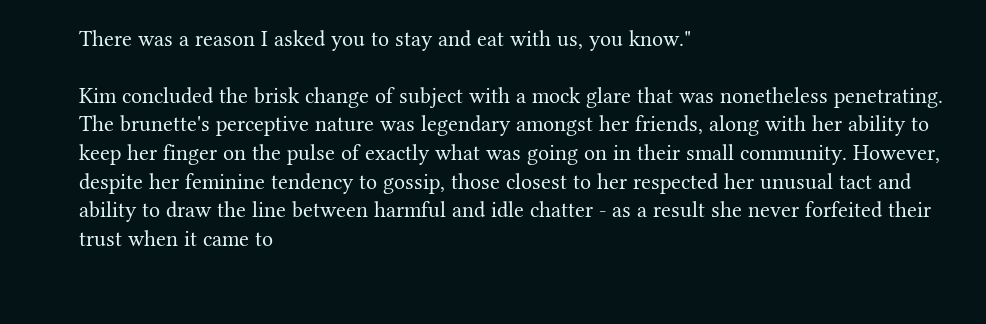There was a reason I asked you to stay and eat with us, you know."

Kim concluded the brisk change of subject with a mock glare that was nonetheless penetrating. The brunette's perceptive nature was legendary amongst her friends, along with her ability to keep her finger on the pulse of exactly what was going on in their small community. However, despite her feminine tendency to gossip, those closest to her respected her unusual tact and ability to draw the line between harmful and idle chatter - as a result she never forfeited their trust when it came to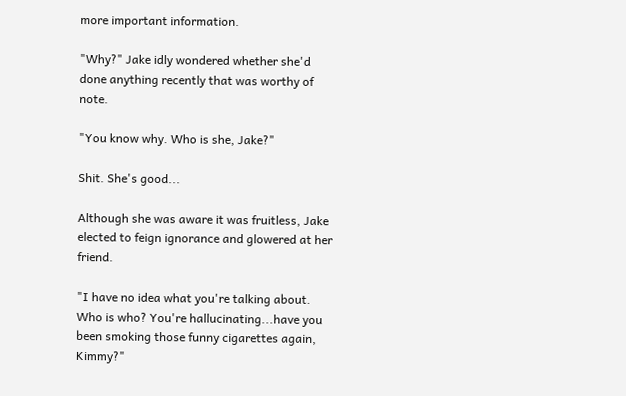more important information.

"Why?" Jake idly wondered whether she'd done anything recently that was worthy of note.

"You know why. Who is she, Jake?"

Shit. She's good...

Although she was aware it was fruitless, Jake elected to feign ignorance and glowered at her friend.

"I have no idea what you're talking about. Who is who? You're hallucinating...have you been smoking those funny cigarettes again, Kimmy?"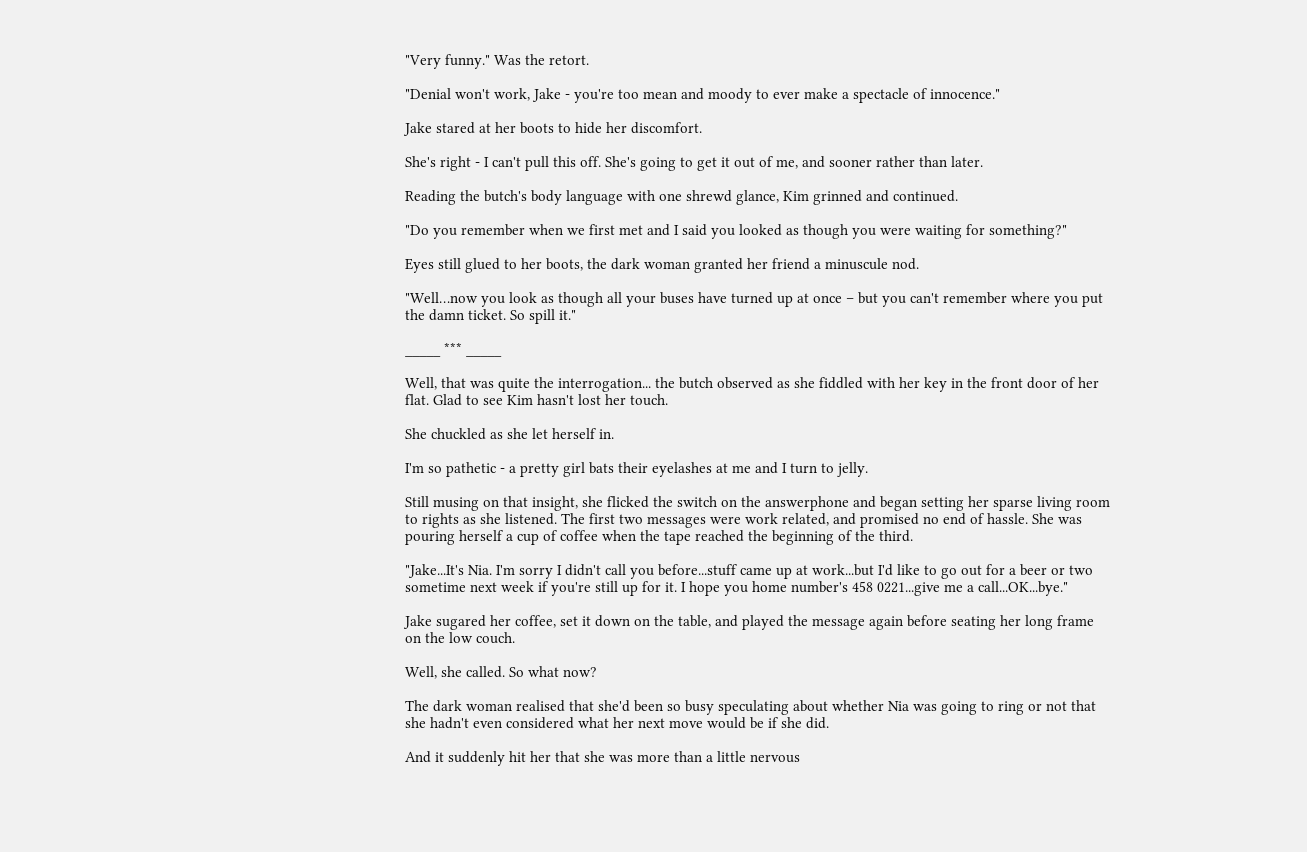"Very funny." Was the retort.

"Denial won't work, Jake - you're too mean and moody to ever make a spectacle of innocence."

Jake stared at her boots to hide her discomfort.

She's right - I can't pull this off. She's going to get it out of me, and sooner rather than later.

Reading the butch's body language with one shrewd glance, Kim grinned and continued.

"Do you remember when we first met and I said you looked as though you were waiting for something?"

Eyes still glued to her boots, the dark woman granted her friend a minuscule nod.

"Well…now you look as though all your buses have turned up at once – but you can't remember where you put the damn ticket. So spill it."

_____ *** _____

Well, that was quite the interrogation... the butch observed as she fiddled with her key in the front door of her flat. Glad to see Kim hasn't lost her touch.

She chuckled as she let herself in.

I'm so pathetic - a pretty girl bats their eyelashes at me and I turn to jelly.

Still musing on that insight, she flicked the switch on the answerphone and began setting her sparse living room to rights as she listened. The first two messages were work related, and promised no end of hassle. She was pouring herself a cup of coffee when the tape reached the beginning of the third.

"Jake...It's Nia. I'm sorry I didn't call you before...stuff came up at work...but I'd like to go out for a beer or two sometime next week if you're still up for it. I hope you home number's 458 0221...give me a call...OK...bye."

Jake sugared her coffee, set it down on the table, and played the message again before seating her long frame on the low couch.

Well, she called. So what now?

The dark woman realised that she'd been so busy speculating about whether Nia was going to ring or not that she hadn't even considered what her next move would be if she did.

And it suddenly hit her that she was more than a little nervous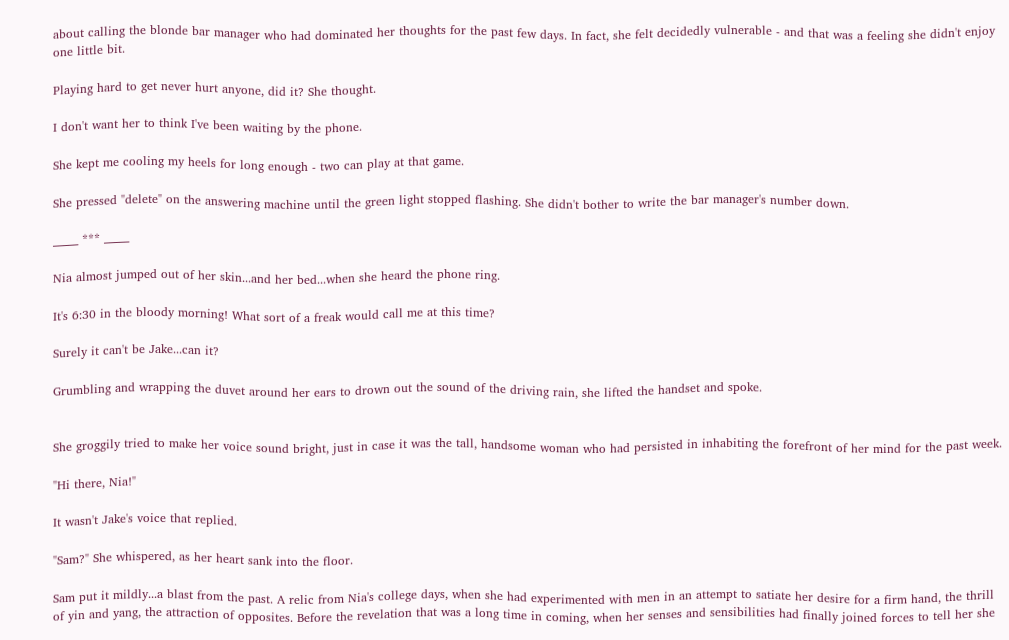about calling the blonde bar manager who had dominated her thoughts for the past few days. In fact, she felt decidedly vulnerable - and that was a feeling she didn't enjoy one little bit.

Playing hard to get never hurt anyone, did it? She thought.

I don't want her to think I've been waiting by the phone.

She kept me cooling my heels for long enough - two can play at that game.

She pressed "delete" on the answering machine until the green light stopped flashing. She didn't bother to write the bar manager's number down.

_____ *** _____

Nia almost jumped out of her skin...and her bed...when she heard the phone ring.

It's 6:30 in the bloody morning! What sort of a freak would call me at this time?

Surely it can't be Jake...can it?

Grumbling and wrapping the duvet around her ears to drown out the sound of the driving rain, she lifted the handset and spoke.


She groggily tried to make her voice sound bright, just in case it was the tall, handsome woman who had persisted in inhabiting the forefront of her mind for the past week.

"Hi there, Nia!"

It wasn't Jake's voice that replied.

"Sam?" She whispered, as her heart sank into the floor.

Sam put it mildly...a blast from the past. A relic from Nia's college days, when she had experimented with men in an attempt to satiate her desire for a firm hand, the thrill of yin and yang, the attraction of opposites. Before the revelation that was a long time in coming, when her senses and sensibilities had finally joined forces to tell her she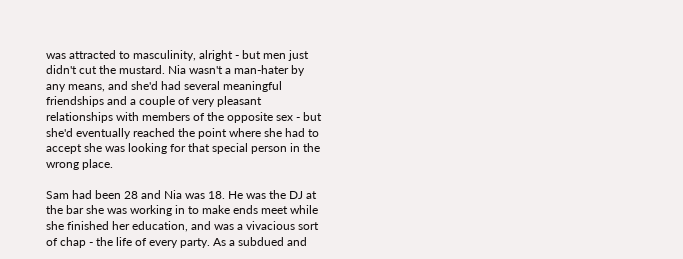was attracted to masculinity, alright - but men just didn't cut the mustard. Nia wasn't a man-hater by any means, and she'd had several meaningful friendships and a couple of very pleasant relationships with members of the opposite sex - but she'd eventually reached the point where she had to accept she was looking for that special person in the wrong place.

Sam had been 28 and Nia was 18. He was the DJ at the bar she was working in to make ends meet while she finished her education, and was a vivacious sort of chap - the life of every party. As a subdued and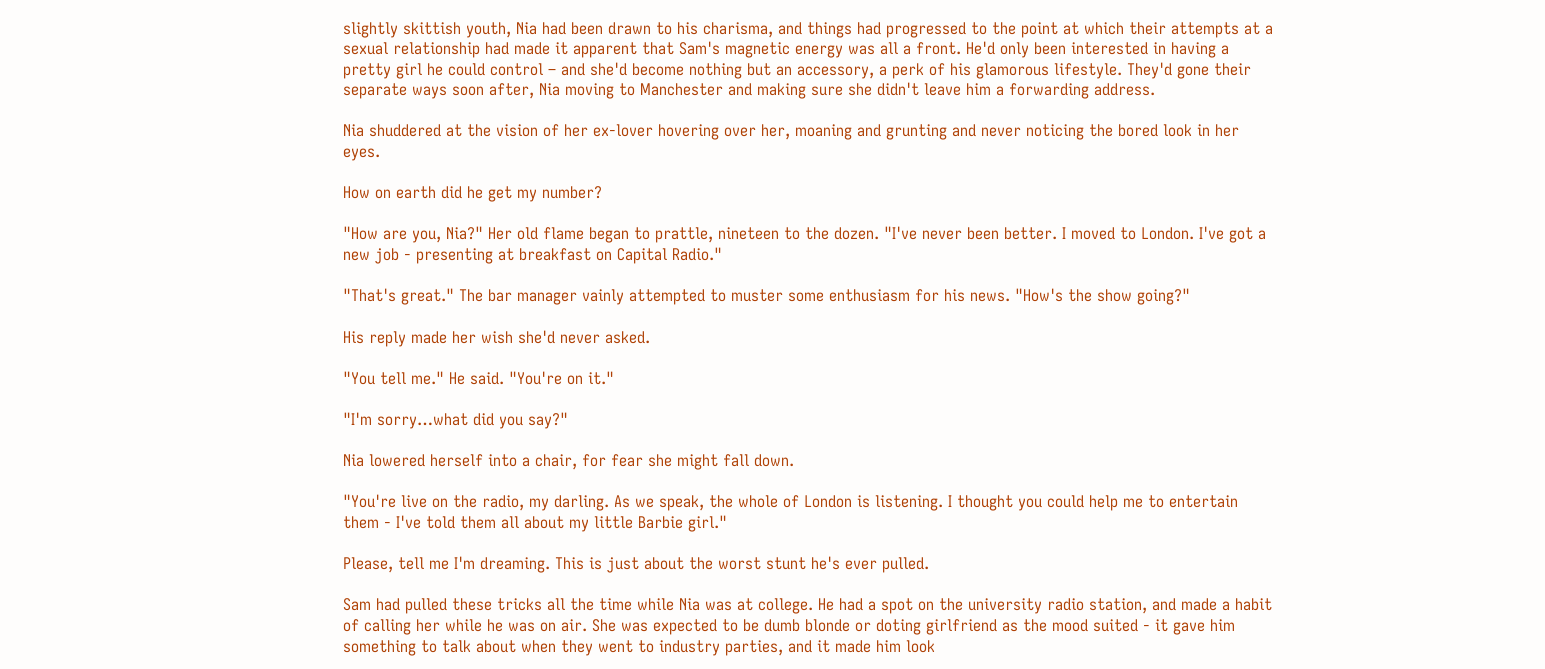slightly skittish youth, Nia had been drawn to his charisma, and things had progressed to the point at which their attempts at a sexual relationship had made it apparent that Sam's magnetic energy was all a front. He'd only been interested in having a pretty girl he could control – and she'd become nothing but an accessory, a perk of his glamorous lifestyle. They'd gone their separate ways soon after, Nia moving to Manchester and making sure she didn't leave him a forwarding address.

Nia shuddered at the vision of her ex-lover hovering over her, moaning and grunting and never noticing the bored look in her eyes.

How on earth did he get my number?

"How are you, Nia?" Her old flame began to prattle, nineteen to the dozen. "I've never been better. I moved to London. I've got a new job - presenting at breakfast on Capital Radio."

"That's great." The bar manager vainly attempted to muster some enthusiasm for his news. "How's the show going?"

His reply made her wish she'd never asked.

"You tell me." He said. "You're on it."

"I'm sorry…what did you say?"

Nia lowered herself into a chair, for fear she might fall down.

"You're live on the radio, my darling. As we speak, the whole of London is listening. I thought you could help me to entertain them - I've told them all about my little Barbie girl."

Please, tell me I'm dreaming. This is just about the worst stunt he's ever pulled.

Sam had pulled these tricks all the time while Nia was at college. He had a spot on the university radio station, and made a habit of calling her while he was on air. She was expected to be dumb blonde or doting girlfriend as the mood suited - it gave him something to talk about when they went to industry parties, and it made him look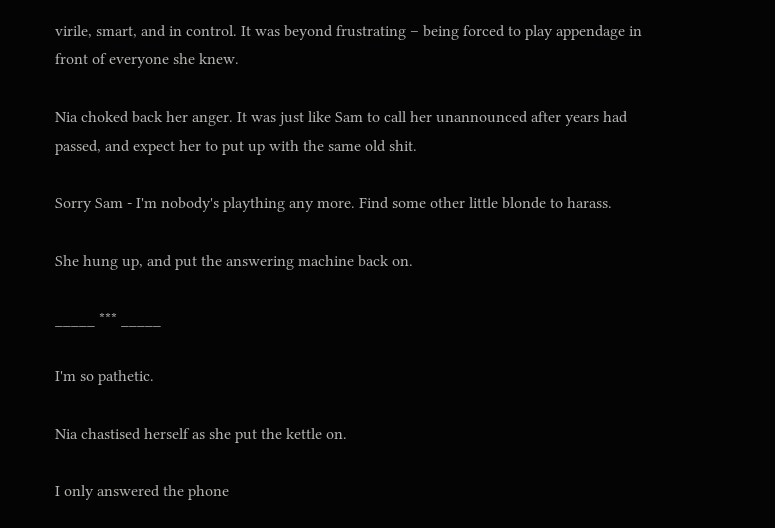virile, smart, and in control. It was beyond frustrating – being forced to play appendage in front of everyone she knew.

Nia choked back her anger. It was just like Sam to call her unannounced after years had passed, and expect her to put up with the same old shit.

Sorry Sam - I'm nobody's plaything any more. Find some other little blonde to harass.

She hung up, and put the answering machine back on.

_____ *** _____

I'm so pathetic.

Nia chastised herself as she put the kettle on.

I only answered the phone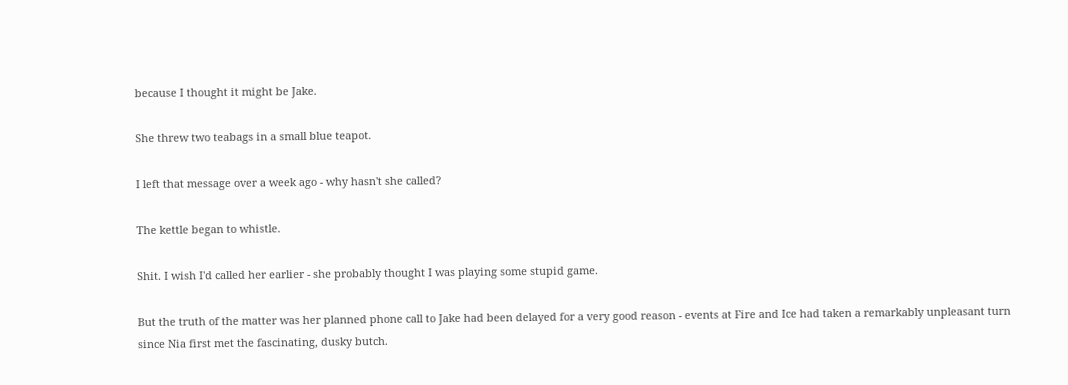because I thought it might be Jake.

She threw two teabags in a small blue teapot.

I left that message over a week ago - why hasn't she called?

The kettle began to whistle.

Shit. I wish I'd called her earlier - she probably thought I was playing some stupid game.

But the truth of the matter was her planned phone call to Jake had been delayed for a very good reason - events at Fire and Ice had taken a remarkably unpleasant turn since Nia first met the fascinating, dusky butch.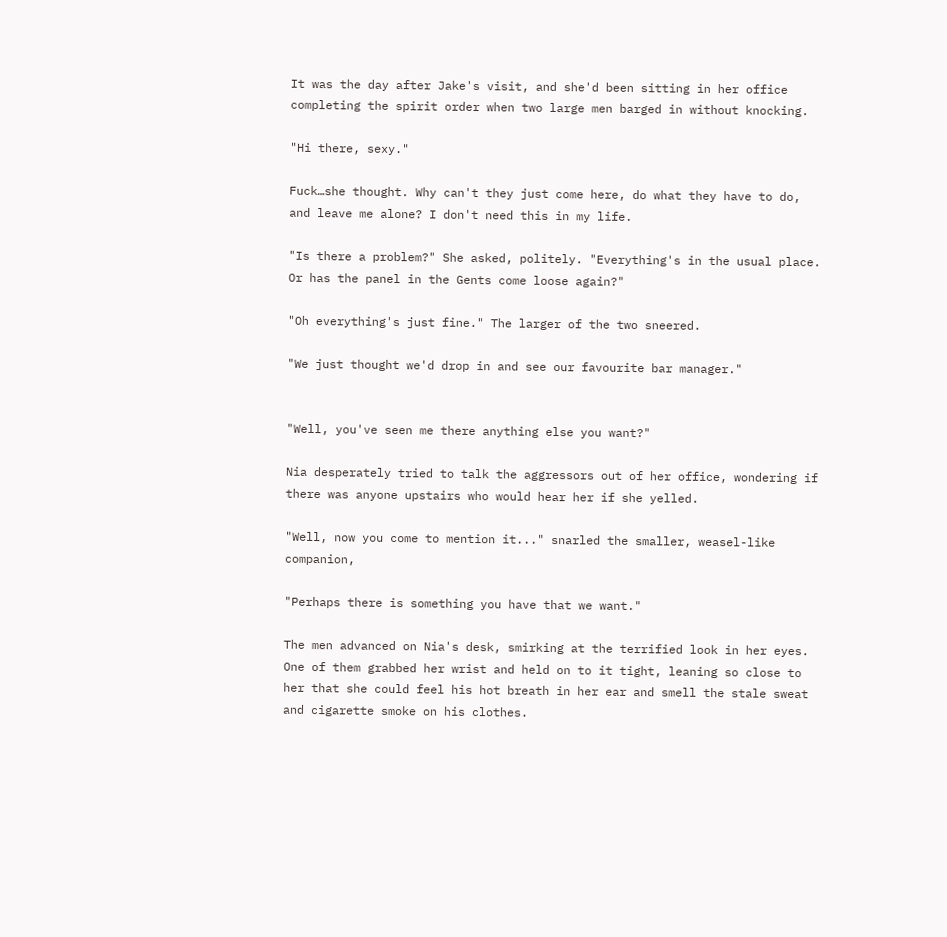It was the day after Jake's visit, and she'd been sitting in her office completing the spirit order when two large men barged in without knocking.

"Hi there, sexy."

Fuck…she thought. Why can't they just come here, do what they have to do, and leave me alone? I don't need this in my life.

"Is there a problem?" She asked, politely. "Everything's in the usual place. Or has the panel in the Gents come loose again?"

"Oh everything's just fine." The larger of the two sneered.

"We just thought we'd drop in and see our favourite bar manager."


"Well, you've seen me there anything else you want?"

Nia desperately tried to talk the aggressors out of her office, wondering if there was anyone upstairs who would hear her if she yelled.

"Well, now you come to mention it..." snarled the smaller, weasel-like companion,

"Perhaps there is something you have that we want."

The men advanced on Nia's desk, smirking at the terrified look in her eyes. One of them grabbed her wrist and held on to it tight, leaning so close to her that she could feel his hot breath in her ear and smell the stale sweat and cigarette smoke on his clothes.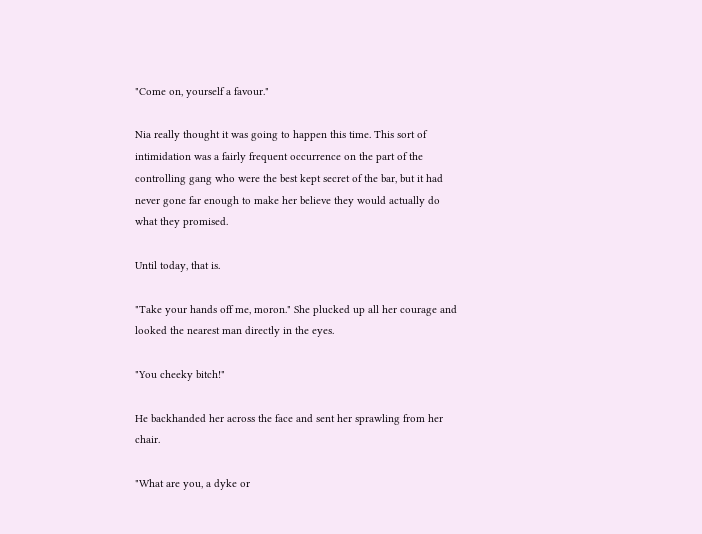"Come on, yourself a favour."

Nia really thought it was going to happen this time. This sort of intimidation was a fairly frequent occurrence on the part of the controlling gang who were the best kept secret of the bar, but it had never gone far enough to make her believe they would actually do what they promised.

Until today, that is.

"Take your hands off me, moron." She plucked up all her courage and looked the nearest man directly in the eyes.

"You cheeky bitch!"

He backhanded her across the face and sent her sprawling from her chair.

"What are you, a dyke or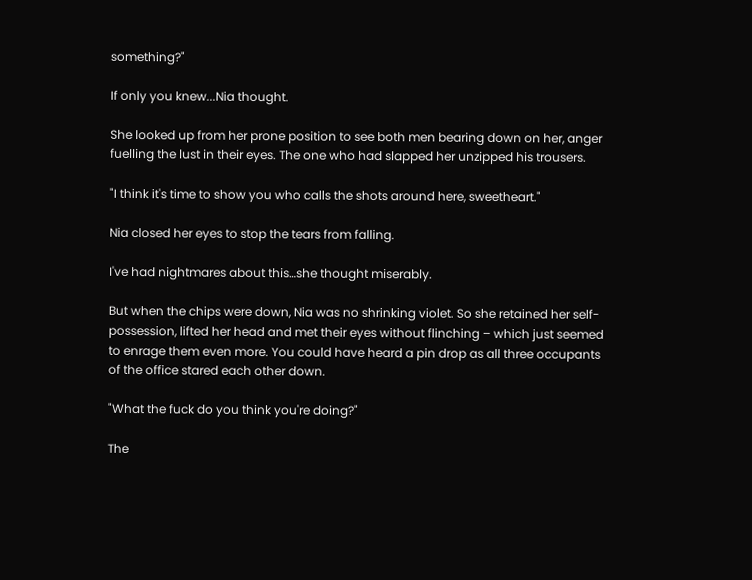something?"

If only you knew...Nia thought.

She looked up from her prone position to see both men bearing down on her, anger fuelling the lust in their eyes. The one who had slapped her unzipped his trousers.

"I think it's time to show you who calls the shots around here, sweetheart."

Nia closed her eyes to stop the tears from falling.

I've had nightmares about this…she thought miserably.

But when the chips were down, Nia was no shrinking violet. So she retained her self-possession, lifted her head and met their eyes without flinching – which just seemed to enrage them even more. You could have heard a pin drop as all three occupants of the office stared each other down.

"What the fuck do you think you're doing?"

The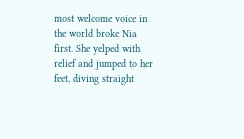most welcome voice in the world broke Nia first. She yelped with relief and jumped to her feet, diving straight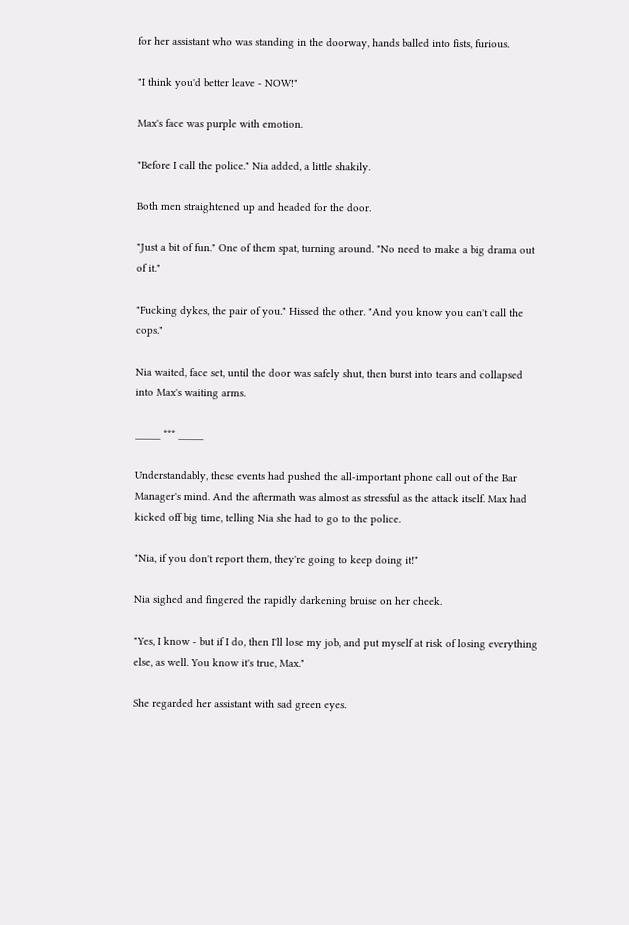for her assistant who was standing in the doorway, hands balled into fists, furious.

"I think you'd better leave - NOW!"

Max's face was purple with emotion.

"Before I call the police." Nia added, a little shakily.

Both men straightened up and headed for the door.

"Just a bit of fun." One of them spat, turning around. "No need to make a big drama out of it."

"Fucking dykes, the pair of you." Hissed the other. "And you know you can't call the cops."

Nia waited, face set, until the door was safely shut, then burst into tears and collapsed into Max's waiting arms.

_____ *** _____

Understandably, these events had pushed the all-important phone call out of the Bar Manager's mind. And the aftermath was almost as stressful as the attack itself. Max had kicked off big time, telling Nia she had to go to the police.

"Nia, if you don't report them, they're going to keep doing it!"

Nia sighed and fingered the rapidly darkening bruise on her cheek.

"Yes, I know - but if I do, then I'll lose my job, and put myself at risk of losing everything else, as well. You know it's true, Max."

She regarded her assistant with sad green eyes.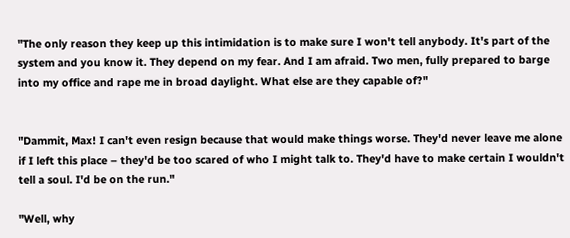"The only reason they keep up this intimidation is to make sure I won't tell anybody. It's part of the system and you know it. They depend on my fear. And I am afraid. Two men, fully prepared to barge into my office and rape me in broad daylight. What else are they capable of?"


"Dammit, Max! I can't even resign because that would make things worse. They'd never leave me alone if I left this place – they'd be too scared of who I might talk to. They'd have to make certain I wouldn't tell a soul. I'd be on the run."

"Well, why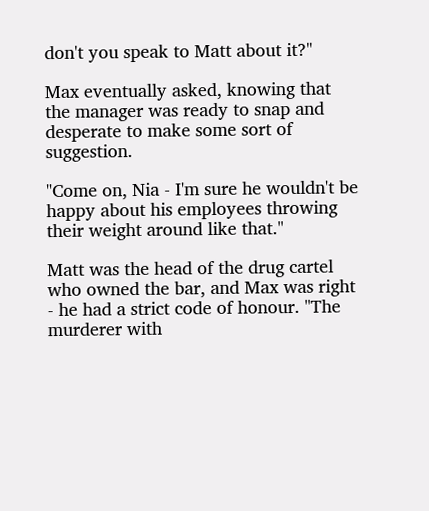don't you speak to Matt about it?"

Max eventually asked, knowing that the manager was ready to snap and desperate to make some sort of suggestion.

"Come on, Nia - I'm sure he wouldn't be happy about his employees throwing their weight around like that."

Matt was the head of the drug cartel who owned the bar, and Max was right - he had a strict code of honour. "The murderer with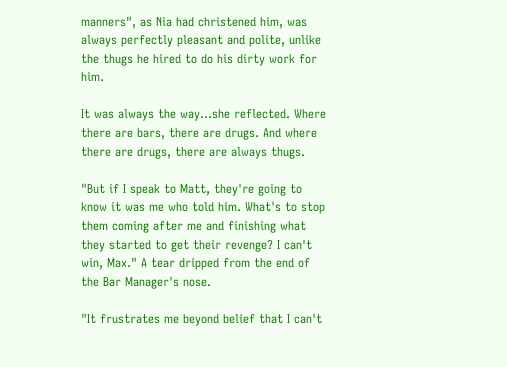manners", as Nia had christened him, was always perfectly pleasant and polite, unlike the thugs he hired to do his dirty work for him.

It was always the way...she reflected. Where there are bars, there are drugs. And where there are drugs, there are always thugs.

"But if I speak to Matt, they're going to know it was me who told him. What's to stop them coming after me and finishing what they started to get their revenge? I can't win, Max." A tear dripped from the end of the Bar Manager's nose.

"It frustrates me beyond belief that I can't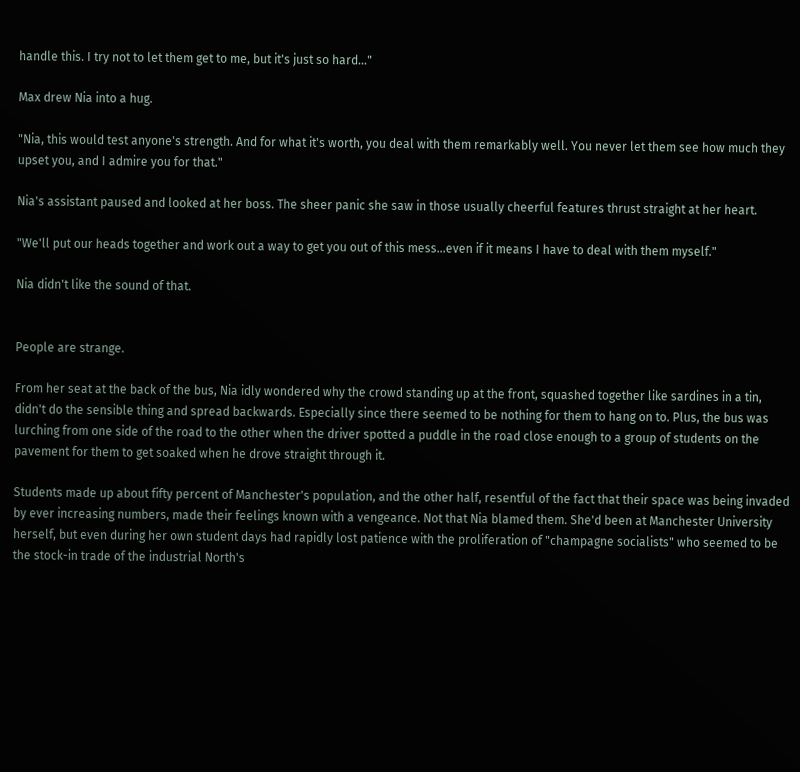handle this. I try not to let them get to me, but it's just so hard…"

Max drew Nia into a hug.

"Nia, this would test anyone's strength. And for what it's worth, you deal with them remarkably well. You never let them see how much they upset you, and I admire you for that."

Nia's assistant paused and looked at her boss. The sheer panic she saw in those usually cheerful features thrust straight at her heart.

"We'll put our heads together and work out a way to get you out of this mess...even if it means I have to deal with them myself."

Nia didn't like the sound of that.


People are strange.

From her seat at the back of the bus, Nia idly wondered why the crowd standing up at the front, squashed together like sardines in a tin, didn't do the sensible thing and spread backwards. Especially since there seemed to be nothing for them to hang on to. Plus, the bus was lurching from one side of the road to the other when the driver spotted a puddle in the road close enough to a group of students on the pavement for them to get soaked when he drove straight through it.

Students made up about fifty percent of Manchester's population, and the other half, resentful of the fact that their space was being invaded by ever increasing numbers, made their feelings known with a vengeance. Not that Nia blamed them. She'd been at Manchester University herself, but even during her own student days had rapidly lost patience with the proliferation of "champagne socialists" who seemed to be the stock-in trade of the industrial North's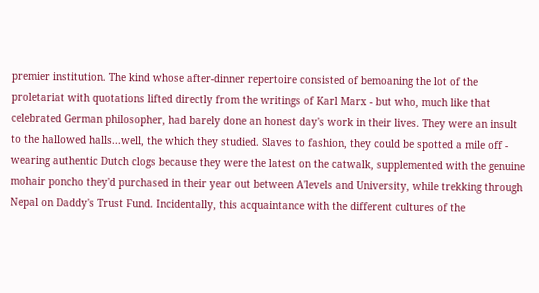premier institution. The kind whose after-dinner repertoire consisted of bemoaning the lot of the proletariat with quotations lifted directly from the writings of Karl Marx - but who, much like that celebrated German philosopher, had barely done an honest day's work in their lives. They were an insult to the hallowed halls...well, the which they studied. Slaves to fashion, they could be spotted a mile off - wearing authentic Dutch clogs because they were the latest on the catwalk, supplemented with the genuine mohair poncho they'd purchased in their year out between A'levels and University, while trekking through Nepal on Daddy's Trust Fund. Incidentally, this acquaintance with the different cultures of the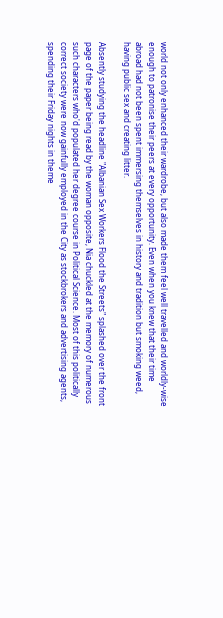world not only enhanced their wardrobe, but also made them feel well travelled and worldly-wise enough to patronise their peers at every opportunity. Even when you knew that their time abroad had not been spent immersing themselves in history and tradition but smoking weed, having public sex and creating litter.

Absently studying the headline "Albanian Sex Workers Flood the Streets" splashed over the front page of the paper being read by the woman opposite, Nia chuckled at the memory of numerous such characters who'd populated her degree course in Political Science. Most of this politically correct society were now gainfully employed in the City as stockbrokers and advertising agents, spending their Friday nights in theme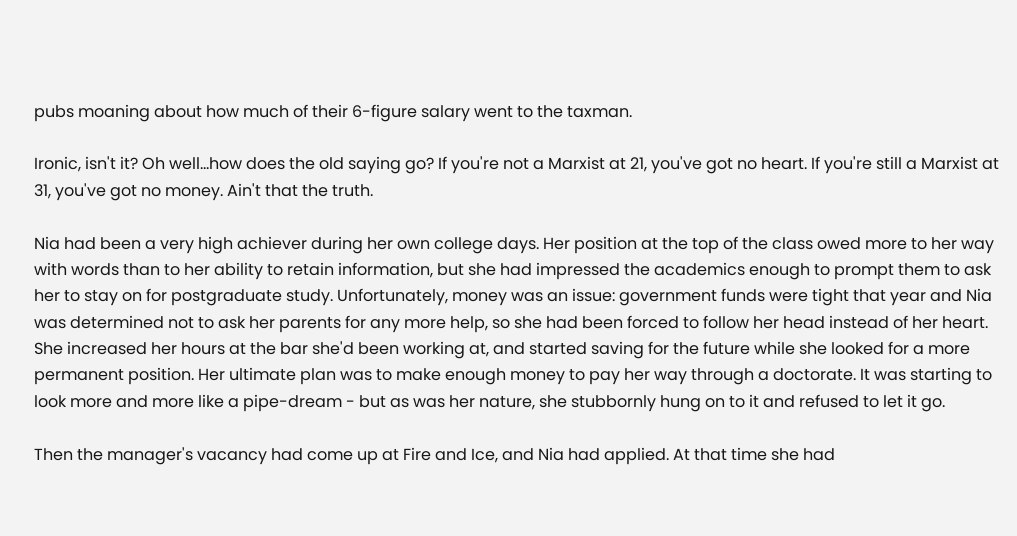pubs moaning about how much of their 6-figure salary went to the taxman.

Ironic, isn't it? Oh well…how does the old saying go? If you're not a Marxist at 21, you've got no heart. If you're still a Marxist at 31, you've got no money. Ain't that the truth.

Nia had been a very high achiever during her own college days. Her position at the top of the class owed more to her way with words than to her ability to retain information, but she had impressed the academics enough to prompt them to ask her to stay on for postgraduate study. Unfortunately, money was an issue: government funds were tight that year and Nia was determined not to ask her parents for any more help, so she had been forced to follow her head instead of her heart. She increased her hours at the bar she'd been working at, and started saving for the future while she looked for a more permanent position. Her ultimate plan was to make enough money to pay her way through a doctorate. It was starting to look more and more like a pipe-dream - but as was her nature, she stubbornly hung on to it and refused to let it go.

Then the manager's vacancy had come up at Fire and Ice, and Nia had applied. At that time she had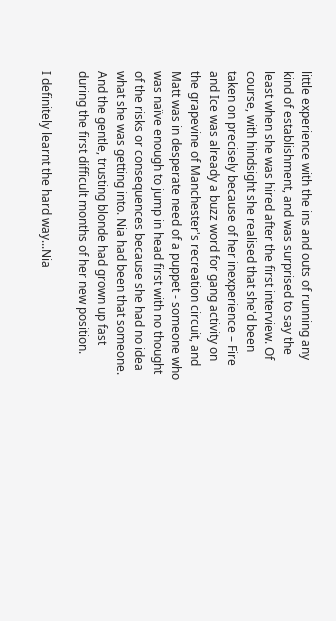little experience with the ins and outs of running any kind of establishment, and was surprised to say the least when she was hired after the first interview. Of course, with hindsight she realised that she'd been taken on precisely because of her inexperience – Fire and Ice was already a buzz word for gang activity on the grapevine of Manchester's recreation circuit, and Matt was in desperate need of a puppet - someone who was naïve enough to jump in head first with no thought of the risks or consequences because she had no idea what she was getting into. Nia had been that someone. And the gentle, trusting blonde had grown up fast during the first difficult months of her new position.

I definitely learnt the hard way...Nia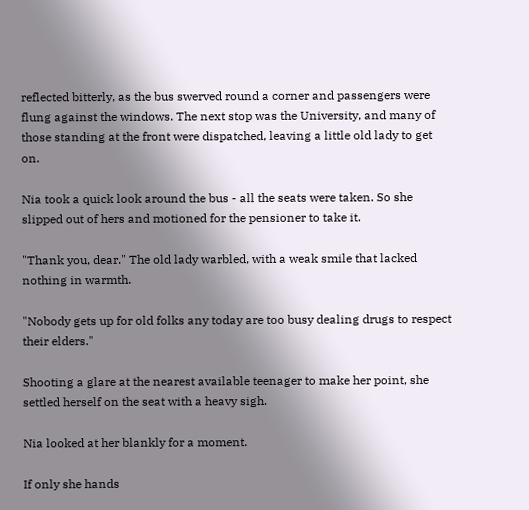reflected bitterly, as the bus swerved round a corner and passengers were flung against the windows. The next stop was the University, and many of those standing at the front were dispatched, leaving a little old lady to get on.

Nia took a quick look around the bus - all the seats were taken. So she slipped out of hers and motioned for the pensioner to take it.

"Thank you, dear." The old lady warbled, with a weak smile that lacked nothing in warmth.

"Nobody gets up for old folks any today are too busy dealing drugs to respect their elders."

Shooting a glare at the nearest available teenager to make her point, she settled herself on the seat with a heavy sigh.

Nia looked at her blankly for a moment.

If only she hands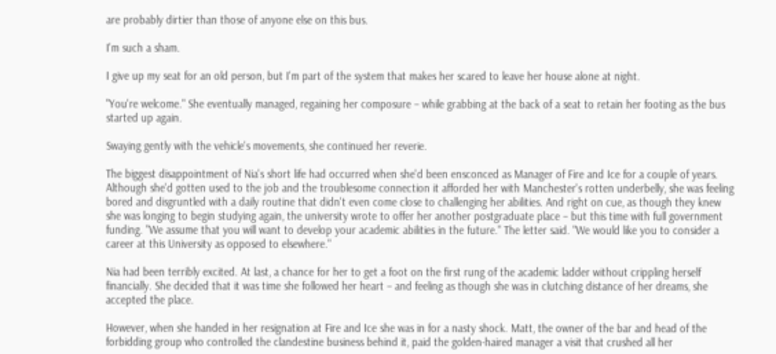are probably dirtier than those of anyone else on this bus.

I'm such a sham.

I give up my seat for an old person, but I'm part of the system that makes her scared to leave her house alone at night.

"You're welcome." She eventually managed, regaining her composure – while grabbing at the back of a seat to retain her footing as the bus started up again.

Swaying gently with the vehicle's movements, she continued her reverie.

The biggest disappointment of Nia's short life had occurred when she'd been ensconced as Manager of Fire and Ice for a couple of years. Although she'd gotten used to the job and the troublesome connection it afforded her with Manchester's rotten underbelly, she was feeling bored and disgruntled with a daily routine that didn't even come close to challenging her abilities. And right on cue, as though they knew she was longing to begin studying again, the university wrote to offer her another postgraduate place – but this time with full government funding. "We assume that you will want to develop your academic abilities in the future." The letter said. "We would like you to consider a career at this University as opposed to elsewhere."

Nia had been terribly excited. At last, a chance for her to get a foot on the first rung of the academic ladder without crippling herself financially. She decided that it was time she followed her heart – and feeling as though she was in clutching distance of her dreams, she accepted the place.

However, when she handed in her resignation at Fire and Ice she was in for a nasty shock. Matt, the owner of the bar and head of the forbidding group who controlled the clandestine business behind it, paid the golden-haired manager a visit that crushed all her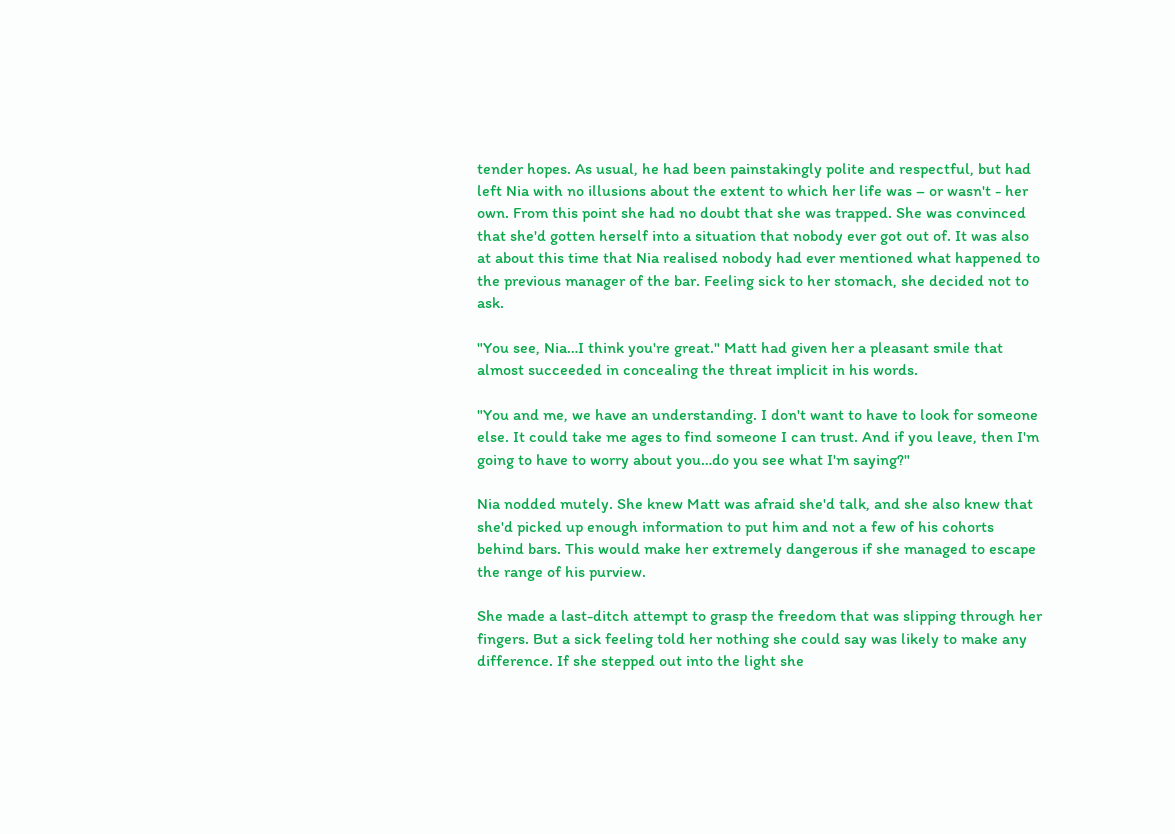tender hopes. As usual, he had been painstakingly polite and respectful, but had left Nia with no illusions about the extent to which her life was – or wasn't - her own. From this point she had no doubt that she was trapped. She was convinced that she'd gotten herself into a situation that nobody ever got out of. It was also at about this time that Nia realised nobody had ever mentioned what happened to the previous manager of the bar. Feeling sick to her stomach, she decided not to ask.

"You see, Nia…I think you're great." Matt had given her a pleasant smile that almost succeeded in concealing the threat implicit in his words.

"You and me, we have an understanding. I don't want to have to look for someone else. It could take me ages to find someone I can trust. And if you leave, then I'm going to have to worry about you…do you see what I'm saying?"

Nia nodded mutely. She knew Matt was afraid she'd talk, and she also knew that she'd picked up enough information to put him and not a few of his cohorts behind bars. This would make her extremely dangerous if she managed to escape the range of his purview.

She made a last-ditch attempt to grasp the freedom that was slipping through her fingers. But a sick feeling told her nothing she could say was likely to make any difference. If she stepped out into the light she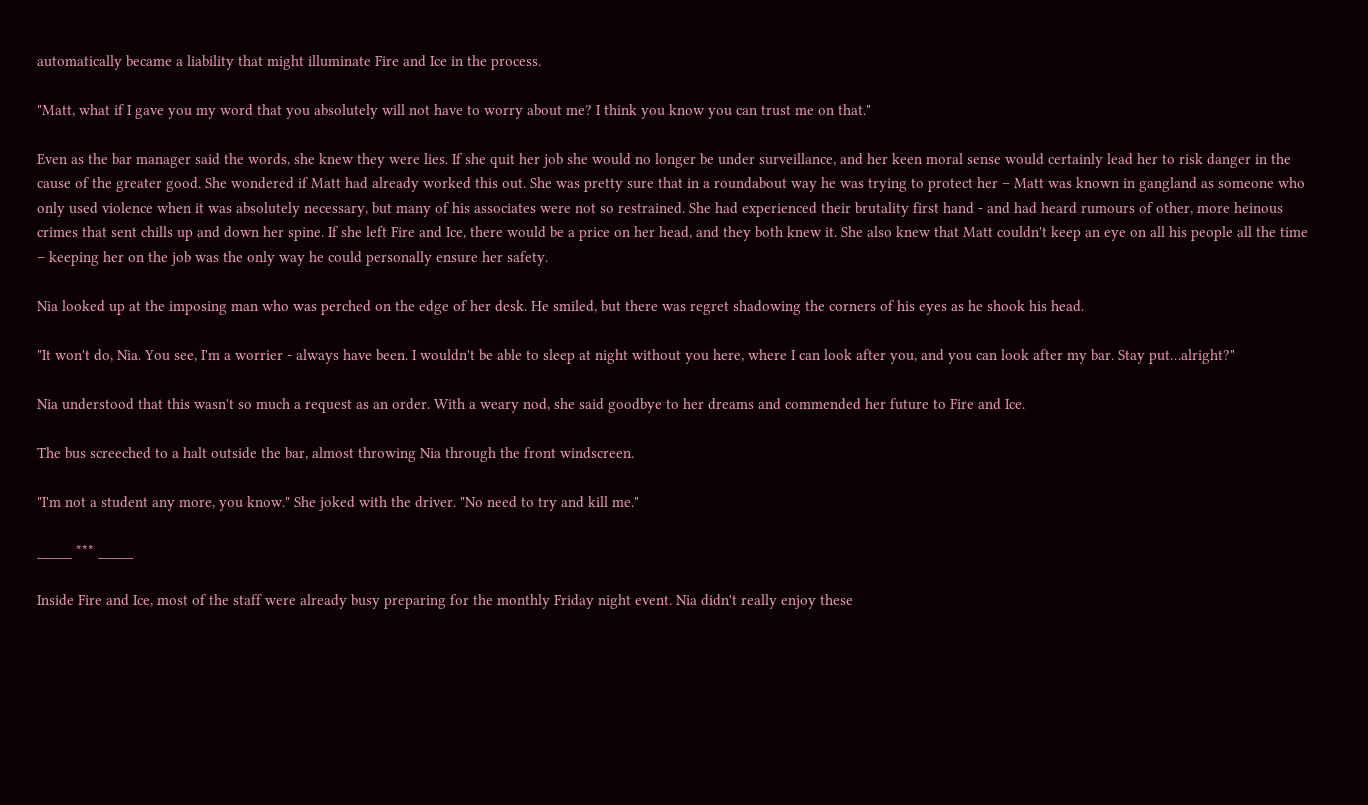automatically became a liability that might illuminate Fire and Ice in the process.

"Matt, what if I gave you my word that you absolutely will not have to worry about me? I think you know you can trust me on that."

Even as the bar manager said the words, she knew they were lies. If she quit her job she would no longer be under surveillance, and her keen moral sense would certainly lead her to risk danger in the cause of the greater good. She wondered if Matt had already worked this out. She was pretty sure that in a roundabout way he was trying to protect her – Matt was known in gangland as someone who only used violence when it was absolutely necessary, but many of his associates were not so restrained. She had experienced their brutality first hand - and had heard rumours of other, more heinous crimes that sent chills up and down her spine. If she left Fire and Ice, there would be a price on her head, and they both knew it. She also knew that Matt couldn't keep an eye on all his people all the time – keeping her on the job was the only way he could personally ensure her safety.

Nia looked up at the imposing man who was perched on the edge of her desk. He smiled, but there was regret shadowing the corners of his eyes as he shook his head.

"It won't do, Nia. You see, I'm a worrier - always have been. I wouldn't be able to sleep at night without you here, where I can look after you, and you can look after my bar. Stay put…alright?"

Nia understood that this wasn't so much a request as an order. With a weary nod, she said goodbye to her dreams and commended her future to Fire and Ice.

The bus screeched to a halt outside the bar, almost throwing Nia through the front windscreen.

"I'm not a student any more, you know." She joked with the driver. "No need to try and kill me."

_____ *** _____

Inside Fire and Ice, most of the staff were already busy preparing for the monthly Friday night event. Nia didn't really enjoy these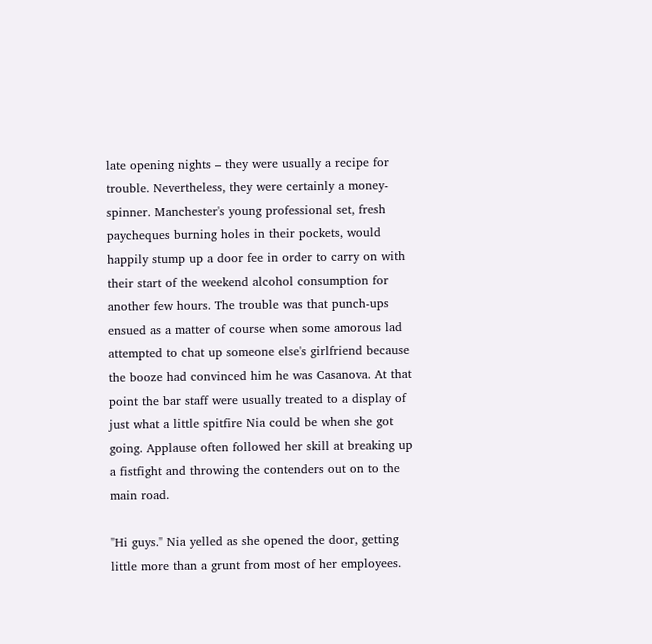late opening nights – they were usually a recipe for trouble. Nevertheless, they were certainly a money-spinner. Manchester's young professional set, fresh paycheques burning holes in their pockets, would happily stump up a door fee in order to carry on with their start of the weekend alcohol consumption for another few hours. The trouble was that punch-ups ensued as a matter of course when some amorous lad attempted to chat up someone else's girlfriend because the booze had convinced him he was Casanova. At that point the bar staff were usually treated to a display of just what a little spitfire Nia could be when she got going. Applause often followed her skill at breaking up a fistfight and throwing the contenders out on to the main road.

"Hi guys." Nia yelled as she opened the door, getting little more than a grunt from most of her employees.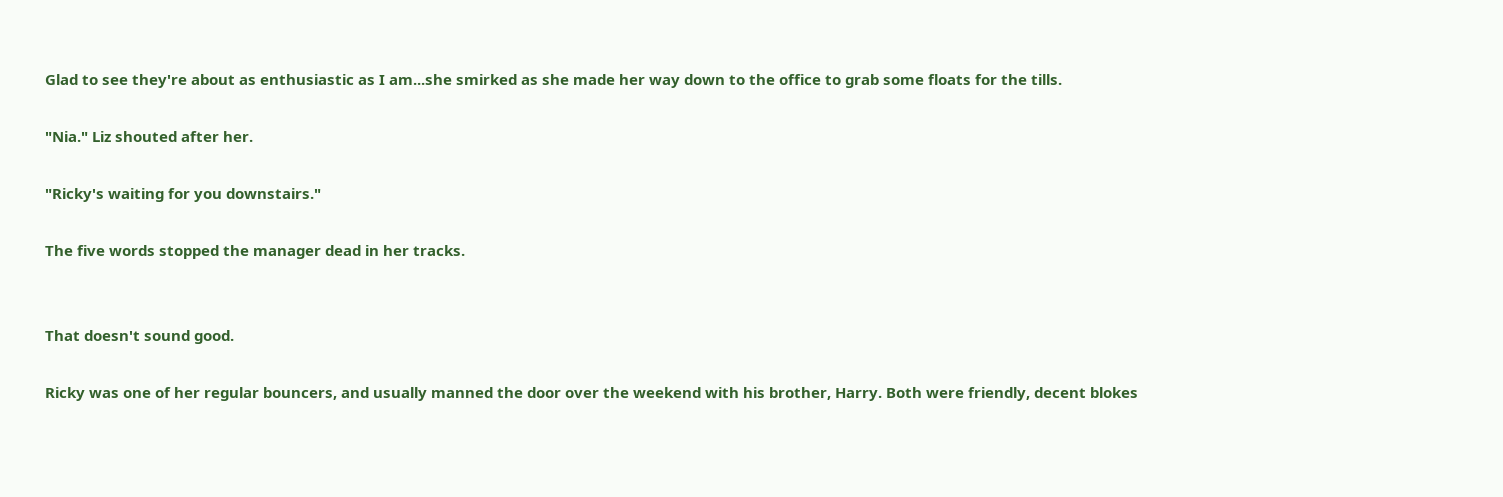Glad to see they're about as enthusiastic as I am...she smirked as she made her way down to the office to grab some floats for the tills.

"Nia." Liz shouted after her.

"Ricky's waiting for you downstairs."

The five words stopped the manager dead in her tracks.


That doesn't sound good.

Ricky was one of her regular bouncers, and usually manned the door over the weekend with his brother, Harry. Both were friendly, decent blokes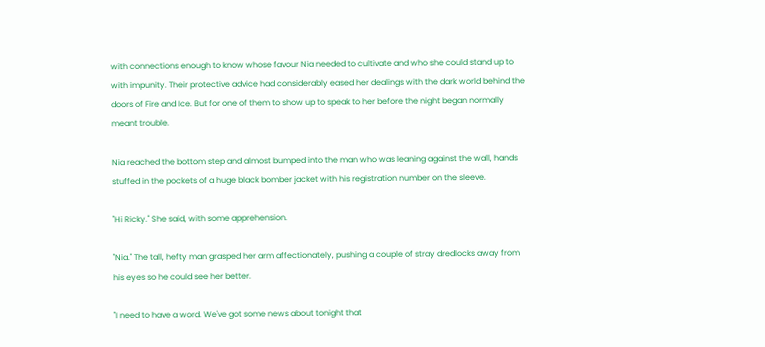with connections enough to know whose favour Nia needed to cultivate and who she could stand up to with impunity. Their protective advice had considerably eased her dealings with the dark world behind the doors of Fire and Ice. But for one of them to show up to speak to her before the night began normally meant trouble.

Nia reached the bottom step and almost bumped into the man who was leaning against the wall, hands stuffed in the pockets of a huge black bomber jacket with his registration number on the sleeve.

"Hi Ricky." She said, with some apprehension.

"Nia." The tall, hefty man grasped her arm affectionately, pushing a couple of stray dredlocks away from his eyes so he could see her better.

"I need to have a word. We've got some news about tonight that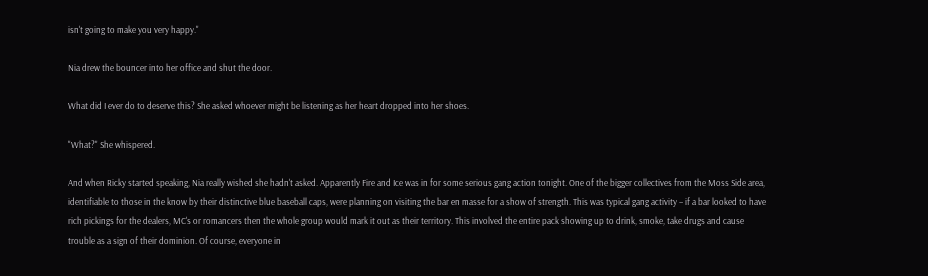isn't going to make you very happy."

Nia drew the bouncer into her office and shut the door.

What did I ever do to deserve this? She asked whoever might be listening as her heart dropped into her shoes.

"What?" She whispered.

And when Ricky started speaking, Nia really wished she hadn't asked. Apparently Fire and Ice was in for some serious gang action tonight. One of the bigger collectives from the Moss Side area, identifiable to those in the know by their distinctive blue baseball caps, were planning on visiting the bar en masse for a show of strength. This was typical gang activity – if a bar looked to have rich pickings for the dealers, MC's or romancers then the whole group would mark it out as their territory. This involved the entire pack showing up to drink, smoke, take drugs and cause trouble as a sign of their dominion. Of course, everyone in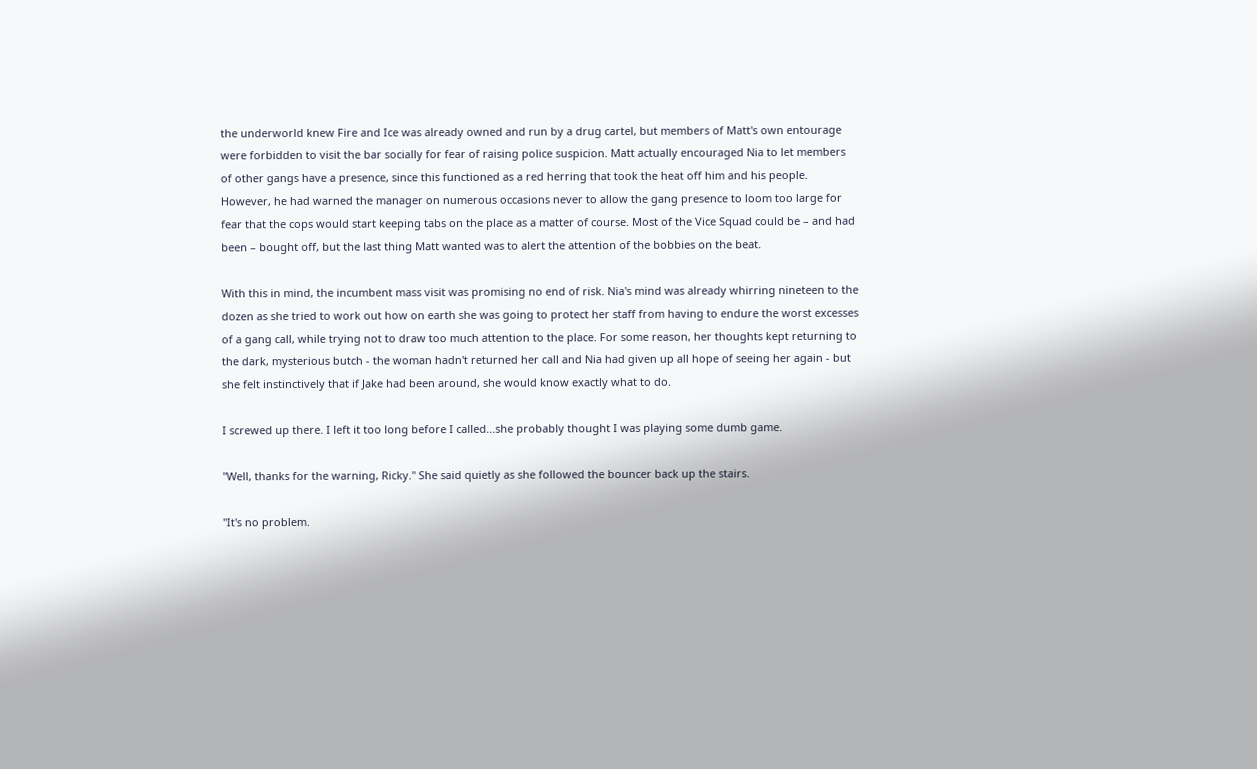the underworld knew Fire and Ice was already owned and run by a drug cartel, but members of Matt's own entourage were forbidden to visit the bar socially for fear of raising police suspicion. Matt actually encouraged Nia to let members of other gangs have a presence, since this functioned as a red herring that took the heat off him and his people. However, he had warned the manager on numerous occasions never to allow the gang presence to loom too large for fear that the cops would start keeping tabs on the place as a matter of course. Most of the Vice Squad could be – and had been – bought off, but the last thing Matt wanted was to alert the attention of the bobbies on the beat.

With this in mind, the incumbent mass visit was promising no end of risk. Nia's mind was already whirring nineteen to the dozen as she tried to work out how on earth she was going to protect her staff from having to endure the worst excesses of a gang call, while trying not to draw too much attention to the place. For some reason, her thoughts kept returning to the dark, mysterious butch - the woman hadn't returned her call and Nia had given up all hope of seeing her again - but she felt instinctively that if Jake had been around, she would know exactly what to do.

I screwed up there. I left it too long before I called...she probably thought I was playing some dumb game.

"Well, thanks for the warning, Ricky." She said quietly as she followed the bouncer back up the stairs.

"It's no problem.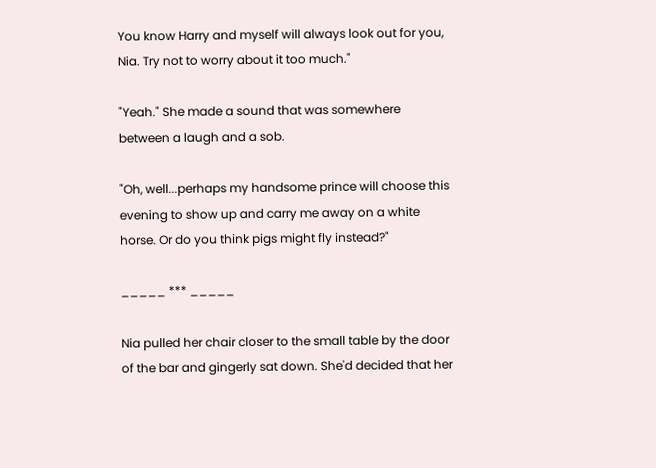You know Harry and myself will always look out for you, Nia. Try not to worry about it too much."

"Yeah." She made a sound that was somewhere between a laugh and a sob.

"Oh, well...perhaps my handsome prince will choose this evening to show up and carry me away on a white horse. Or do you think pigs might fly instead?"

_____ *** _____

Nia pulled her chair closer to the small table by the door of the bar and gingerly sat down. She'd decided that her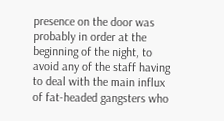presence on the door was probably in order at the beginning of the night, to avoid any of the staff having to deal with the main influx of fat-headed gangsters who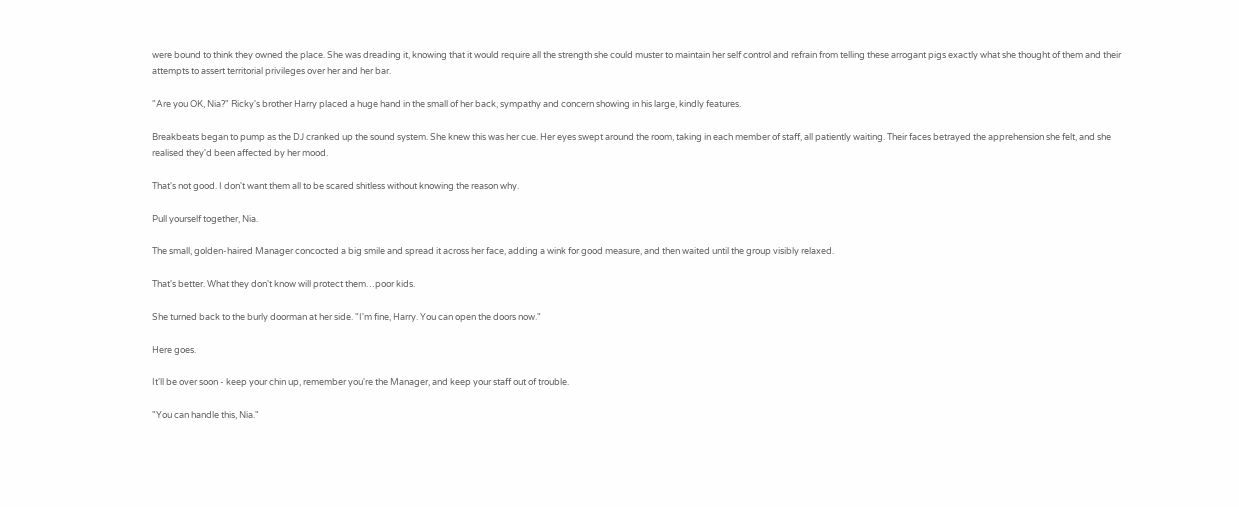were bound to think they owned the place. She was dreading it, knowing that it would require all the strength she could muster to maintain her self control and refrain from telling these arrogant pigs exactly what she thought of them and their attempts to assert territorial privileges over her and her bar.

"Are you OK, Nia?" Ricky's brother Harry placed a huge hand in the small of her back, sympathy and concern showing in his large, kindly features.

Breakbeats began to pump as the DJ cranked up the sound system. She knew this was her cue. Her eyes swept around the room, taking in each member of staff, all patiently waiting. Their faces betrayed the apprehension she felt, and she realised they'd been affected by her mood.

That's not good. I don't want them all to be scared shitless without knowing the reason why.

Pull yourself together, Nia.

The small, golden-haired Manager concocted a big smile and spread it across her face, adding a wink for good measure, and then waited until the group visibly relaxed.

That's better. What they don't know will protect them…poor kids.

She turned back to the burly doorman at her side. "I'm fine, Harry. You can open the doors now."

Here goes.

It'll be over soon - keep your chin up, remember you're the Manager, and keep your staff out of trouble.

"You can handle this, Nia."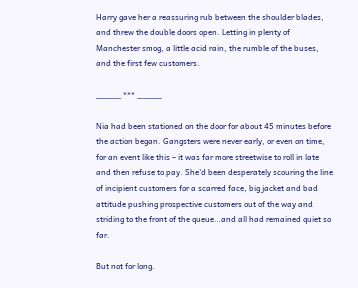Harry gave her a reassuring rub between the shoulder blades, and threw the double doors open. Letting in plenty of Manchester smog, a little acid rain, the rumble of the buses, and the first few customers.

_____ *** _____

Nia had been stationed on the door for about 45 minutes before the action began. Gangsters were never early, or even on time, for an event like this – it was far more streetwise to roll in late and then refuse to pay. She'd been desperately scouring the line of incipient customers for a scarred face, big jacket and bad attitude pushing prospective customers out of the way and striding to the front of the queue…and all had remained quiet so far.

But not for long.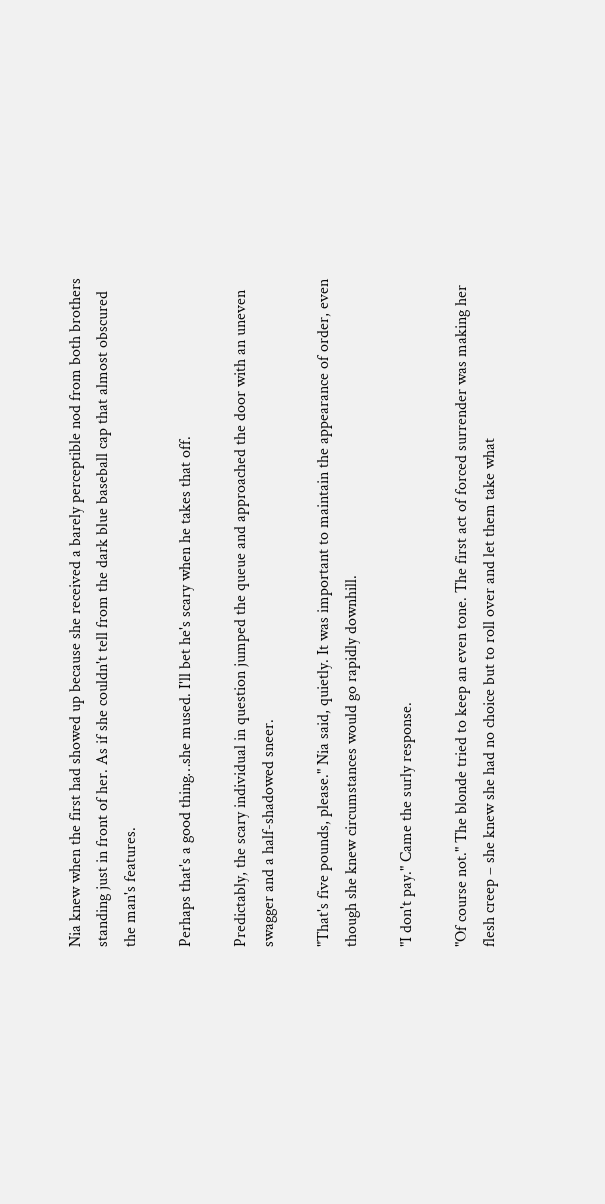Nia knew when the first had showed up because she received a barely perceptible nod from both brothers standing just in front of her. As if she couldn't tell from the dark blue baseball cap that almost obscured the man's features.

Perhaps that's a good thing…she mused. I'll bet he's scary when he takes that off.

Predictably, the scary individual in question jumped the queue and approached the door with an uneven swagger and a half-shadowed sneer.

"That's five pounds, please." Nia said, quietly. It was important to maintain the appearance of order, even though she knew circumstances would go rapidly downhill.

"I don't pay." Came the surly response.

"Of course not." The blonde tried to keep an even tone. The first act of forced surrender was making her flesh creep – she knew she had no choice but to roll over and let them take what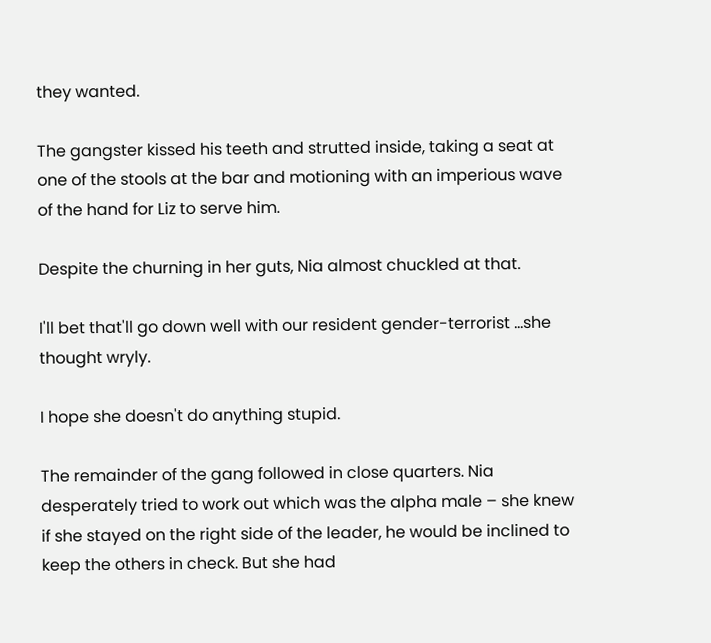they wanted.

The gangster kissed his teeth and strutted inside, taking a seat at one of the stools at the bar and motioning with an imperious wave of the hand for Liz to serve him.

Despite the churning in her guts, Nia almost chuckled at that.

I'll bet that'll go down well with our resident gender-terrorist …she thought wryly.

I hope she doesn't do anything stupid.

The remainder of the gang followed in close quarters. Nia desperately tried to work out which was the alpha male – she knew if she stayed on the right side of the leader, he would be inclined to keep the others in check. But she had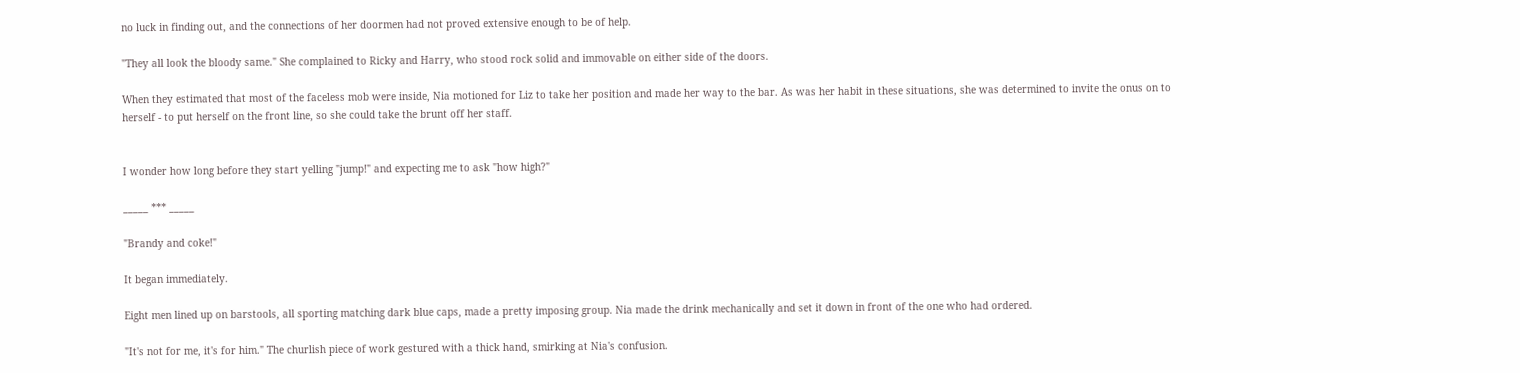no luck in finding out, and the connections of her doormen had not proved extensive enough to be of help.

"They all look the bloody same." She complained to Ricky and Harry, who stood rock solid and immovable on either side of the doors.

When they estimated that most of the faceless mob were inside, Nia motioned for Liz to take her position and made her way to the bar. As was her habit in these situations, she was determined to invite the onus on to herself - to put herself on the front line, so she could take the brunt off her staff.


I wonder how long before they start yelling "jump!" and expecting me to ask "how high?"

_____ *** _____

"Brandy and coke!"

It began immediately.

Eight men lined up on barstools, all sporting matching dark blue caps, made a pretty imposing group. Nia made the drink mechanically and set it down in front of the one who had ordered.

"It's not for me, it's for him." The churlish piece of work gestured with a thick hand, smirking at Nia's confusion.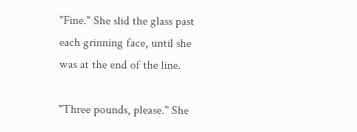"Fine." She slid the glass past each grinning face, until she was at the end of the line.

"Three pounds, please." She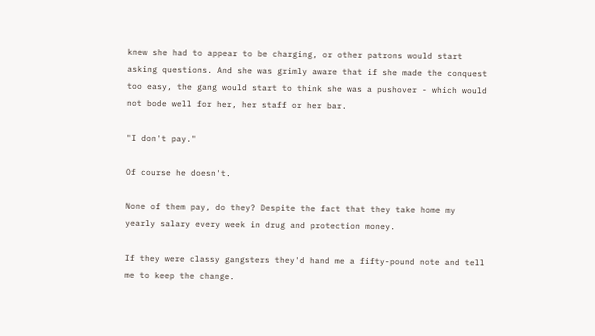knew she had to appear to be charging, or other patrons would start asking questions. And she was grimly aware that if she made the conquest too easy, the gang would start to think she was a pushover - which would not bode well for her, her staff or her bar.

"I don't pay."

Of course he doesn't.

None of them pay, do they? Despite the fact that they take home my yearly salary every week in drug and protection money.

If they were classy gangsters they'd hand me a fifty-pound note and tell me to keep the change.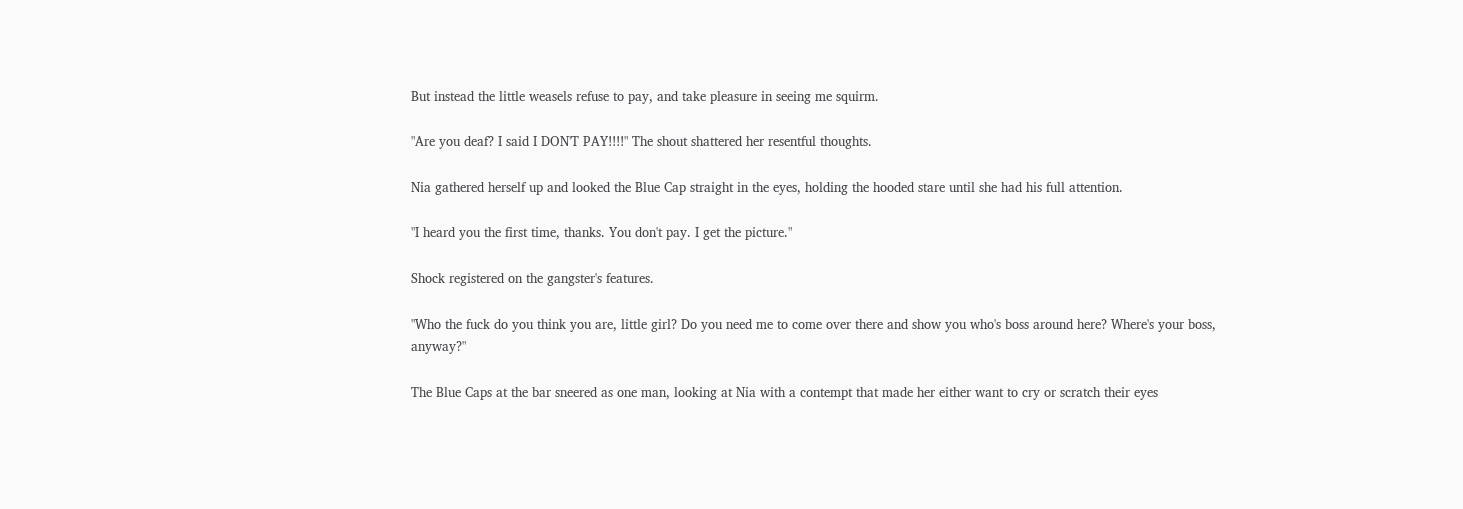But instead the little weasels refuse to pay, and take pleasure in seeing me squirm.

"Are you deaf? I said I DON'T PAY!!!!" The shout shattered her resentful thoughts.

Nia gathered herself up and looked the Blue Cap straight in the eyes, holding the hooded stare until she had his full attention.

"I heard you the first time, thanks. You don't pay. I get the picture."

Shock registered on the gangster's features.

"Who the fuck do you think you are, little girl? Do you need me to come over there and show you who's boss around here? Where's your boss, anyway?"

The Blue Caps at the bar sneered as one man, looking at Nia with a contempt that made her either want to cry or scratch their eyes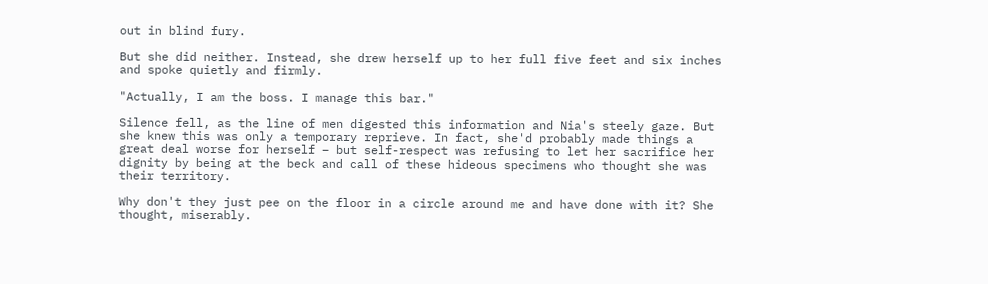out in blind fury.

But she did neither. Instead, she drew herself up to her full five feet and six inches and spoke quietly and firmly.

"Actually, I am the boss. I manage this bar."

Silence fell, as the line of men digested this information and Nia's steely gaze. But she knew this was only a temporary reprieve. In fact, she'd probably made things a great deal worse for herself – but self-respect was refusing to let her sacrifice her dignity by being at the beck and call of these hideous specimens who thought she was their territory.

Why don't they just pee on the floor in a circle around me and have done with it? She thought, miserably.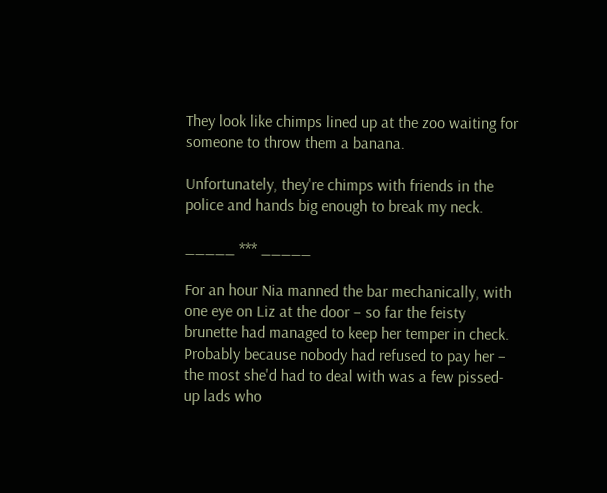They look like chimps lined up at the zoo waiting for someone to throw them a banana.

Unfortunately, they're chimps with friends in the police and hands big enough to break my neck.

_____ *** _____

For an hour Nia manned the bar mechanically, with one eye on Liz at the door – so far the feisty brunette had managed to keep her temper in check. Probably because nobody had refused to pay her – the most she'd had to deal with was a few pissed-up lads who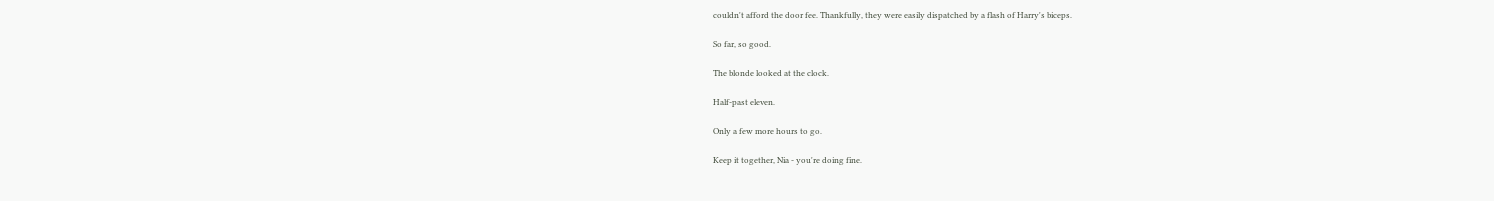couldn't afford the door fee. Thankfully, they were easily dispatched by a flash of Harry's biceps.

So far, so good.

The blonde looked at the clock.

Half-past eleven.

Only a few more hours to go.

Keep it together, Nia - you're doing fine.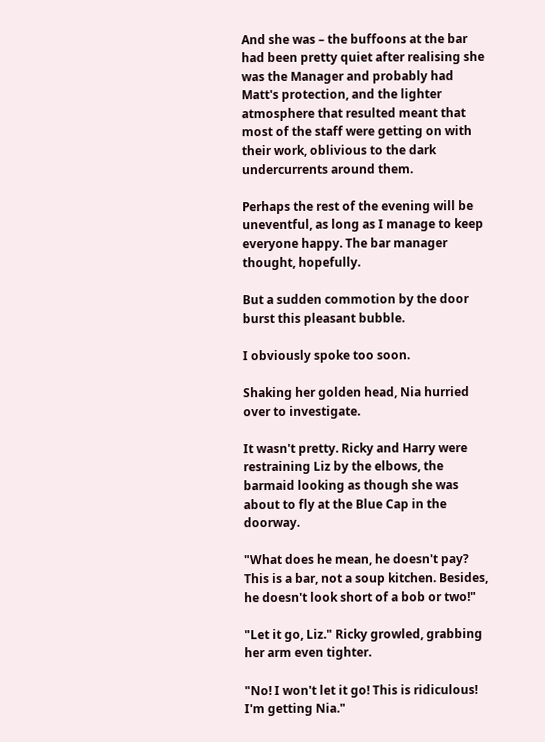And she was – the buffoons at the bar had been pretty quiet after realising she was the Manager and probably had Matt's protection, and the lighter atmosphere that resulted meant that most of the staff were getting on with their work, oblivious to the dark undercurrents around them.

Perhaps the rest of the evening will be uneventful, as long as I manage to keep everyone happy. The bar manager thought, hopefully.

But a sudden commotion by the door burst this pleasant bubble.

I obviously spoke too soon.

Shaking her golden head, Nia hurried over to investigate.

It wasn't pretty. Ricky and Harry were restraining Liz by the elbows, the barmaid looking as though she was about to fly at the Blue Cap in the doorway.

"What does he mean, he doesn't pay? This is a bar, not a soup kitchen. Besides, he doesn't look short of a bob or two!"

"Let it go, Liz." Ricky growled, grabbing her arm even tighter.

"No! I won't let it go! This is ridiculous! I'm getting Nia."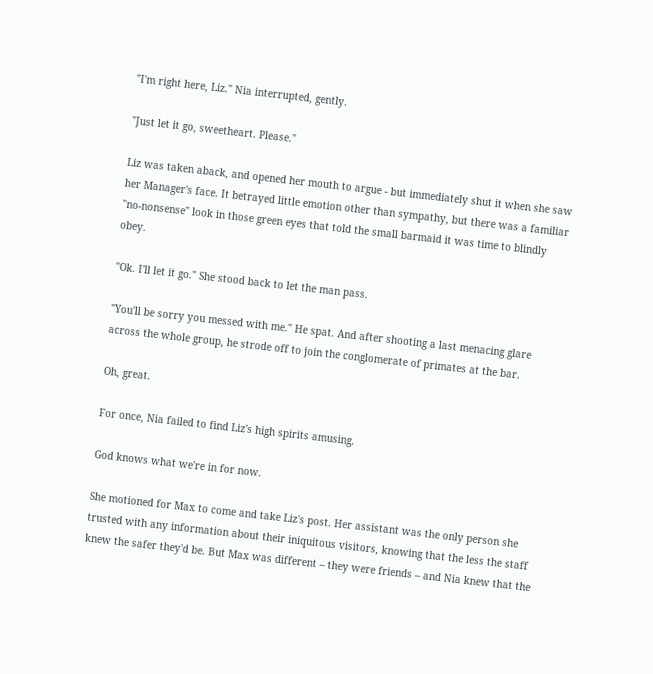"I'm right here, Liz." Nia interrupted, gently.

"Just let it go, sweetheart. Please."

Liz was taken aback, and opened her mouth to argue - but immediately shut it when she saw her Manager's face. It betrayed little emotion other than sympathy, but there was a familiar "no-nonsense" look in those green eyes that told the small barmaid it was time to blindly obey.

"Ok. I'll let it go." She stood back to let the man pass.

"You'll be sorry you messed with me." He spat. And after shooting a last menacing glare across the whole group, he strode off to join the conglomerate of primates at the bar.

Oh, great.

For once, Nia failed to find Liz's high spirits amusing.

God knows what we're in for now.

She motioned for Max to come and take Liz's post. Her assistant was the only person she trusted with any information about their iniquitous visitors, knowing that the less the staff knew the safer they'd be. But Max was different – they were friends – and Nia knew that the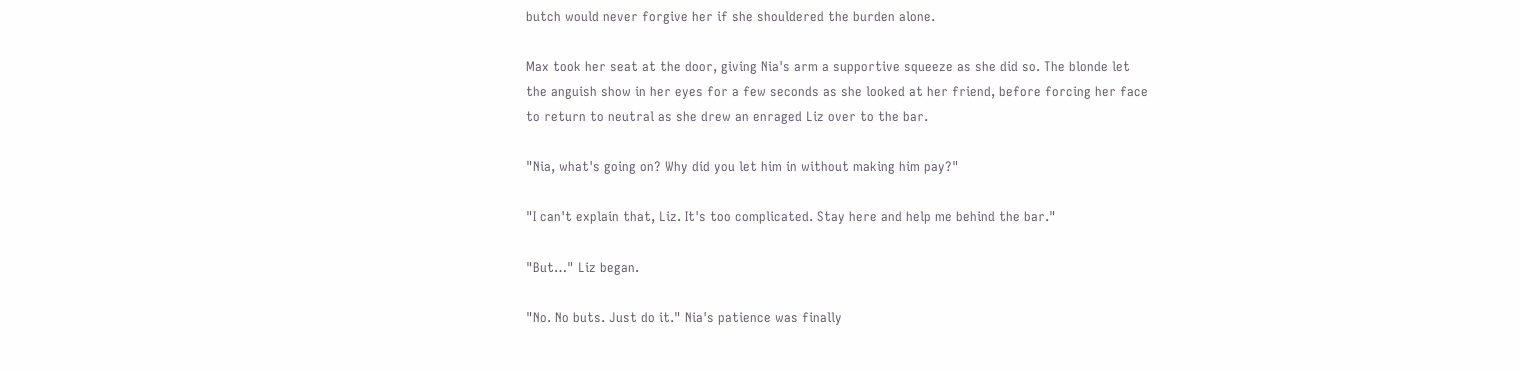butch would never forgive her if she shouldered the burden alone.

Max took her seat at the door, giving Nia's arm a supportive squeeze as she did so. The blonde let the anguish show in her eyes for a few seconds as she looked at her friend, before forcing her face to return to neutral as she drew an enraged Liz over to the bar.

"Nia, what's going on? Why did you let him in without making him pay?"

"I can't explain that, Liz. It's too complicated. Stay here and help me behind the bar."

"But…" Liz began.

"No. No buts. Just do it." Nia's patience was finally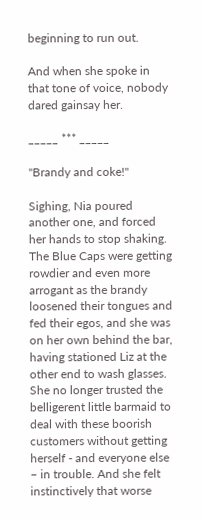beginning to run out.

And when she spoke in that tone of voice, nobody dared gainsay her.

_____ *** _____

"Brandy and coke!"

Sighing, Nia poured another one, and forced her hands to stop shaking. The Blue Caps were getting rowdier and even more arrogant as the brandy loosened their tongues and fed their egos, and she was on her own behind the bar, having stationed Liz at the other end to wash glasses. She no longer trusted the belligerent little barmaid to deal with these boorish customers without getting herself - and everyone else – in trouble. And she felt instinctively that worse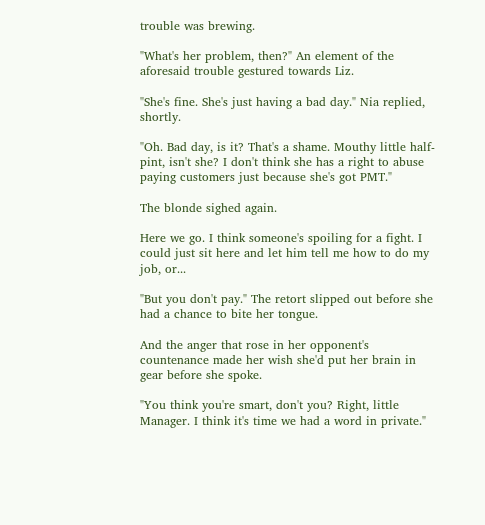trouble was brewing.

"What's her problem, then?" An element of the aforesaid trouble gestured towards Liz.

"She's fine. She's just having a bad day." Nia replied, shortly.

"Oh. Bad day, is it? That's a shame. Mouthy little half-pint, isn't she? I don't think she has a right to abuse paying customers just because she's got PMT."

The blonde sighed again.

Here we go. I think someone's spoiling for a fight. I could just sit here and let him tell me how to do my job, or...

"But you don't pay." The retort slipped out before she had a chance to bite her tongue.

And the anger that rose in her opponent's countenance made her wish she'd put her brain in gear before she spoke.

"You think you're smart, don't you? Right, little Manager. I think it's time we had a word in private."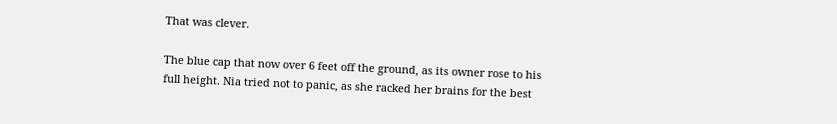That was clever.

The blue cap that now over 6 feet off the ground, as its owner rose to his full height. Nia tried not to panic, as she racked her brains for the best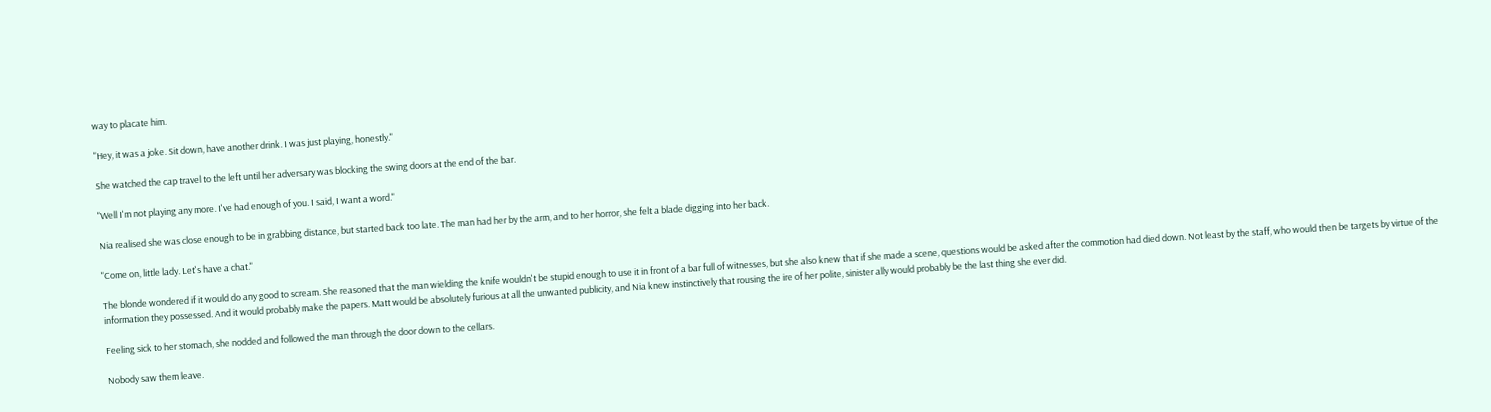way to placate him.

"Hey, it was a joke. Sit down, have another drink. I was just playing, honestly."

She watched the cap travel to the left until her adversary was blocking the swing doors at the end of the bar.

"Well I'm not playing any more. I've had enough of you. I said, I want a word."

Nia realised she was close enough to be in grabbing distance, but started back too late. The man had her by the arm, and to her horror, she felt a blade digging into her back.

"Come on, little lady. Let's have a chat."

The blonde wondered if it would do any good to scream. She reasoned that the man wielding the knife wouldn't be stupid enough to use it in front of a bar full of witnesses, but she also knew that if she made a scene, questions would be asked after the commotion had died down. Not least by the staff, who would then be targets by virtue of the information they possessed. And it would probably make the papers. Matt would be absolutely furious at all the unwanted publicity, and Nia knew instinctively that rousing the ire of her polite, sinister ally would probably be the last thing she ever did.

Feeling sick to her stomach, she nodded and followed the man through the door down to the cellars.

Nobody saw them leave.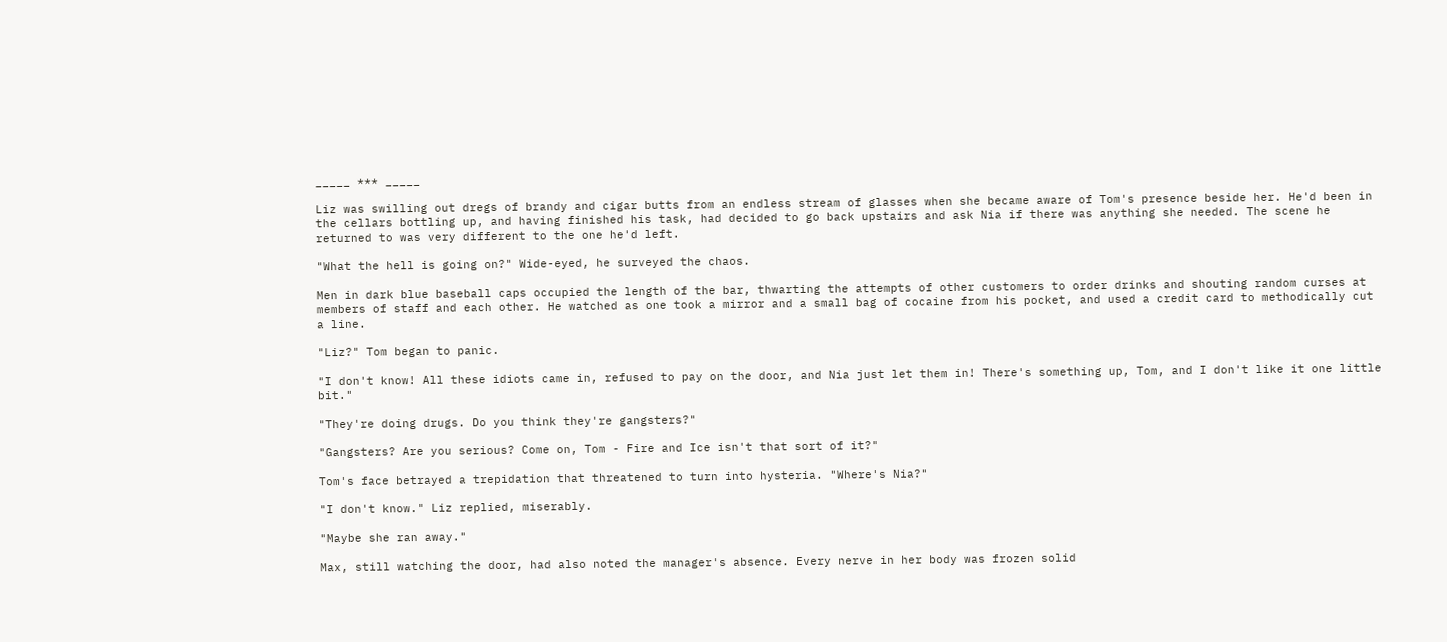_____ *** _____

Liz was swilling out dregs of brandy and cigar butts from an endless stream of glasses when she became aware of Tom's presence beside her. He'd been in the cellars bottling up, and having finished his task, had decided to go back upstairs and ask Nia if there was anything she needed. The scene he returned to was very different to the one he'd left.

"What the hell is going on?" Wide-eyed, he surveyed the chaos.

Men in dark blue baseball caps occupied the length of the bar, thwarting the attempts of other customers to order drinks and shouting random curses at members of staff and each other. He watched as one took a mirror and a small bag of cocaine from his pocket, and used a credit card to methodically cut a line.

"Liz?" Tom began to panic.

"I don't know! All these idiots came in, refused to pay on the door, and Nia just let them in! There's something up, Tom, and I don't like it one little bit."

"They're doing drugs. Do you think they're gangsters?"

"Gangsters? Are you serious? Come on, Tom - Fire and Ice isn't that sort of it?"

Tom's face betrayed a trepidation that threatened to turn into hysteria. "Where's Nia?"

"I don't know." Liz replied, miserably.

"Maybe she ran away."

Max, still watching the door, had also noted the manager's absence. Every nerve in her body was frozen solid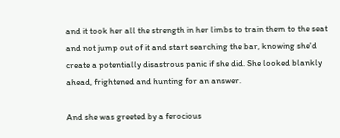and it took her all the strength in her limbs to train them to the seat and not jump out of it and start searching the bar, knowing she'd create a potentially disastrous panic if she did. She looked blankly ahead, frightened and hunting for an answer.

And she was greeted by a ferocious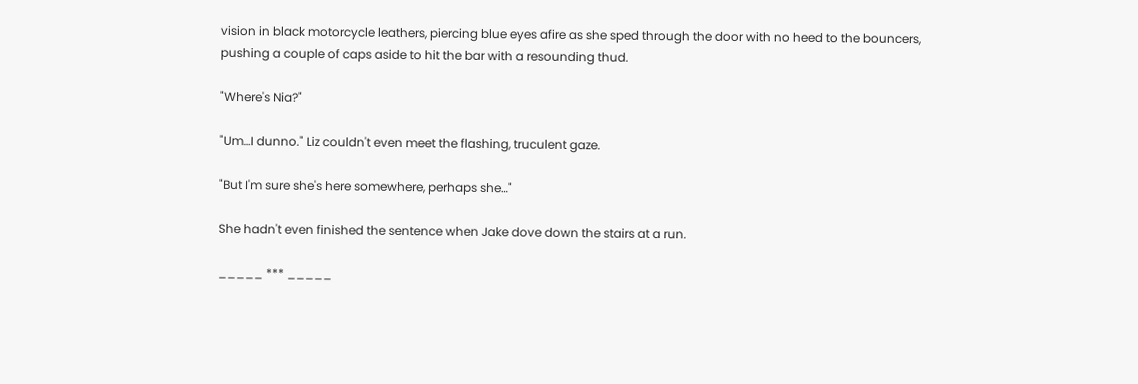vision in black motorcycle leathers, piercing blue eyes afire as she sped through the door with no heed to the bouncers, pushing a couple of caps aside to hit the bar with a resounding thud.

"Where's Nia?"

"Um…I dunno." Liz couldn't even meet the flashing, truculent gaze.

"But I'm sure she's here somewhere, perhaps she…"

She hadn't even finished the sentence when Jake dove down the stairs at a run.

_____ *** _____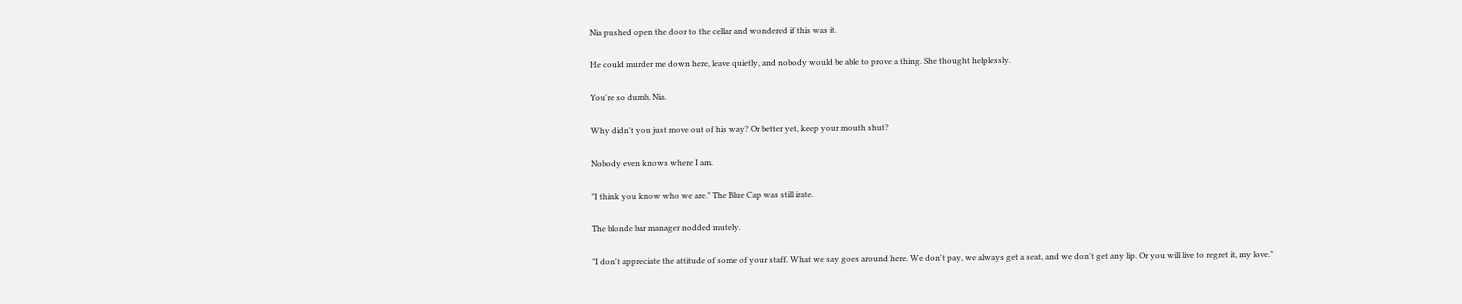Nia pushed open the door to the cellar and wondered if this was it.

He could murder me down here, leave quietly, and nobody would be able to prove a thing. She thought helplessly.

You're so dumb, Nia.

Why didn't you just move out of his way? Or better yet, keep your mouth shut?

Nobody even knows where I am.

"I think you know who we are." The Blue Cap was still irate.

The blonde bar manager nodded mutely.

"I don't appreciate the attitude of some of your staff. What we say goes around here. We don't pay, we always get a seat, and we don't get any lip. Or you will live to regret it, my love."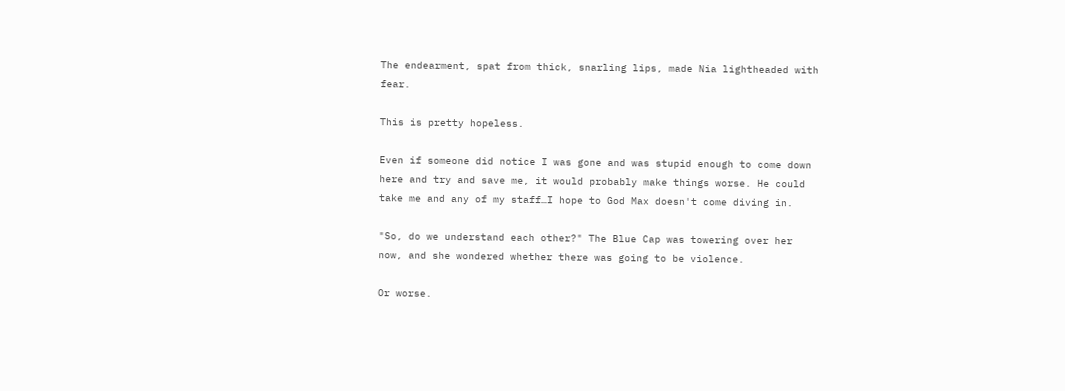The endearment, spat from thick, snarling lips, made Nia lightheaded with fear.

This is pretty hopeless.

Even if someone did notice I was gone and was stupid enough to come down here and try and save me, it would probably make things worse. He could take me and any of my staff…I hope to God Max doesn't come diving in.

"So, do we understand each other?" The Blue Cap was towering over her now, and she wondered whether there was going to be violence.

Or worse.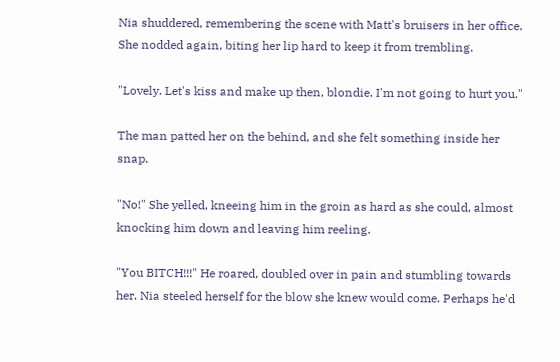Nia shuddered, remembering the scene with Matt's bruisers in her office. She nodded again, biting her lip hard to keep it from trembling.

"Lovely. Let's kiss and make up then, blondie. I'm not going to hurt you."

The man patted her on the behind, and she felt something inside her snap.

"No!" She yelled, kneeing him in the groin as hard as she could, almost knocking him down and leaving him reeling.

"You BITCH!!!" He roared, doubled over in pain and stumbling towards her. Nia steeled herself for the blow she knew would come. Perhaps he'd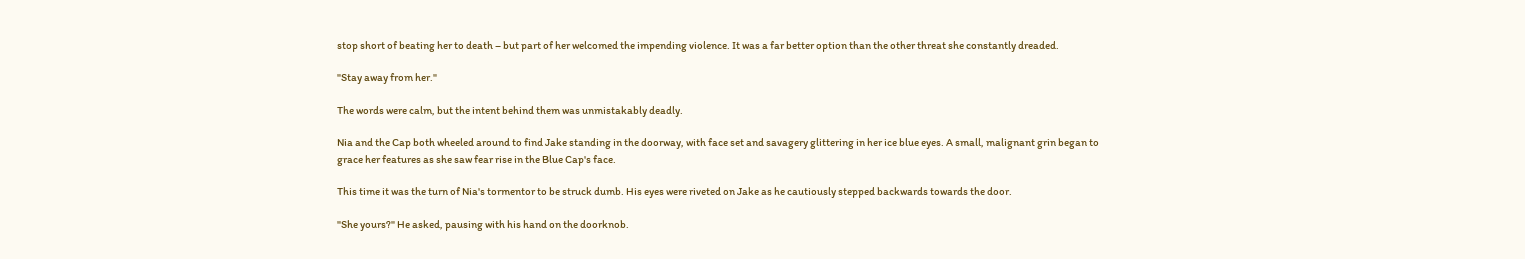stop short of beating her to death – but part of her welcomed the impending violence. It was a far better option than the other threat she constantly dreaded.

"Stay away from her."

The words were calm, but the intent behind them was unmistakably deadly.

Nia and the Cap both wheeled around to find Jake standing in the doorway, with face set and savagery glittering in her ice blue eyes. A small, malignant grin began to grace her features as she saw fear rise in the Blue Cap's face.

This time it was the turn of Nia's tormentor to be struck dumb. His eyes were riveted on Jake as he cautiously stepped backwards towards the door.

"She yours?" He asked, pausing with his hand on the doorknob.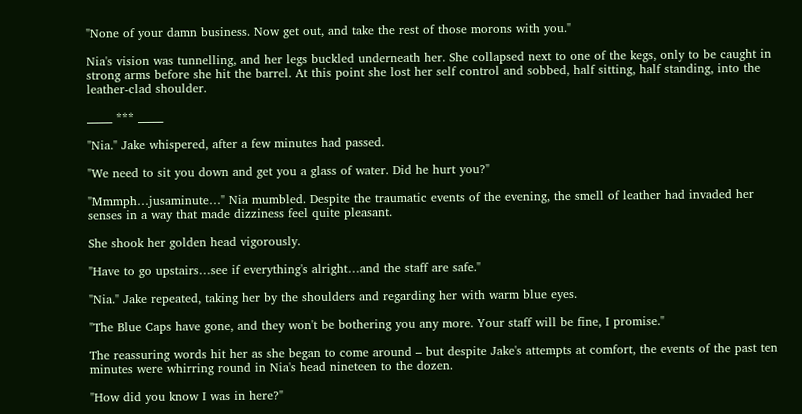"None of your damn business. Now get out, and take the rest of those morons with you."

Nia's vision was tunnelling, and her legs buckled underneath her. She collapsed next to one of the kegs, only to be caught in strong arms before she hit the barrel. At this point she lost her self control and sobbed, half sitting, half standing, into the leather-clad shoulder.

_____ *** _____

"Nia." Jake whispered, after a few minutes had passed.

"We need to sit you down and get you a glass of water. Did he hurt you?"

"Mmmph…jusaminute…" Nia mumbled. Despite the traumatic events of the evening, the smell of leather had invaded her senses in a way that made dizziness feel quite pleasant.

She shook her golden head vigorously.

"Have to go upstairs…see if everything's alright…and the staff are safe."

"Nia." Jake repeated, taking her by the shoulders and regarding her with warm blue eyes.

"The Blue Caps have gone, and they won't be bothering you any more. Your staff will be fine, I promise."

The reassuring words hit her as she began to come around – but despite Jake's attempts at comfort, the events of the past ten minutes were whirring round in Nia's head nineteen to the dozen.

"How did you know I was in here?"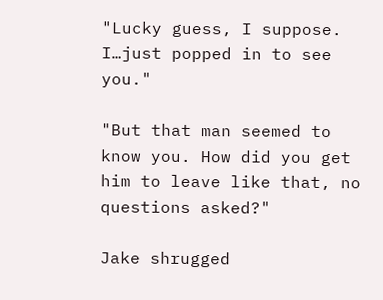"Lucky guess, I suppose. I…just popped in to see you."

"But that man seemed to know you. How did you get him to leave like that, no questions asked?"

Jake shrugged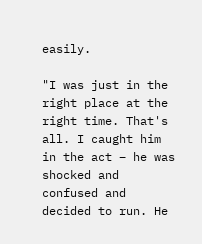easily.

"I was just in the right place at the right time. That's all. I caught him in the act – he was shocked and confused and decided to run. He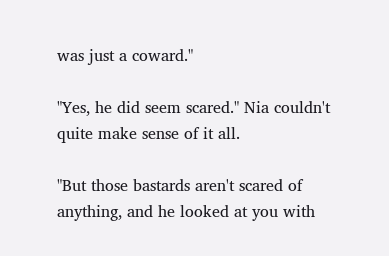was just a coward."

"Yes, he did seem scared." Nia couldn't quite make sense of it all.

"But those bastards aren't scared of anything, and he looked at you with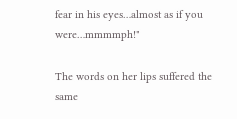fear in his eyes…almost as if you were…mmmmph!"

The words on her lips suffered the same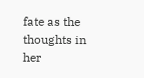fate as the thoughts in her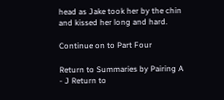head as Jake took her by the chin and kissed her long and hard.

Continue on to Part Four

Return to Summaries by Pairing A - J Return to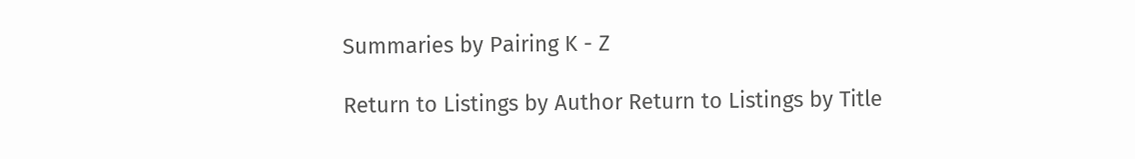Summaries by Pairing K - Z

Return to Listings by Author Return to Listings by Title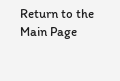Return to the Main Page